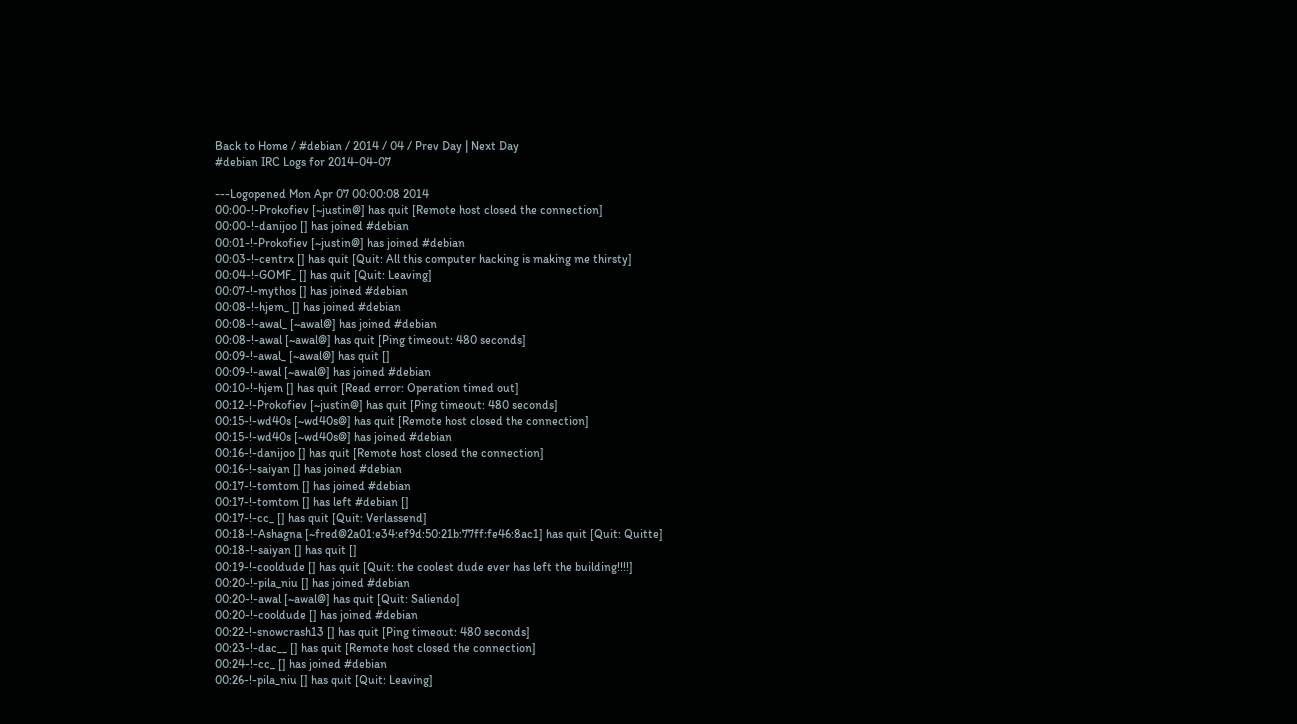Back to Home / #debian / 2014 / 04 / Prev Day | Next Day
#debian IRC Logs for 2014-04-07

---Logopened Mon Apr 07 00:00:08 2014
00:00-!-Prokofiev [~justin@] has quit [Remote host closed the connection]
00:00-!-danijoo [] has joined #debian
00:01-!-Prokofiev [~justin@] has joined #debian
00:03-!-centrx [] has quit [Quit: All this computer hacking is making me thirsty]
00:04-!-GOMF_ [] has quit [Quit: Leaving]
00:07-!-mythos [] has joined #debian
00:08-!-hjem_ [] has joined #debian
00:08-!-awal_ [~awal@] has joined #debian
00:08-!-awal [~awal@] has quit [Ping timeout: 480 seconds]
00:09-!-awal_ [~awal@] has quit []
00:09-!-awal [~awal@] has joined #debian
00:10-!-hjem [] has quit [Read error: Operation timed out]
00:12-!-Prokofiev [~justin@] has quit [Ping timeout: 480 seconds]
00:15-!-wd40s [~wd40s@] has quit [Remote host closed the connection]
00:15-!-wd40s [~wd40s@] has joined #debian
00:16-!-danijoo [] has quit [Remote host closed the connection]
00:16-!-saiyan [] has joined #debian
00:17-!-tomtom [] has joined #debian
00:17-!-tomtom [] has left #debian []
00:17-!-cc_ [] has quit [Quit: Verlassend]
00:18-!-Ashagna [~fred@2a01:e34:ef9d:50:21b:77ff:fe46:8ac1] has quit [Quit: Quitte]
00:18-!-saiyan [] has quit []
00:19-!-cooldude [] has quit [Quit: the coolest dude ever has left the building!!!!]
00:20-!-pila_niu [] has joined #debian
00:20-!-awal [~awal@] has quit [Quit: Saliendo]
00:20-!-cooldude [] has joined #debian
00:22-!-snowcrash13 [] has quit [Ping timeout: 480 seconds]
00:23-!-dac__ [] has quit [Remote host closed the connection]
00:24-!-cc_ [] has joined #debian
00:26-!-pila_niu [] has quit [Quit: Leaving]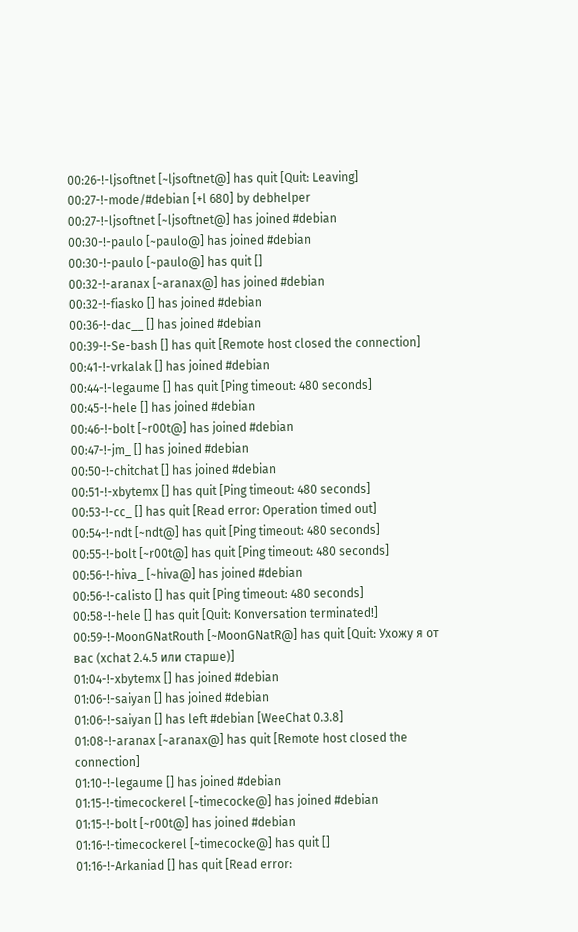00:26-!-ljsoftnet [~ljsoftnet@] has quit [Quit: Leaving]
00:27-!-mode/#debian [+l 680] by debhelper
00:27-!-ljsoftnet [~ljsoftnet@] has joined #debian
00:30-!-paulo [~paulo@] has joined #debian
00:30-!-paulo [~paulo@] has quit []
00:32-!-aranax [~aranax@] has joined #debian
00:32-!-fiasko [] has joined #debian
00:36-!-dac__ [] has joined #debian
00:39-!-Se-bash [] has quit [Remote host closed the connection]
00:41-!-vrkalak [] has joined #debian
00:44-!-legaume [] has quit [Ping timeout: 480 seconds]
00:45-!-hele [] has joined #debian
00:46-!-bolt [~r00t@] has joined #debian
00:47-!-jm_ [] has joined #debian
00:50-!-chitchat [] has joined #debian
00:51-!-xbytemx [] has quit [Ping timeout: 480 seconds]
00:53-!-cc_ [] has quit [Read error: Operation timed out]
00:54-!-ndt [~ndt@] has quit [Ping timeout: 480 seconds]
00:55-!-bolt [~r00t@] has quit [Ping timeout: 480 seconds]
00:56-!-hiva_ [~hiva@] has joined #debian
00:56-!-calisto [] has quit [Ping timeout: 480 seconds]
00:58-!-hele [] has quit [Quit: Konversation terminated!]
00:59-!-MoonGNatRouth [~MoonGNatR@] has quit [Quit: Ухожу я от вас (xchat 2.4.5 или старше)]
01:04-!-xbytemx [] has joined #debian
01:06-!-saiyan [] has joined #debian
01:06-!-saiyan [] has left #debian [WeeChat 0.3.8]
01:08-!-aranax [~aranax@] has quit [Remote host closed the connection]
01:10-!-legaume [] has joined #debian
01:15-!-timecockerel [~timecocke@] has joined #debian
01:15-!-bolt [~r00t@] has joined #debian
01:16-!-timecockerel [~timecocke@] has quit []
01:16-!-Arkaniad [] has quit [Read error: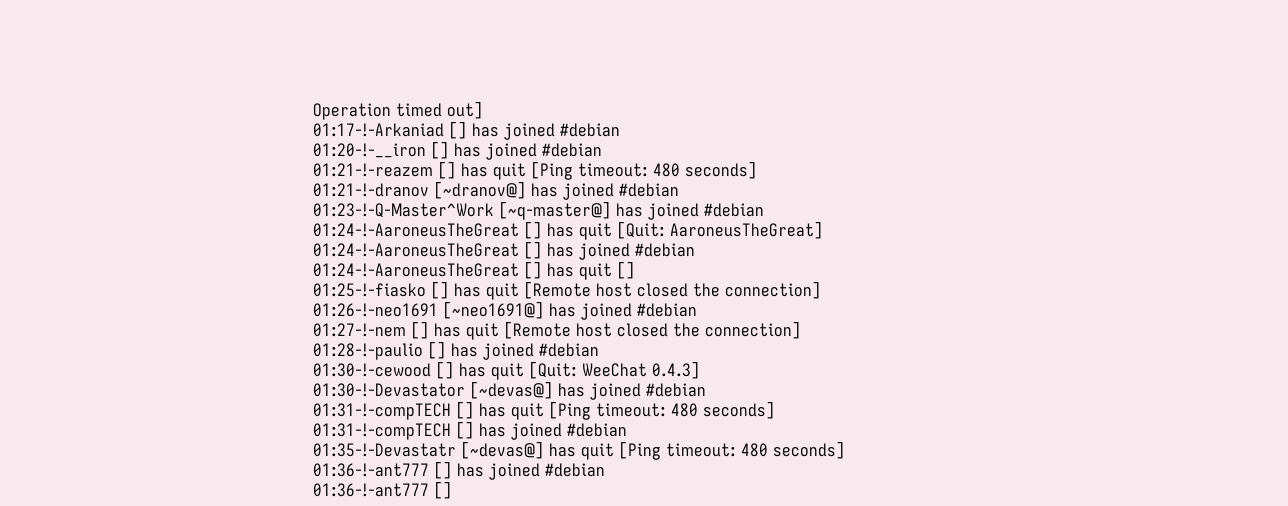Operation timed out]
01:17-!-Arkaniad [] has joined #debian
01:20-!-__iron [] has joined #debian
01:21-!-reazem [] has quit [Ping timeout: 480 seconds]
01:21-!-dranov [~dranov@] has joined #debian
01:23-!-Q-Master^Work [~q-master@] has joined #debian
01:24-!-AaroneusTheGreat [] has quit [Quit: AaroneusTheGreat]
01:24-!-AaroneusTheGreat [] has joined #debian
01:24-!-AaroneusTheGreat [] has quit []
01:25-!-fiasko [] has quit [Remote host closed the connection]
01:26-!-neo1691 [~neo1691@] has joined #debian
01:27-!-nem [] has quit [Remote host closed the connection]
01:28-!-paulio [] has joined #debian
01:30-!-cewood [] has quit [Quit: WeeChat 0.4.3]
01:30-!-Devastator [~devas@] has joined #debian
01:31-!-compTECH [] has quit [Ping timeout: 480 seconds]
01:31-!-compTECH [] has joined #debian
01:35-!-Devastatr [~devas@] has quit [Ping timeout: 480 seconds]
01:36-!-ant777 [] has joined #debian
01:36-!-ant777 []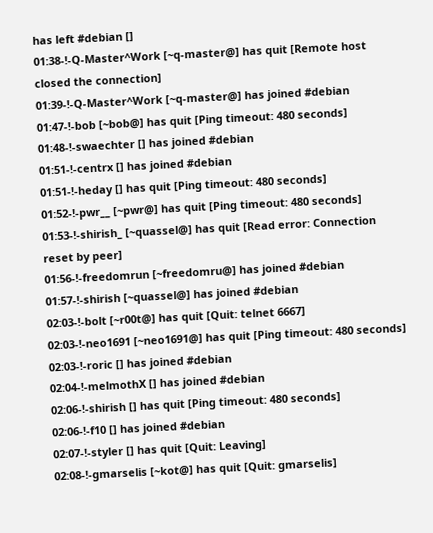has left #debian []
01:38-!-Q-Master^Work [~q-master@] has quit [Remote host closed the connection]
01:39-!-Q-Master^Work [~q-master@] has joined #debian
01:47-!-bob [~bob@] has quit [Ping timeout: 480 seconds]
01:48-!-swaechter [] has joined #debian
01:51-!-centrx [] has joined #debian
01:51-!-heday [] has quit [Ping timeout: 480 seconds]
01:52-!-pwr__ [~pwr@] has quit [Ping timeout: 480 seconds]
01:53-!-shirish_ [~quassel@] has quit [Read error: Connection reset by peer]
01:56-!-freedomrun [~freedomru@] has joined #debian
01:57-!-shirish [~quassel@] has joined #debian
02:03-!-bolt [~r00t@] has quit [Quit: telnet 6667]
02:03-!-neo1691 [~neo1691@] has quit [Ping timeout: 480 seconds]
02:03-!-roric [] has joined #debian
02:04-!-melmothX [] has joined #debian
02:06-!-shirish [] has quit [Ping timeout: 480 seconds]
02:06-!-f10 [] has joined #debian
02:07-!-styler [] has quit [Quit: Leaving]
02:08-!-gmarselis [~kot@] has quit [Quit: gmarselis]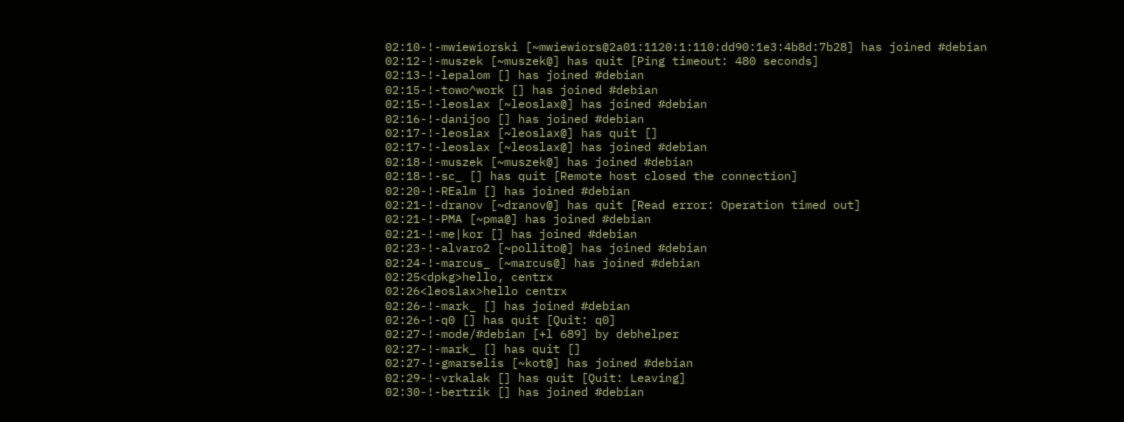02:10-!-mwiewiorski [~mwiewiors@2a01:1120:1:110:dd90:1e3:4b8d:7b28] has joined #debian
02:12-!-muszek [~muszek@] has quit [Ping timeout: 480 seconds]
02:13-!-lepalom [] has joined #debian
02:15-!-towo^work [] has joined #debian
02:15-!-leoslax [~leoslax@] has joined #debian
02:16-!-danijoo [] has joined #debian
02:17-!-leoslax [~leoslax@] has quit []
02:17-!-leoslax [~leoslax@] has joined #debian
02:18-!-muszek [~muszek@] has joined #debian
02:18-!-sc_ [] has quit [Remote host closed the connection]
02:20-!-REalm [] has joined #debian
02:21-!-dranov [~dranov@] has quit [Read error: Operation timed out]
02:21-!-PMA [~pma@] has joined #debian
02:21-!-me|kor [] has joined #debian
02:23-!-alvaro2 [~pollito@] has joined #debian
02:24-!-marcus_ [~marcus@] has joined #debian
02:25<dpkg>hello, centrx
02:26<leoslax>hello centrx
02:26-!-mark_ [] has joined #debian
02:26-!-q0 [] has quit [Quit: q0]
02:27-!-mode/#debian [+l 689] by debhelper
02:27-!-mark_ [] has quit []
02:27-!-gmarselis [~kot@] has joined #debian
02:29-!-vrkalak [] has quit [Quit: Leaving]
02:30-!-bertrik [] has joined #debian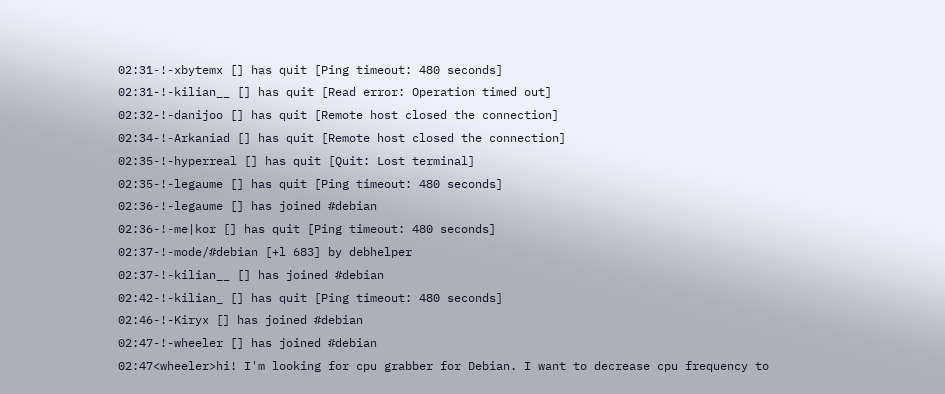02:31-!-xbytemx [] has quit [Ping timeout: 480 seconds]
02:31-!-kilian__ [] has quit [Read error: Operation timed out]
02:32-!-danijoo [] has quit [Remote host closed the connection]
02:34-!-Arkaniad [] has quit [Remote host closed the connection]
02:35-!-hyperreal [] has quit [Quit: Lost terminal]
02:35-!-legaume [] has quit [Ping timeout: 480 seconds]
02:36-!-legaume [] has joined #debian
02:36-!-me|kor [] has quit [Ping timeout: 480 seconds]
02:37-!-mode/#debian [+l 683] by debhelper
02:37-!-kilian__ [] has joined #debian
02:42-!-kilian_ [] has quit [Ping timeout: 480 seconds]
02:46-!-Kiryx [] has joined #debian
02:47-!-wheeler [] has joined #debian
02:47<wheeler>hi! I'm looking for cpu grabber for Debian. I want to decrease cpu frequency to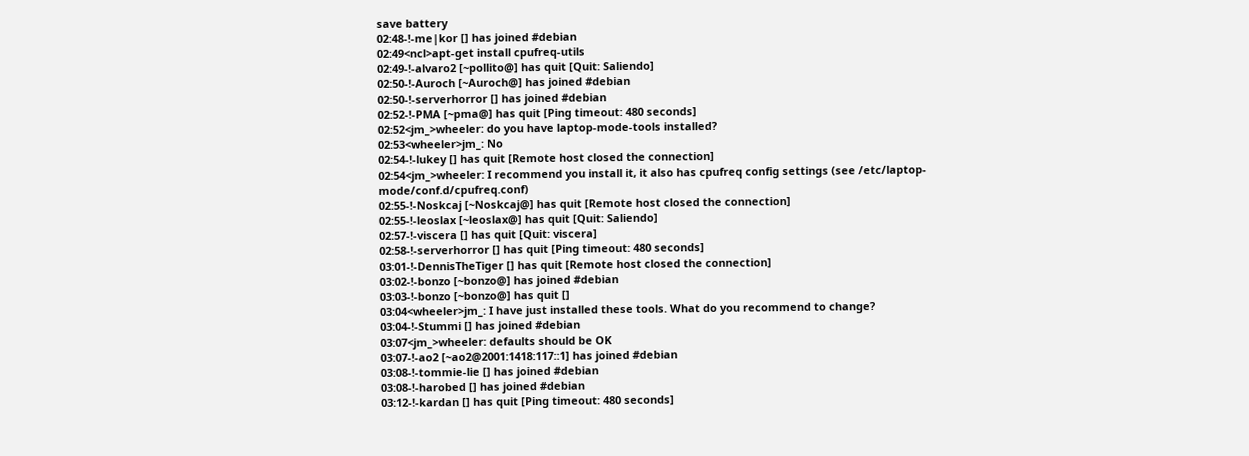save battery
02:48-!-me|kor [] has joined #debian
02:49<ncl>apt-get install cpufreq-utils
02:49-!-alvaro2 [~pollito@] has quit [Quit: Saliendo]
02:50-!-Auroch [~Auroch@] has joined #debian
02:50-!-serverhorror [] has joined #debian
02:52-!-PMA [~pma@] has quit [Ping timeout: 480 seconds]
02:52<jm_>wheeler: do you have laptop-mode-tools installed?
02:53<wheeler>jm_: No
02:54-!-lukey [] has quit [Remote host closed the connection]
02:54<jm_>wheeler: I recommend you install it, it also has cpufreq config settings (see /etc/laptop-mode/conf.d/cpufreq.conf)
02:55-!-Noskcaj [~Noskcaj@] has quit [Remote host closed the connection]
02:55-!-leoslax [~leoslax@] has quit [Quit: Saliendo]
02:57-!-viscera [] has quit [Quit: viscera]
02:58-!-serverhorror [] has quit [Ping timeout: 480 seconds]
03:01-!-DennisTheTiger [] has quit [Remote host closed the connection]
03:02-!-bonzo [~bonzo@] has joined #debian
03:03-!-bonzo [~bonzo@] has quit []
03:04<wheeler>jm_: I have just installed these tools. What do you recommend to change?
03:04-!-Stummi [] has joined #debian
03:07<jm_>wheeler: defaults should be OK
03:07-!-ao2 [~ao2@2001:1418:117::1] has joined #debian
03:08-!-tommie-lie [] has joined #debian
03:08-!-harobed [] has joined #debian
03:12-!-kardan [] has quit [Ping timeout: 480 seconds]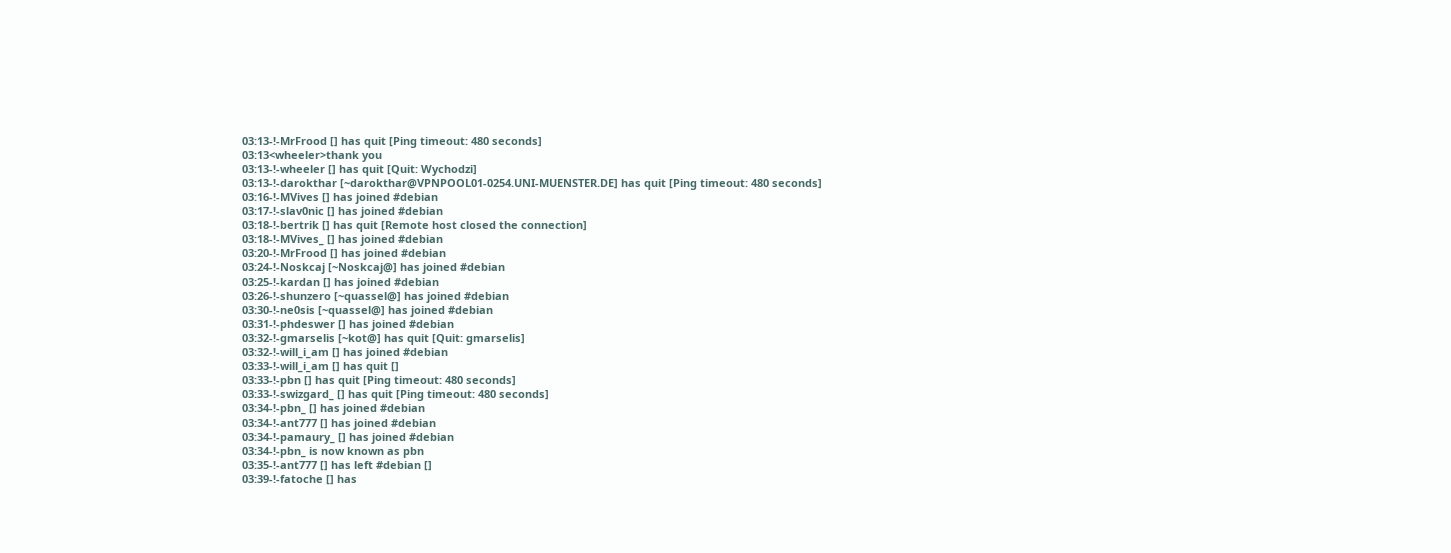03:13-!-MrFrood [] has quit [Ping timeout: 480 seconds]
03:13<wheeler>thank you
03:13-!-wheeler [] has quit [Quit: Wychodzi]
03:13-!-darokthar [~darokthar@VPNPOOL01-0254.UNI-MUENSTER.DE] has quit [Ping timeout: 480 seconds]
03:16-!-MVives [] has joined #debian
03:17-!-slav0nic [] has joined #debian
03:18-!-bertrik [] has quit [Remote host closed the connection]
03:18-!-MVives_ [] has joined #debian
03:20-!-MrFrood [] has joined #debian
03:24-!-Noskcaj [~Noskcaj@] has joined #debian
03:25-!-kardan [] has joined #debian
03:26-!-shunzero [~quassel@] has joined #debian
03:30-!-ne0sis [~quassel@] has joined #debian
03:31-!-phdeswer [] has joined #debian
03:32-!-gmarselis [~kot@] has quit [Quit: gmarselis]
03:32-!-will_i_am [] has joined #debian
03:33-!-will_i_am [] has quit []
03:33-!-pbn [] has quit [Ping timeout: 480 seconds]
03:33-!-swizgard_ [] has quit [Ping timeout: 480 seconds]
03:34-!-pbn_ [] has joined #debian
03:34-!-ant777 [] has joined #debian
03:34-!-pamaury_ [] has joined #debian
03:34-!-pbn_ is now known as pbn
03:35-!-ant777 [] has left #debian []
03:39-!-fatoche [] has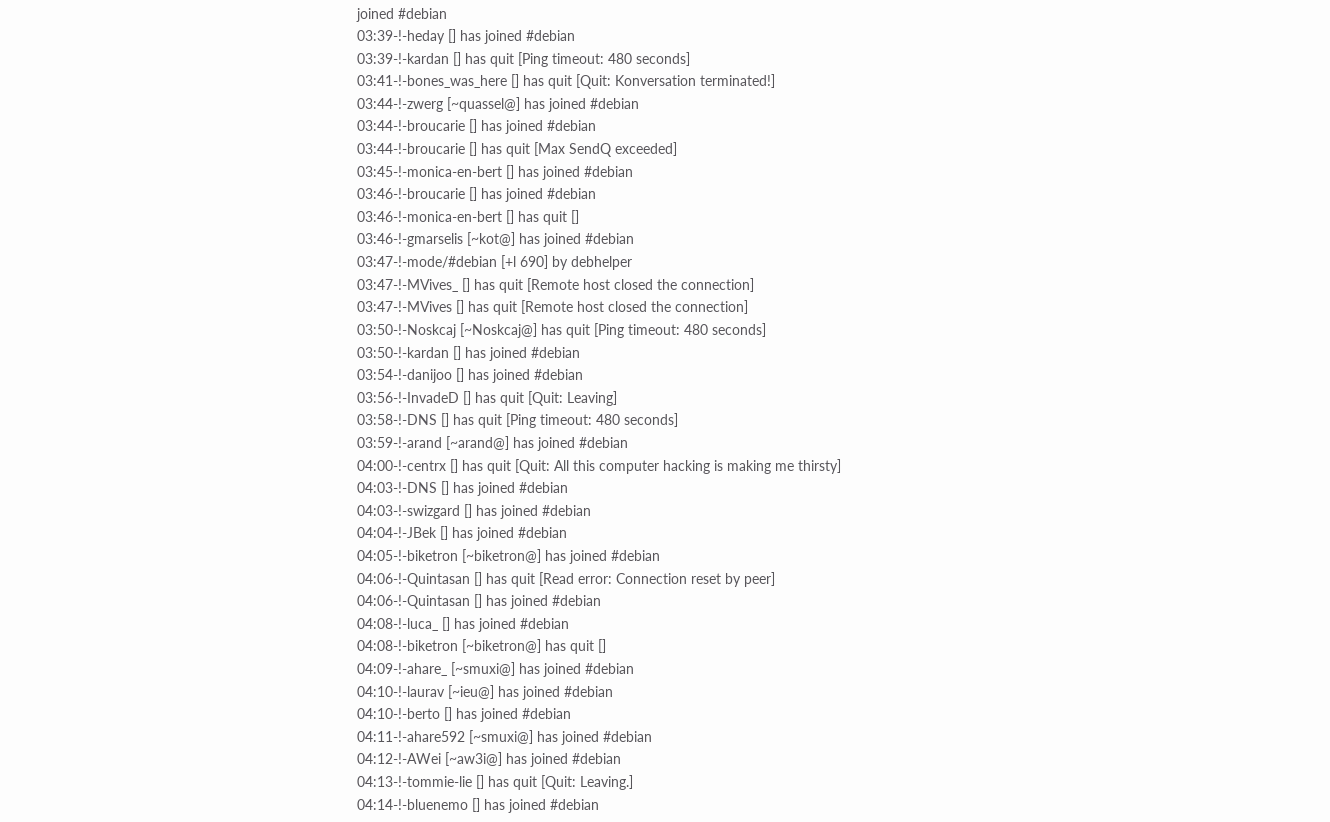joined #debian
03:39-!-heday [] has joined #debian
03:39-!-kardan [] has quit [Ping timeout: 480 seconds]
03:41-!-bones_was_here [] has quit [Quit: Konversation terminated!]
03:44-!-zwerg [~quassel@] has joined #debian
03:44-!-broucarie [] has joined #debian
03:44-!-broucarie [] has quit [Max SendQ exceeded]
03:45-!-monica-en-bert [] has joined #debian
03:46-!-broucarie [] has joined #debian
03:46-!-monica-en-bert [] has quit []
03:46-!-gmarselis [~kot@] has joined #debian
03:47-!-mode/#debian [+l 690] by debhelper
03:47-!-MVives_ [] has quit [Remote host closed the connection]
03:47-!-MVives [] has quit [Remote host closed the connection]
03:50-!-Noskcaj [~Noskcaj@] has quit [Ping timeout: 480 seconds]
03:50-!-kardan [] has joined #debian
03:54-!-danijoo [] has joined #debian
03:56-!-InvadeD [] has quit [Quit: Leaving]
03:58-!-DNS [] has quit [Ping timeout: 480 seconds]
03:59-!-arand [~arand@] has joined #debian
04:00-!-centrx [] has quit [Quit: All this computer hacking is making me thirsty]
04:03-!-DNS [] has joined #debian
04:03-!-swizgard [] has joined #debian
04:04-!-JBek [] has joined #debian
04:05-!-biketron [~biketron@] has joined #debian
04:06-!-Quintasan [] has quit [Read error: Connection reset by peer]
04:06-!-Quintasan [] has joined #debian
04:08-!-luca_ [] has joined #debian
04:08-!-biketron [~biketron@] has quit []
04:09-!-ahare_ [~smuxi@] has joined #debian
04:10-!-laurav [~ieu@] has joined #debian
04:10-!-berto [] has joined #debian
04:11-!-ahare592 [~smuxi@] has joined #debian
04:12-!-AWei [~aw3i@] has joined #debian
04:13-!-tommie-lie [] has quit [Quit: Leaving.]
04:14-!-bluenemo [] has joined #debian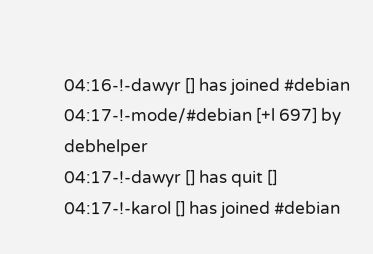04:16-!-dawyr [] has joined #debian
04:17-!-mode/#debian [+l 697] by debhelper
04:17-!-dawyr [] has quit []
04:17-!-karol [] has joined #debian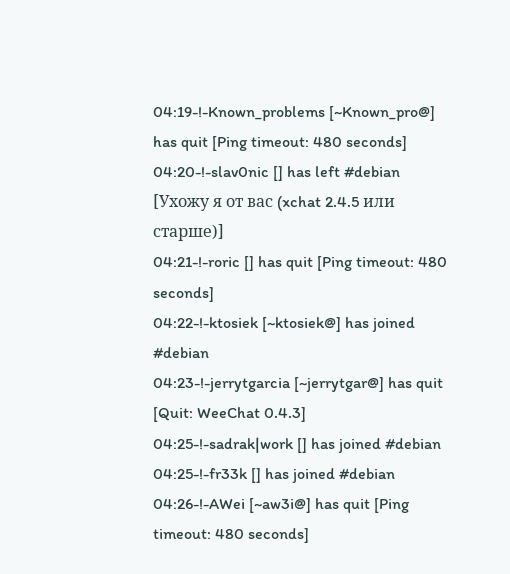04:19-!-Known_problems [~Known_pro@] has quit [Ping timeout: 480 seconds]
04:20-!-slav0nic [] has left #debian [Ухожу я от вас (xchat 2.4.5 или старше)]
04:21-!-roric [] has quit [Ping timeout: 480 seconds]
04:22-!-ktosiek [~ktosiek@] has joined #debian
04:23-!-jerrytgarcia [~jerrytgar@] has quit [Quit: WeeChat 0.4.3]
04:25-!-sadrak|work [] has joined #debian
04:25-!-fr33k [] has joined #debian
04:26-!-AWei [~aw3i@] has quit [Ping timeout: 480 seconds]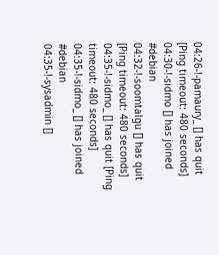04:26-!-pamaury_ [] has quit [Ping timeout: 480 seconds]
04:30-!-sidmo [] has joined #debian
04:32-!-soomtalgu [] has quit [Ping timeout: 480 seconds]
04:35-!-sidmo_ [] has quit [Ping timeout: 480 seconds]
04:35-!-sidmo_ [] has joined #debian
04:35-!-sysadmin []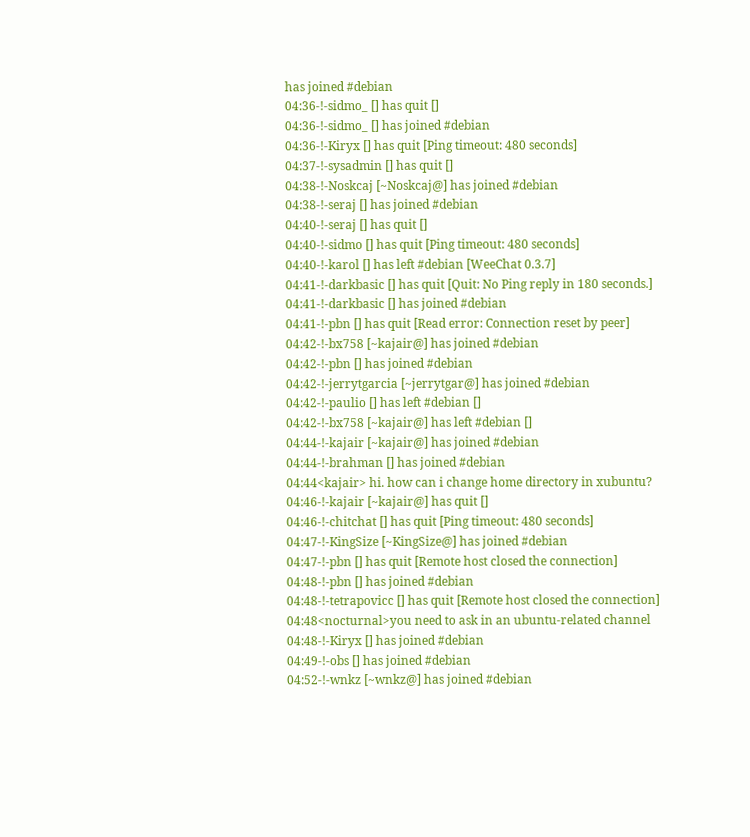has joined #debian
04:36-!-sidmo_ [] has quit []
04:36-!-sidmo_ [] has joined #debian
04:36-!-Kiryx [] has quit [Ping timeout: 480 seconds]
04:37-!-sysadmin [] has quit []
04:38-!-Noskcaj [~Noskcaj@] has joined #debian
04:38-!-seraj [] has joined #debian
04:40-!-seraj [] has quit []
04:40-!-sidmo [] has quit [Ping timeout: 480 seconds]
04:40-!-karol [] has left #debian [WeeChat 0.3.7]
04:41-!-darkbasic [] has quit [Quit: No Ping reply in 180 seconds.]
04:41-!-darkbasic [] has joined #debian
04:41-!-pbn [] has quit [Read error: Connection reset by peer]
04:42-!-bx758 [~kajair@] has joined #debian
04:42-!-pbn [] has joined #debian
04:42-!-jerrytgarcia [~jerrytgar@] has joined #debian
04:42-!-paulio [] has left #debian []
04:42-!-bx758 [~kajair@] has left #debian []
04:44-!-kajair [~kajair@] has joined #debian
04:44-!-brahman [] has joined #debian
04:44<kajair> hi. how can i change home directory in xubuntu?
04:46-!-kajair [~kajair@] has quit []
04:46-!-chitchat [] has quit [Ping timeout: 480 seconds]
04:47-!-KingSize [~KingSize@] has joined #debian
04:47-!-pbn [] has quit [Remote host closed the connection]
04:48-!-pbn [] has joined #debian
04:48-!-tetrapovicc [] has quit [Remote host closed the connection]
04:48<nocturnal>you need to ask in an ubuntu-related channel
04:48-!-Kiryx [] has joined #debian
04:49-!-obs [] has joined #debian
04:52-!-wnkz [~wnkz@] has joined #debian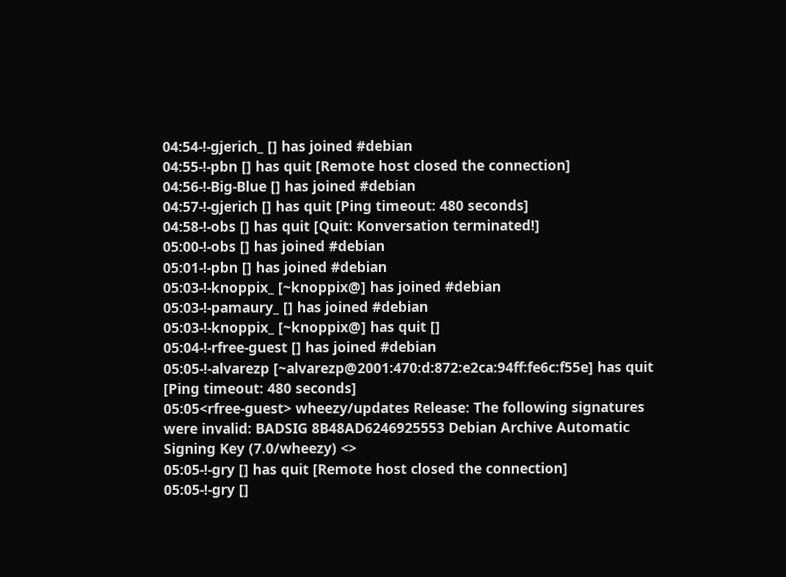04:54-!-gjerich_ [] has joined #debian
04:55-!-pbn [] has quit [Remote host closed the connection]
04:56-!-Big-Blue [] has joined #debian
04:57-!-gjerich [] has quit [Ping timeout: 480 seconds]
04:58-!-obs [] has quit [Quit: Konversation terminated!]
05:00-!-obs [] has joined #debian
05:01-!-pbn [] has joined #debian
05:03-!-knoppix_ [~knoppix@] has joined #debian
05:03-!-pamaury_ [] has joined #debian
05:03-!-knoppix_ [~knoppix@] has quit []
05:04-!-rfree-guest [] has joined #debian
05:05-!-alvarezp [~alvarezp@2001:470:d:872:e2ca:94ff:fe6c:f55e] has quit [Ping timeout: 480 seconds]
05:05<rfree-guest> wheezy/updates Release: The following signatures were invalid: BADSIG 8B48AD6246925553 Debian Archive Automatic Signing Key (7.0/wheezy) <>
05:05-!-gry [] has quit [Remote host closed the connection]
05:05-!-gry []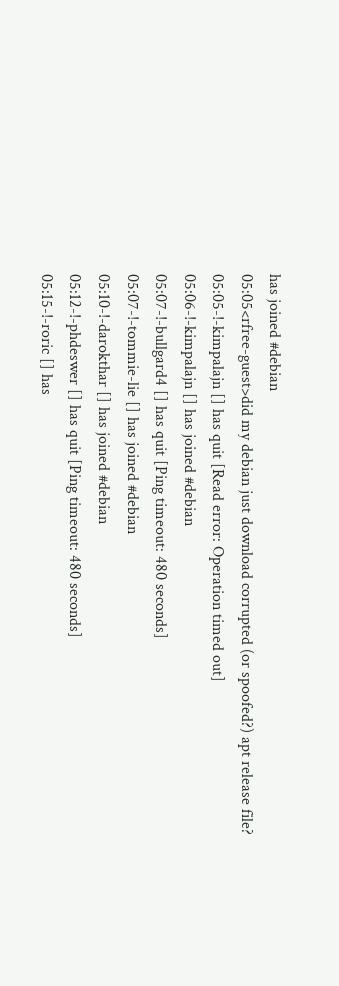has joined #debian
05:05<rfree-guest>did my debian just download corrupted (or spoofed?) apt release file?
05:05-!-kimpalajn [] has quit [Read error: Operation timed out]
05:06-!-kimpalajn [] has joined #debian
05:07-!-bullgard4 [] has quit [Ping timeout: 480 seconds]
05:07-!-tommie-lie [] has joined #debian
05:10-!-darokthar [] has joined #debian
05:12-!-phdeswer [] has quit [Ping timeout: 480 seconds]
05:15-!-roric [] has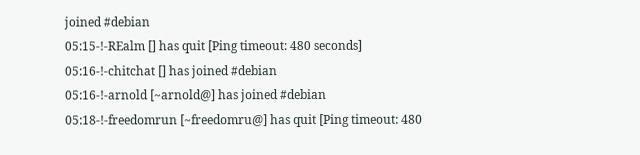joined #debian
05:15-!-REalm [] has quit [Ping timeout: 480 seconds]
05:16-!-chitchat [] has joined #debian
05:16-!-arnold [~arnold@] has joined #debian
05:18-!-freedomrun [~freedomru@] has quit [Ping timeout: 480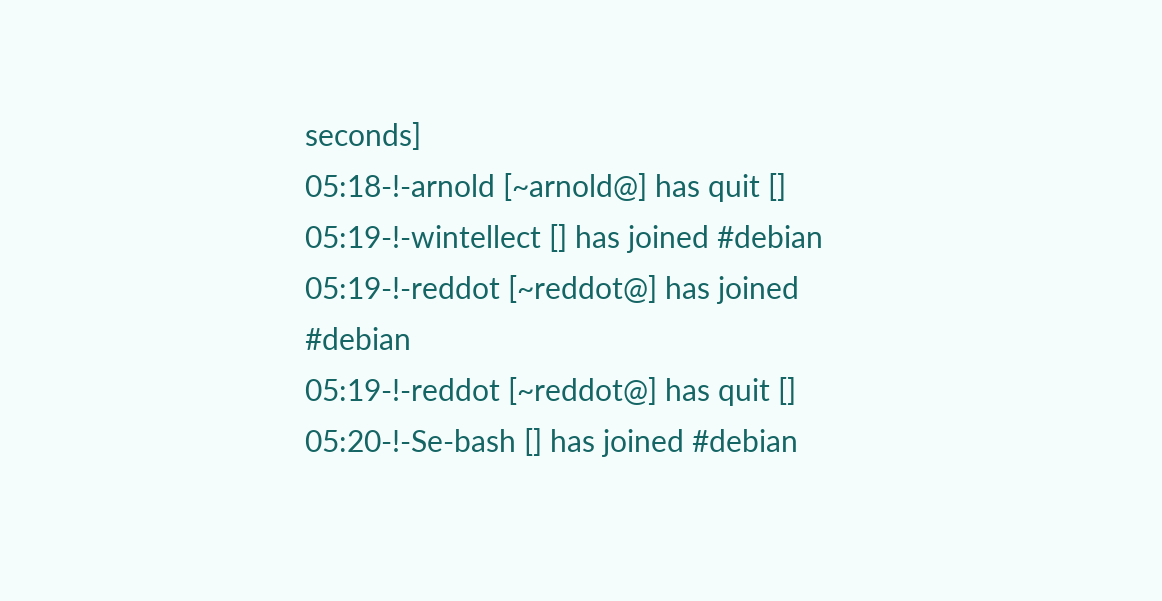seconds]
05:18-!-arnold [~arnold@] has quit []
05:19-!-wintellect [] has joined #debian
05:19-!-reddot [~reddot@] has joined #debian
05:19-!-reddot [~reddot@] has quit []
05:20-!-Se-bash [] has joined #debian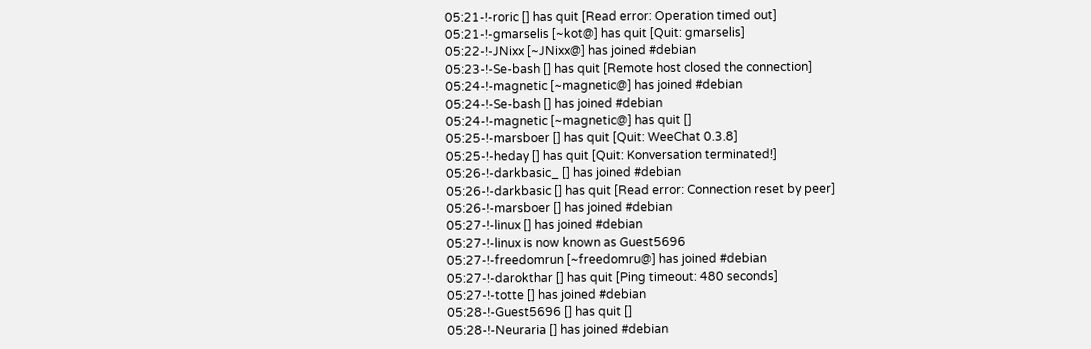05:21-!-roric [] has quit [Read error: Operation timed out]
05:21-!-gmarselis [~kot@] has quit [Quit: gmarselis]
05:22-!-JNixx [~JNixx@] has joined #debian
05:23-!-Se-bash [] has quit [Remote host closed the connection]
05:24-!-magnetic [~magnetic@] has joined #debian
05:24-!-Se-bash [] has joined #debian
05:24-!-magnetic [~magnetic@] has quit []
05:25-!-marsboer [] has quit [Quit: WeeChat 0.3.8]
05:25-!-heday [] has quit [Quit: Konversation terminated!]
05:26-!-darkbasic_ [] has joined #debian
05:26-!-darkbasic [] has quit [Read error: Connection reset by peer]
05:26-!-marsboer [] has joined #debian
05:27-!-linux [] has joined #debian
05:27-!-linux is now known as Guest5696
05:27-!-freedomrun [~freedomru@] has joined #debian
05:27-!-darokthar [] has quit [Ping timeout: 480 seconds]
05:27-!-totte [] has joined #debian
05:28-!-Guest5696 [] has quit []
05:28-!-Neuraria [] has joined #debian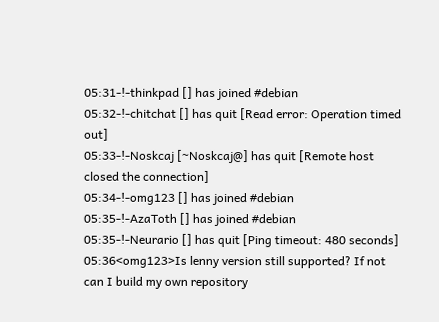05:31-!-thinkpad [] has joined #debian
05:32-!-chitchat [] has quit [Read error: Operation timed out]
05:33-!-Noskcaj [~Noskcaj@] has quit [Remote host closed the connection]
05:34-!-omg123 [] has joined #debian
05:35-!-AzaToth [] has joined #debian
05:35-!-Neurario [] has quit [Ping timeout: 480 seconds]
05:36<omg123>Is lenny version still supported? If not can I build my own repository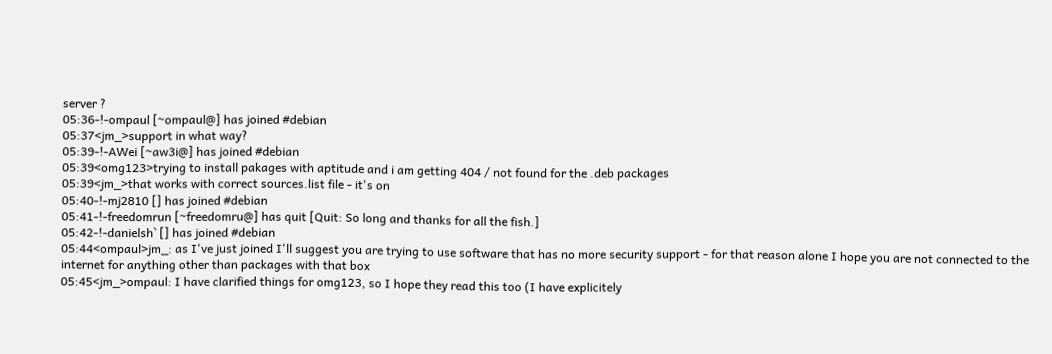server ?
05:36-!-ompaul [~ompaul@] has joined #debian
05:37<jm_>support in what way?
05:39-!-AWei [~aw3i@] has joined #debian
05:39<omg123>trying to install pakages with aptitude and i am getting 404 / not found for the .deb packages
05:39<jm_>that works with correct sources.list file - it's on
05:40-!-mj2810 [] has joined #debian
05:41-!-freedomrun [~freedomru@] has quit [Quit: So long and thanks for all the fish.]
05:42-!-danielsh` [] has joined #debian
05:44<ompaul>jm_: as I've just joined I'll suggest you are trying to use software that has no more security support - for that reason alone I hope you are not connected to the internet for anything other than packages with that box
05:45<jm_>ompaul: I have clarified things for omg123, so I hope they read this too (I have explicitely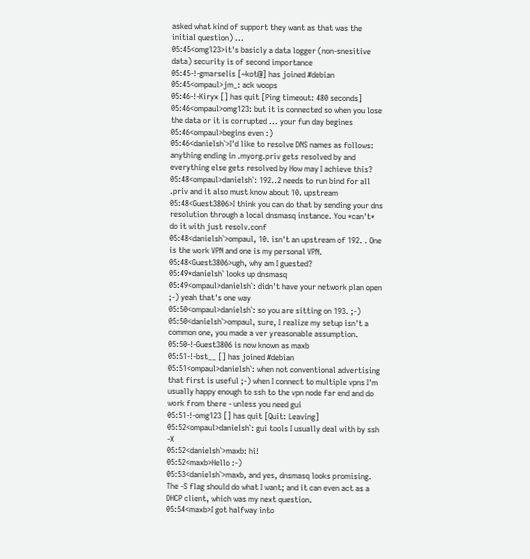asked what kind of support they want as that was the initial question) ...
05:45<omg123>it's basicly a data logger (non-snesitive data) security is of second importance
05:45-!-gmarselis [~kot@] has joined #debian
05:45<ompaul>jm_: ack woops
05:46-!-Kiryx [] has quit [Ping timeout: 480 seconds]
05:46<ompaul>omg123: but it is connected so when you lose the data or it is corrupted ... your fun day begines
05:46<ompaul>begins even :)
05:46<danielsh`>I'd like to resolve DNS names as follows: anything ending in .myorg.priv gets resolved by and everything else gets resolved by How may I achieve this?
05:48<ompaul>danielsh`: 192..2 needs to run bind for all .priv and it also must know about 10. upstream
05:48<Guest3806>I think you can do that by sending your dns resolution through a local dnsmasq instance. You *can't* do it with just resolv.conf
05:48<danielsh`>ompaul, 10. isn't an upstream of 192. . One is the work VPN and one is my personal VPN.
05:48<Guest3806>ugh, why am I guested?
05:49*danielsh` looks up dnsmasq
05:49<ompaul>danielsh`: didn't have your network plan open ;-) yeah that's one way
05:50<ompaul>danielsh`: so you are sitting on 193. ;-)
05:50<danielsh`>ompaul, sure, I realize my setup isn't a common one, you made a ver yreasonable assumption.
05:50-!-Guest3806 is now known as maxb
05:51-!-bst__ [] has joined #debian
05:51<ompaul>danielsh`: when not conventional advertising that first is useful ;-) when I connect to multiple vpns I'm usually happy enough to ssh to the vpn node far end and do work from there - unless you need gui
05:51-!-omg123 [] has quit [Quit: Leaving]
05:52<ompaul>danielsh`: gui tools I usually deal with by ssh -X
05:52<danielsh`>maxb: hi!
05:52<maxb>Hello :-)
05:53<danielsh`>maxb, and yes, dnsmasq looks promising. The -S flag should do what I want; and it can even act as a DHCP client, which was my next question.
05:54<maxb>I got halfway into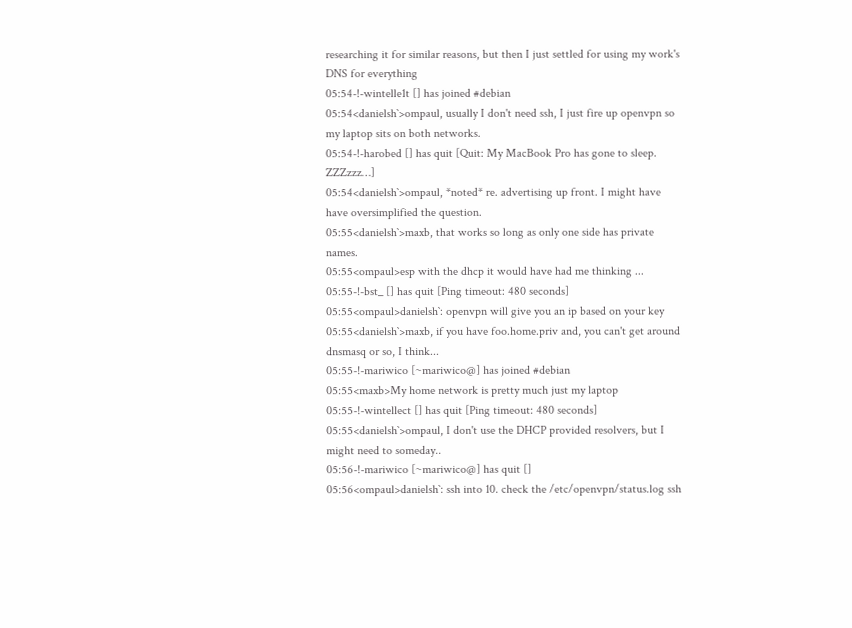researching it for similar reasons, but then I just settled for using my work's DNS for everything
05:54-!-wintelle1t [] has joined #debian
05:54<danielsh`>ompaul, usually I don't need ssh, I just fire up openvpn so my laptop sits on both networks.
05:54-!-harobed [] has quit [Quit: My MacBook Pro has gone to sleep. ZZZzzz…]
05:54<danielsh`>ompaul, *noted* re. advertising up front. I might have have oversimplified the question.
05:55<danielsh`>maxb, that works so long as only one side has private names.
05:55<ompaul>esp with the dhcp it would have had me thinking ...
05:55-!-bst_ [] has quit [Ping timeout: 480 seconds]
05:55<ompaul>danielsh`: openvpn will give you an ip based on your key
05:55<danielsh`>maxb, if you have foo.home.priv and, you can't get around dnsmasq or so, I think...
05:55-!-mariwico [~mariwico@] has joined #debian
05:55<maxb>My home network is pretty much just my laptop
05:55-!-wintellect [] has quit [Ping timeout: 480 seconds]
05:55<danielsh`>ompaul, I don't use the DHCP provided resolvers, but I might need to someday..
05:56-!-mariwico [~mariwico@] has quit []
05:56<ompaul>danielsh`: ssh into 10. check the /etc/openvpn/status.log ssh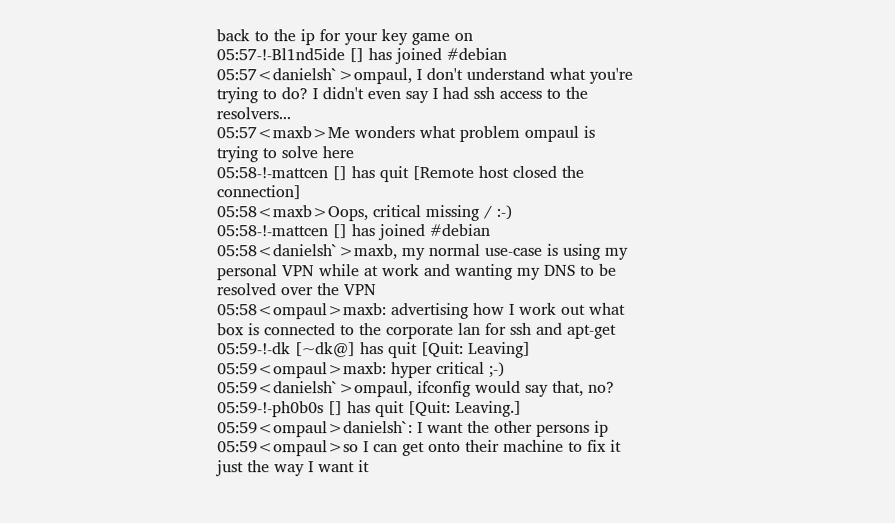back to the ip for your key game on
05:57-!-Bl1nd5ide [] has joined #debian
05:57<danielsh`>ompaul, I don't understand what you're trying to do? I didn't even say I had ssh access to the resolvers...
05:57<maxb>Me wonders what problem ompaul is trying to solve here
05:58-!-mattcen [] has quit [Remote host closed the connection]
05:58<maxb>Oops, critical missing / :-)
05:58-!-mattcen [] has joined #debian
05:58<danielsh`>maxb, my normal use-case is using my personal VPN while at work and wanting my DNS to be resolved over the VPN
05:58<ompaul>maxb: advertising how I work out what box is connected to the corporate lan for ssh and apt-get
05:59-!-dk [~dk@] has quit [Quit: Leaving]
05:59<ompaul>maxb: hyper critical ;-)
05:59<danielsh`>ompaul, ifconfig would say that, no?
05:59-!-ph0b0s [] has quit [Quit: Leaving.]
05:59<ompaul>danielsh`: I want the other persons ip
05:59<ompaul>so I can get onto their machine to fix it just the way I want it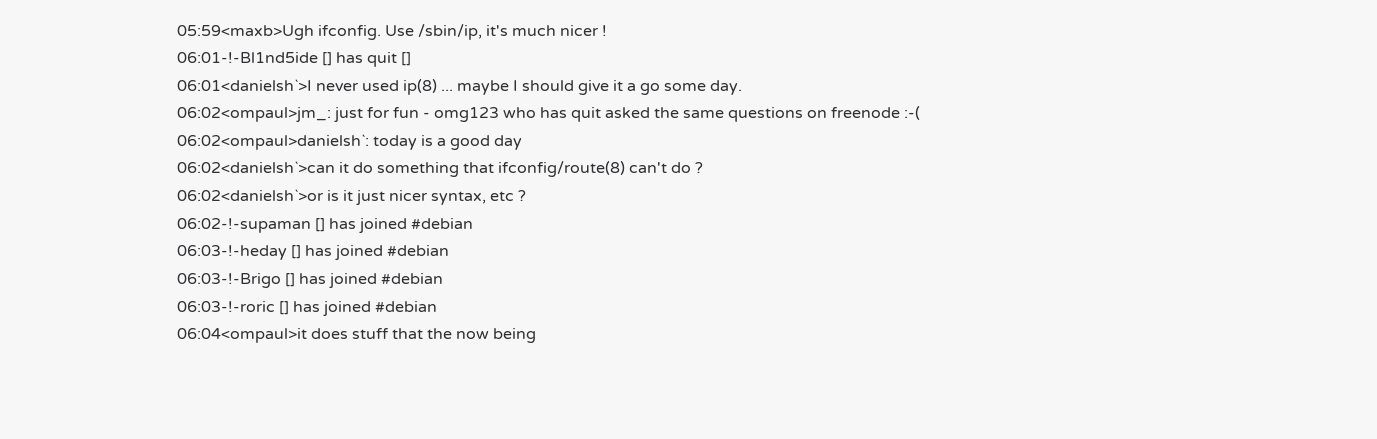05:59<maxb>Ugh ifconfig. Use /sbin/ip, it's much nicer !
06:01-!-Bl1nd5ide [] has quit []
06:01<danielsh`>I never used ip(8) ... maybe I should give it a go some day.
06:02<ompaul>jm_: just for fun - omg123 who has quit asked the same questions on freenode :-(
06:02<ompaul>danielsh`: today is a good day
06:02<danielsh`>can it do something that ifconfig/route(8) can't do ?
06:02<danielsh`>or is it just nicer syntax, etc ?
06:02-!-supaman [] has joined #debian
06:03-!-heday [] has joined #debian
06:03-!-Brigo [] has joined #debian
06:03-!-roric [] has joined #debian
06:04<ompaul>it does stuff that the now being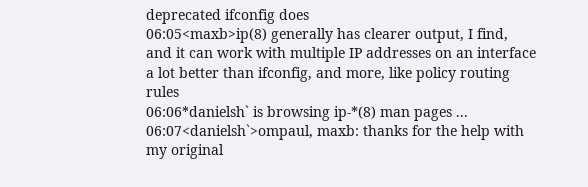deprecated ifconfig does
06:05<maxb>ip(8) generally has clearer output, I find, and it can work with multiple IP addresses on an interface a lot better than ifconfig, and more, like policy routing rules
06:06*danielsh` is browsing ip-*(8) man pages ...
06:07<danielsh`>ompaul, maxb: thanks for the help with my original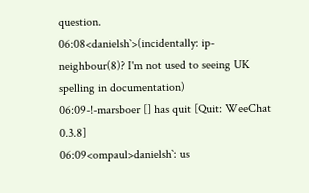question.
06:08<danielsh`>(incidentally: ip-neighbour(8)? I'm not used to seeing UK spelling in documentation)
06:09-!-marsboer [] has quit [Quit: WeeChat 0.3.8]
06:09<ompaul>danielsh`: us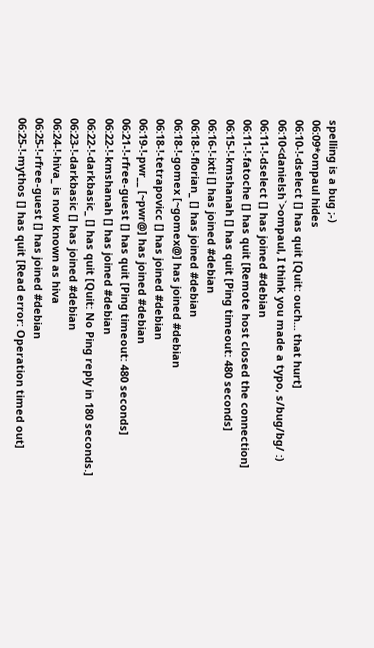spelling is a bug ;-)
06:09*ompaul hides
06:10-!-dselect [] has quit [Quit: ouch... that hurt]
06:10<danielsh`>ompaul, I think you made a typo, s/bug/bg/ :)
06:11-!-dselect [] has joined #debian
06:11-!-fatoche [] has quit [Remote host closed the connection]
06:15-!-kmshanah [] has quit [Ping timeout: 480 seconds]
06:16-!-ixti [] has joined #debian
06:18-!-florian_ [] has joined #debian
06:18-!-gomex [~gomex@] has joined #debian
06:18-!-tetrapovicc [] has joined #debian
06:19-!-pwr__ [~pwr@] has joined #debian
06:21-!-rfree-guest [] has quit [Ping timeout: 480 seconds]
06:22-!-kmshanah [] has joined #debian
06:22-!-darkbasic_ [] has quit [Quit: No Ping reply in 180 seconds.]
06:23-!-darkbasic [] has joined #debian
06:24-!-hiva_ is now known as hiva
06:25-!-rfree-guest [] has joined #debian
06:25-!-mythos [] has quit [Read error: Operation timed out]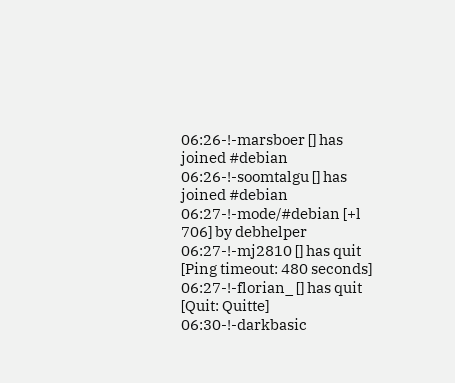06:26-!-marsboer [] has joined #debian
06:26-!-soomtalgu [] has joined #debian
06:27-!-mode/#debian [+l 706] by debhelper
06:27-!-mj2810 [] has quit [Ping timeout: 480 seconds]
06:27-!-florian_ [] has quit [Quit: Quitte]
06:30-!-darkbasic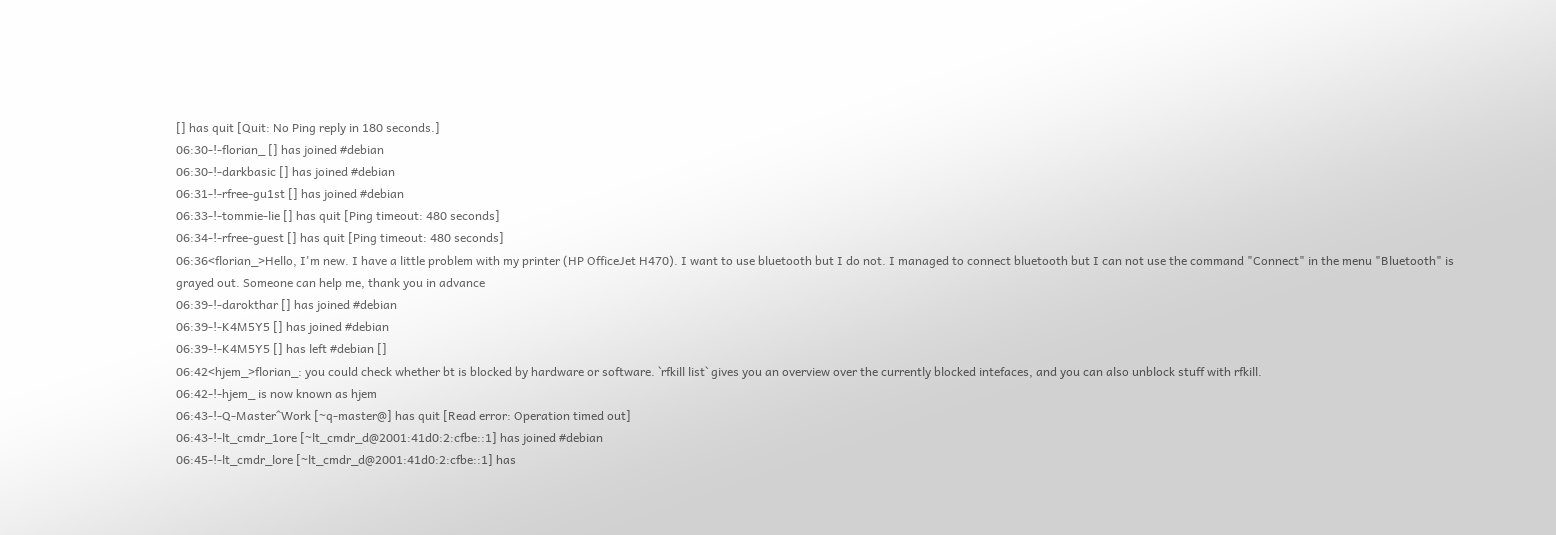[] has quit [Quit: No Ping reply in 180 seconds.]
06:30-!-florian_ [] has joined #debian
06:30-!-darkbasic [] has joined #debian
06:31-!-rfree-gu1st [] has joined #debian
06:33-!-tommie-lie [] has quit [Ping timeout: 480 seconds]
06:34-!-rfree-guest [] has quit [Ping timeout: 480 seconds]
06:36<florian_>Hello, I'm new. I have a little problem with my printer (HP OfficeJet H470). I want to use bluetooth but I do not. I managed to connect bluetooth but I can not use the command "Connect" in the menu "Bluetooth" is grayed out. Someone can help me, thank you in advance
06:39-!-darokthar [] has joined #debian
06:39-!-K4M5Y5 [] has joined #debian
06:39-!-K4M5Y5 [] has left #debian []
06:42<hjem_>florian_: you could check whether bt is blocked by hardware or software. `rfkill list` gives you an overview over the currently blocked intefaces, and you can also unblock stuff with rfkill.
06:42-!-hjem_ is now known as hjem
06:43-!-Q-Master^Work [~q-master@] has quit [Read error: Operation timed out]
06:43-!-lt_cmdr_1ore [~lt_cmdr_d@2001:41d0:2:cfbe::1] has joined #debian
06:45-!-lt_cmdr_lore [~lt_cmdr_d@2001:41d0:2:cfbe::1] has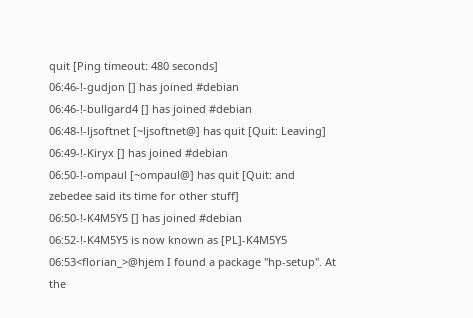quit [Ping timeout: 480 seconds]
06:46-!-gudjon [] has joined #debian
06:46-!-bullgard4 [] has joined #debian
06:48-!-ljsoftnet [~ljsoftnet@] has quit [Quit: Leaving]
06:49-!-Kiryx [] has joined #debian
06:50-!-ompaul [~ompaul@] has quit [Quit: and zebedee said its time for other stuff]
06:50-!-K4M5Y5 [] has joined #debian
06:52-!-K4M5Y5 is now known as [PL]-K4M5Y5
06:53<florian_>@hjem I found a package "hp-setup". At the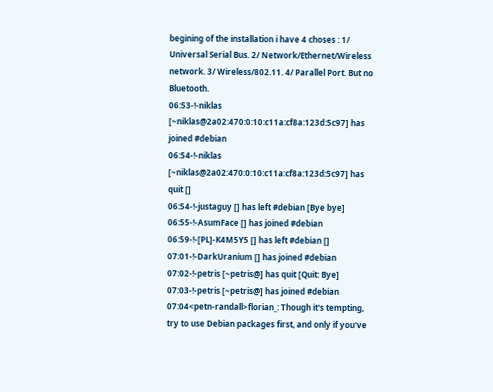begining of the installation i have 4 choses : 1/ Universal Serial Bus. 2/ Network/Ethernet/Wireless network. 3/ Wireless/802.11. 4/ Parallel Port. But no Bluetooth.
06:53-!-niklas [~niklas@2a02:470:0:10:c11a:cf8a:123d:5c97] has joined #debian
06:54-!-niklas [~niklas@2a02:470:0:10:c11a:cf8a:123d:5c97] has quit []
06:54-!-justaguy [] has left #debian [Bye bye]
06:55-!-AsumFace [] has joined #debian
06:59-!-[PL]-K4M5Y5 [] has left #debian []
07:01-!-DarkUranium [] has joined #debian
07:02-!-petris [~petris@] has quit [Quit: Bye]
07:03-!-petris [~petris@] has joined #debian
07:04<petn-randall>florian_: Though it's tempting, try to use Debian packages first, and only if you've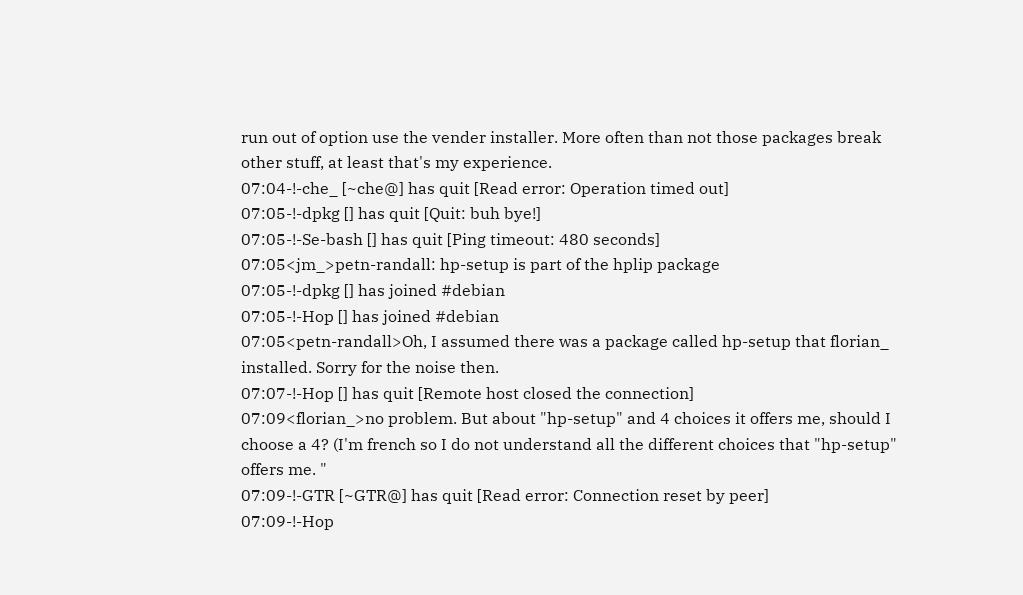run out of option use the vender installer. More often than not those packages break other stuff, at least that's my experience.
07:04-!-che_ [~che@] has quit [Read error: Operation timed out]
07:05-!-dpkg [] has quit [Quit: buh bye!]
07:05-!-Se-bash [] has quit [Ping timeout: 480 seconds]
07:05<jm_>petn-randall: hp-setup is part of the hplip package
07:05-!-dpkg [] has joined #debian
07:05-!-Hop [] has joined #debian
07:05<petn-randall>Oh, I assumed there was a package called hp-setup that florian_ installed. Sorry for the noise then.
07:07-!-Hop [] has quit [Remote host closed the connection]
07:09<florian_>no problem. But about "hp-setup" and 4 choices it offers me, should I choose a 4? (I'm french so I do not understand all the different choices that "hp-setup" offers me. "
07:09-!-GTR [~GTR@] has quit [Read error: Connection reset by peer]
07:09-!-Hop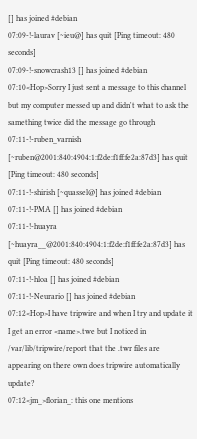[] has joined #debian
07:09-!-laurav [~ieu@] has quit [Ping timeout: 480 seconds]
07:09-!-snowcrash13 [] has joined #debian
07:10<Hop>Sorry I just sent a message to this channel but my computer messed up and didn't what to ask the samething twice did the message go through
07:11-!-ruben_varnish [~ruben@2001:840:4904:1:f2de:f1ff:fe2a:87d3] has quit [Ping timeout: 480 seconds]
07:11-!-shirish [~quassel@] has joined #debian
07:11-!-PMA [] has joined #debian
07:11-!-huayra [~huayra__@2001:840:4904:1:f2de:f1ff:fe2a:87d3] has quit [Ping timeout: 480 seconds]
07:11-!-hloa [] has joined #debian
07:11-!-Neurario [] has joined #debian
07:12<Hop>I have tripwire and when I try and update it I get an error <name>.twe but I noticed in /var/lib/tripwire/report that the .twr files are appearing on there own does tripwire automatically update?
07:12<jm_>florian_: this one mentions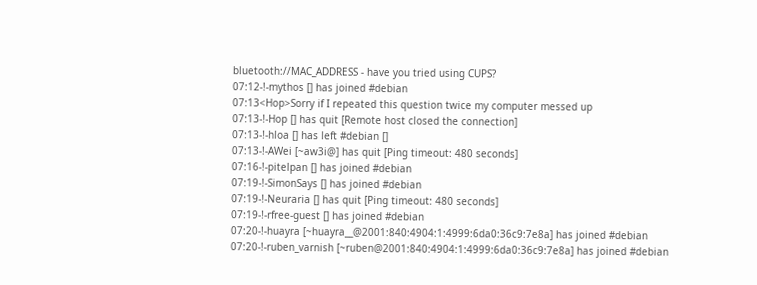bluetooth://MAC_ADDRESS - have you tried using CUPS?
07:12-!-mythos [] has joined #debian
07:13<Hop>Sorry if I repeated this question twice my computer messed up
07:13-!-Hop [] has quit [Remote host closed the connection]
07:13-!-hloa [] has left #debian []
07:13-!-AWei [~aw3i@] has quit [Ping timeout: 480 seconds]
07:16-!-pitelpan [] has joined #debian
07:19-!-SimonSays [] has joined #debian
07:19-!-Neuraria [] has quit [Ping timeout: 480 seconds]
07:19-!-rfree-guest [] has joined #debian
07:20-!-huayra [~huayra__@2001:840:4904:1:4999:6da0:36c9:7e8a] has joined #debian
07:20-!-ruben_varnish [~ruben@2001:840:4904:1:4999:6da0:36c9:7e8a] has joined #debian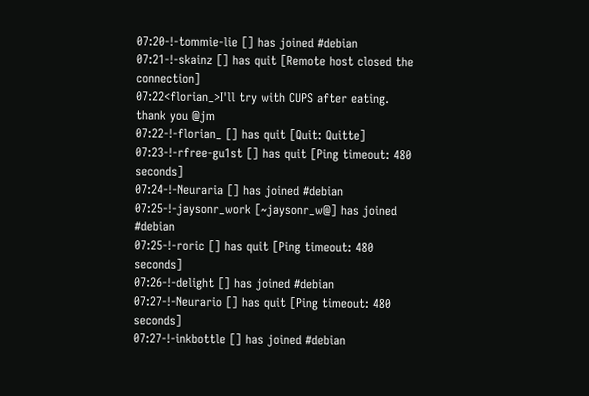07:20-!-tommie-lie [] has joined #debian
07:21-!-skainz [] has quit [Remote host closed the connection]
07:22<florian_>I'll try with CUPS after eating. thank you @jm
07:22-!-florian_ [] has quit [Quit: Quitte]
07:23-!-rfree-gu1st [] has quit [Ping timeout: 480 seconds]
07:24-!-Neuraria [] has joined #debian
07:25-!-jaysonr_work [~jaysonr_w@] has joined #debian
07:25-!-roric [] has quit [Ping timeout: 480 seconds]
07:26-!-delight [] has joined #debian
07:27-!-Neurario [] has quit [Ping timeout: 480 seconds]
07:27-!-inkbottle [] has joined #debian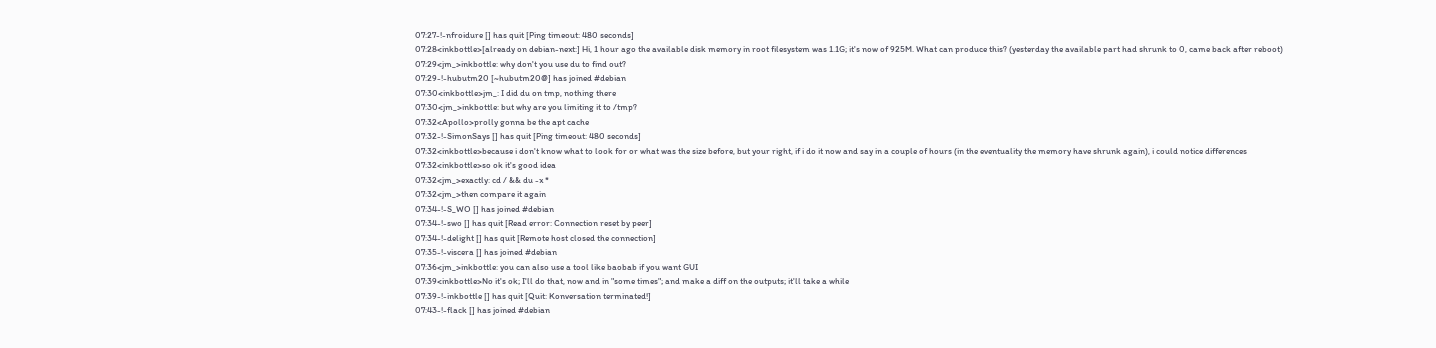07:27-!-nfroidure [] has quit [Ping timeout: 480 seconds]
07:28<inkbottle>[already on debian-next:] Hi, 1 hour ago the available disk memory in root filesystem was 1.1G; it's now of 925M. What can produce this? (yesterday the available part had shrunk to 0, came back after reboot)
07:29<jm_>inkbottle: why don't you use du to find out?
07:29-!-hubutm20 [~hubutm20@] has joined #debian
07:30<inkbottle>jm_: I did du on tmp, nothing there
07:30<jm_>inkbottle: but why are you limiting it to /tmp?
07:32<Apollo>prolly gonna be the apt cache
07:32-!-SimonSays [] has quit [Ping timeout: 480 seconds]
07:32<inkbottle>because i don't know what to look for or what was the size before, but your right, if i do it now and say in a couple of hours (in the eventuality the memory have shrunk again), i could notice differences
07:32<inkbottle>so ok it's good idea
07:32<jm_>exactly: cd / && du -x *
07:32<jm_>then compare it again
07:34-!-S_WO [] has joined #debian
07:34-!-swo [] has quit [Read error: Connection reset by peer]
07:34-!-delight [] has quit [Remote host closed the connection]
07:35-!-viscera [] has joined #debian
07:36<jm_>inkbottle: you can also use a tool like baobab if you want GUI
07:39<inkbottle>No it's ok; I'll do that, now and in "some times"; and make a diff on the outputs; it'll take a while
07:39-!-inkbottle [] has quit [Quit: Konversation terminated!]
07:43-!-flack [] has joined #debian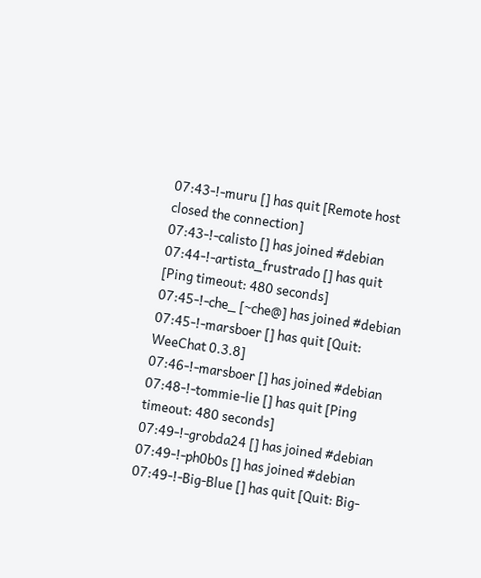07:43-!-muru [] has quit [Remote host closed the connection]
07:43-!-calisto [] has joined #debian
07:44-!-artista_frustrado [] has quit [Ping timeout: 480 seconds]
07:45-!-che_ [~che@] has joined #debian
07:45-!-marsboer [] has quit [Quit: WeeChat 0.3.8]
07:46-!-marsboer [] has joined #debian
07:48-!-tommie-lie [] has quit [Ping timeout: 480 seconds]
07:49-!-grobda24 [] has joined #debian
07:49-!-ph0b0s [] has joined #debian
07:49-!-Big-Blue [] has quit [Quit: Big-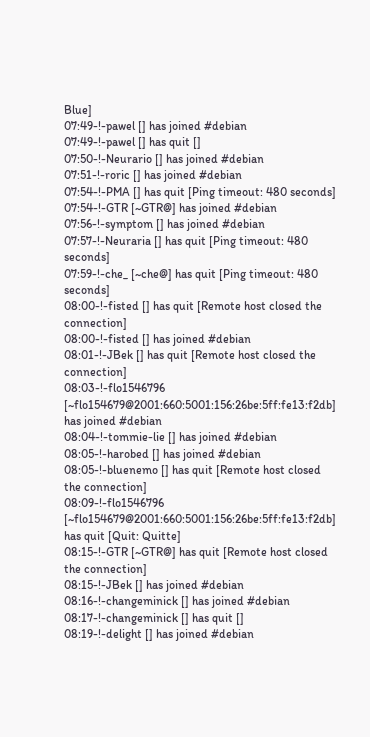Blue]
07:49-!-pawel [] has joined #debian
07:49-!-pawel [] has quit []
07:50-!-Neurario [] has joined #debian
07:51-!-roric [] has joined #debian
07:54-!-PMA [] has quit [Ping timeout: 480 seconds]
07:54-!-GTR [~GTR@] has joined #debian
07:56-!-symptom [] has joined #debian
07:57-!-Neuraria [] has quit [Ping timeout: 480 seconds]
07:59-!-che_ [~che@] has quit [Ping timeout: 480 seconds]
08:00-!-fisted [] has quit [Remote host closed the connection]
08:00-!-fisted [] has joined #debian
08:01-!-JBek [] has quit [Remote host closed the connection]
08:03-!-flo1546796 [~flo154679@2001:660:5001:156:26be:5ff:fe13:f2db] has joined #debian
08:04-!-tommie-lie [] has joined #debian
08:05-!-harobed [] has joined #debian
08:05-!-bluenemo [] has quit [Remote host closed the connection]
08:09-!-flo1546796 [~flo154679@2001:660:5001:156:26be:5ff:fe13:f2db] has quit [Quit: Quitte]
08:15-!-GTR [~GTR@] has quit [Remote host closed the connection]
08:15-!-JBek [] has joined #debian
08:16-!-changeminick [] has joined #debian
08:17-!-changeminick [] has quit []
08:19-!-delight [] has joined #debian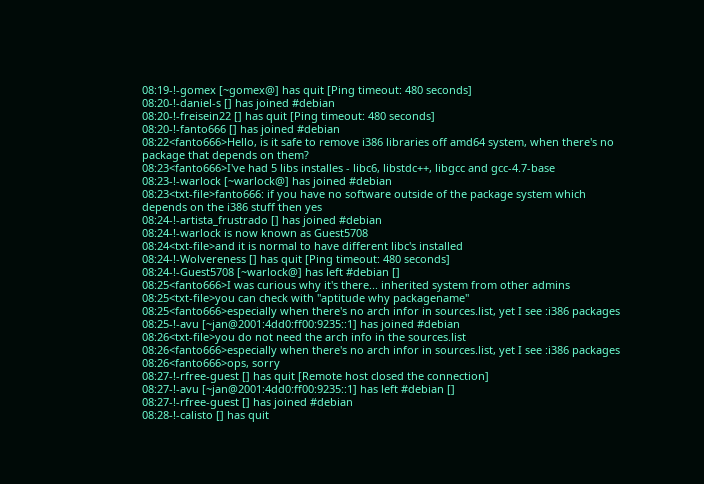08:19-!-gomex [~gomex@] has quit [Ping timeout: 480 seconds]
08:20-!-daniel-s [] has joined #debian
08:20-!-freisein22 [] has quit [Ping timeout: 480 seconds]
08:20-!-fanto666 [] has joined #debian
08:22<fanto666>Hello, is it safe to remove i386 libraries off amd64 system, when there's no package that depends on them?
08:23<fanto666>I've had 5 libs installes - libc6, libstdc++, libgcc and gcc-4.7-base
08:23-!-warlock [~warlock@] has joined #debian
08:23<txt-file>fanto666: if you have no software outside of the package system which depends on the i386 stuff then yes
08:24-!-artista_frustrado [] has joined #debian
08:24-!-warlock is now known as Guest5708
08:24<txt-file>and it is normal to have different libc's installed
08:24-!-Wolvereness [] has quit [Ping timeout: 480 seconds]
08:24-!-Guest5708 [~warlock@] has left #debian []
08:25<fanto666>I was curious why it's there... inherited system from other admins
08:25<txt-file>you can check with "aptitude why packagename"
08:25<fanto666>especially when there's no arch infor in sources.list, yet I see :i386 packages
08:25-!-avu [~jan@2001:4dd0:ff00:9235::1] has joined #debian
08:26<txt-file>you do not need the arch info in the sources.list
08:26<fanto666>especially when there's no arch infor in sources.list, yet I see :i386 packages
08:26<fanto666>ops, sorry
08:27-!-rfree-guest [] has quit [Remote host closed the connection]
08:27-!-avu [~jan@2001:4dd0:ff00:9235::1] has left #debian []
08:27-!-rfree-guest [] has joined #debian
08:28-!-calisto [] has quit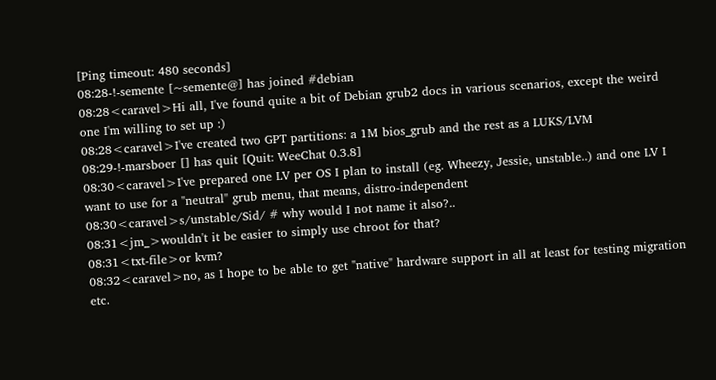[Ping timeout: 480 seconds]
08:28-!-semente [~semente@] has joined #debian
08:28<caravel>Hi all, I've found quite a bit of Debian grub2 docs in various scenarios, except the weird one I'm willing to set up :)
08:28<caravel>I've created two GPT partitions: a 1M bios_grub and the rest as a LUKS/LVM
08:29-!-marsboer [] has quit [Quit: WeeChat 0.3.8]
08:30<caravel>I've prepared one LV per OS I plan to install (eg. Wheezy, Jessie, unstable..) and one LV I want to use for a "neutral" grub menu, that means, distro-independent
08:30<caravel>s/unstable/Sid/ # why would I not name it also?..
08:31<jm_>wouldn't it be easier to simply use chroot for that?
08:31<txt-file>or kvm?
08:32<caravel>no, as I hope to be able to get "native" hardware support in all at least for testing migration etc.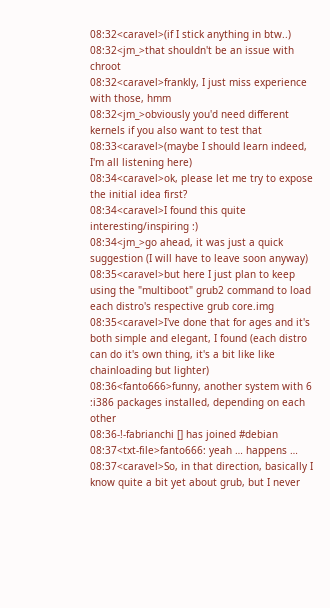08:32<caravel>(if I stick anything in btw..)
08:32<jm_>that shouldn't be an issue with chroot
08:32<caravel>frankly, I just miss experience with those, hmm
08:32<jm_>obviously you'd need different kernels if you also want to test that
08:33<caravel>(maybe I should learn indeed, I'm all listening here)
08:34<caravel>ok, please let me try to expose the initial idea first?
08:34<caravel>I found this quite interesting/inspiring :)
08:34<jm_>go ahead, it was just a quick suggestion (I will have to leave soon anyway)
08:35<caravel>but here I just plan to keep using the "multiboot" grub2 command to load each distro's respective grub core.img
08:35<caravel>I've done that for ages and it's both simple and elegant, I found (each distro can do it's own thing, it's a bit like like chainloading but lighter)
08:36<fanto666>funny, another system with 6 :i386 packages installed, depending on each other
08:36-!-fabrianchi [] has joined #debian
08:37<txt-file>fanto666: yeah … happens …
08:37<caravel>So, in that direction, basically I know quite a bit yet about grub, but I never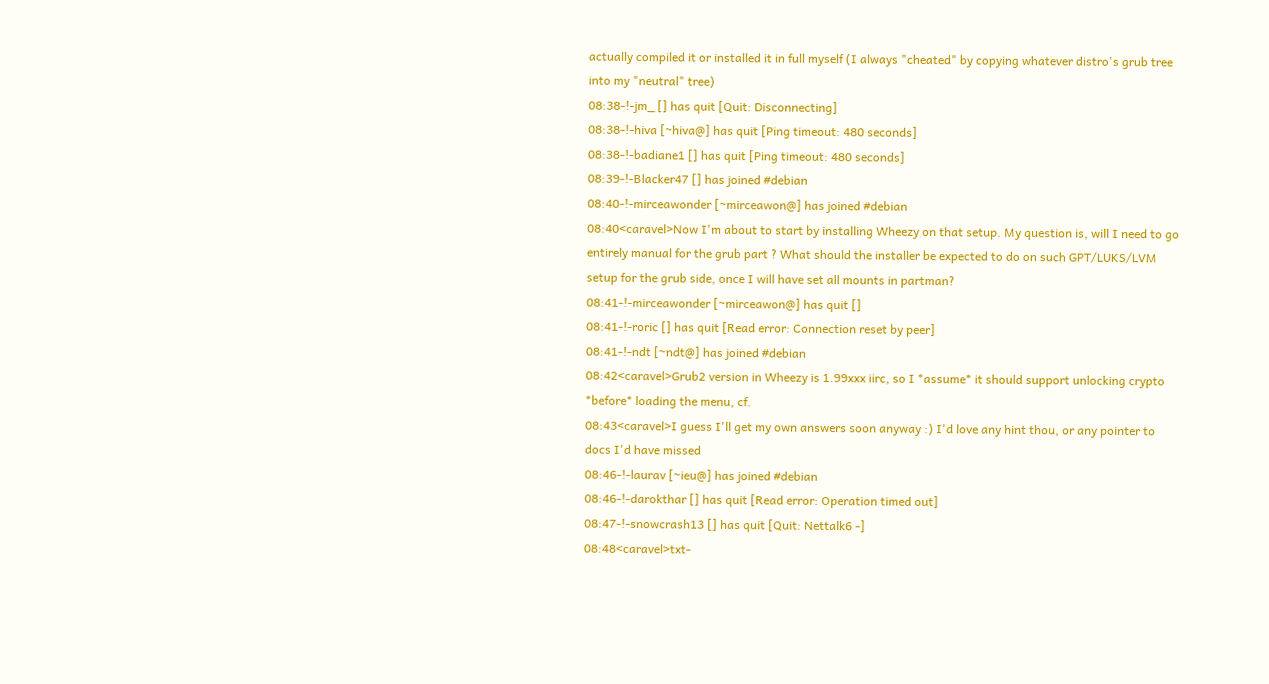actually compiled it or installed it in full myself (I always "cheated" by copying whatever distro's grub tree into my "neutral" tree)
08:38-!-jm_ [] has quit [Quit: Disconnecting]
08:38-!-hiva [~hiva@] has quit [Ping timeout: 480 seconds]
08:38-!-badiane1 [] has quit [Ping timeout: 480 seconds]
08:39-!-Blacker47 [] has joined #debian
08:40-!-mirceawonder [~mirceawon@] has joined #debian
08:40<caravel>Now I'm about to start by installing Wheezy on that setup. My question is, will I need to go entirely manual for the grub part ? What should the installer be expected to do on such GPT/LUKS/LVM setup for the grub side, once I will have set all mounts in partman?
08:41-!-mirceawonder [~mirceawon@] has quit []
08:41-!-roric [] has quit [Read error: Connection reset by peer]
08:41-!-ndt [~ndt@] has joined #debian
08:42<caravel>Grub2 version in Wheezy is 1.99xxx iirc, so I *assume* it should support unlocking crypto *before* loading the menu, cf.
08:43<caravel>I guess I'll get my own answers soon anyway :) I'd love any hint thou, or any pointer to docs I'd have missed
08:46-!-laurav [~ieu@] has joined #debian
08:46-!-darokthar [] has quit [Read error: Operation timed out]
08:47-!-snowcrash13 [] has quit [Quit: Nettalk6 -]
08:48<caravel>txt-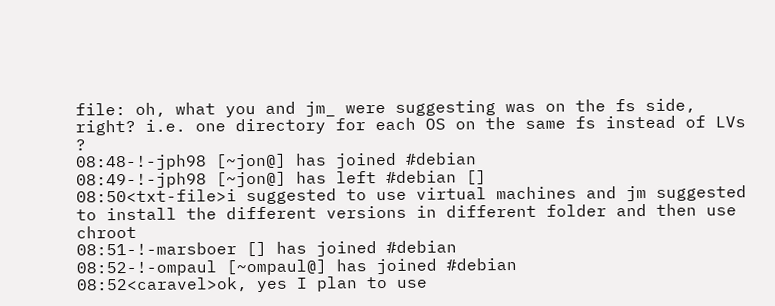file: oh, what you and jm_ were suggesting was on the fs side, right? i.e. one directory for each OS on the same fs instead of LVs ?
08:48-!-jph98 [~jon@] has joined #debian
08:49-!-jph98 [~jon@] has left #debian []
08:50<txt-file>i suggested to use virtual machines and jm suggested to install the different versions in different folder and then use chroot
08:51-!-marsboer [] has joined #debian
08:52-!-ompaul [~ompaul@] has joined #debian
08:52<caravel>ok, yes I plan to use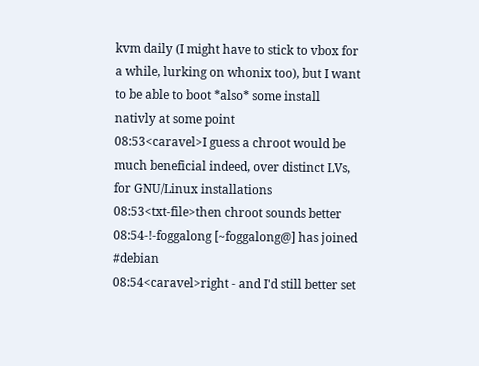kvm daily (I might have to stick to vbox for a while, lurking on whonix too), but I want to be able to boot *also* some install nativly at some point
08:53<caravel>I guess a chroot would be much beneficial indeed, over distinct LVs, for GNU/Linux installations
08:53<txt-file>then chroot sounds better
08:54-!-foggalong [~foggalong@] has joined #debian
08:54<caravel>right - and I'd still better set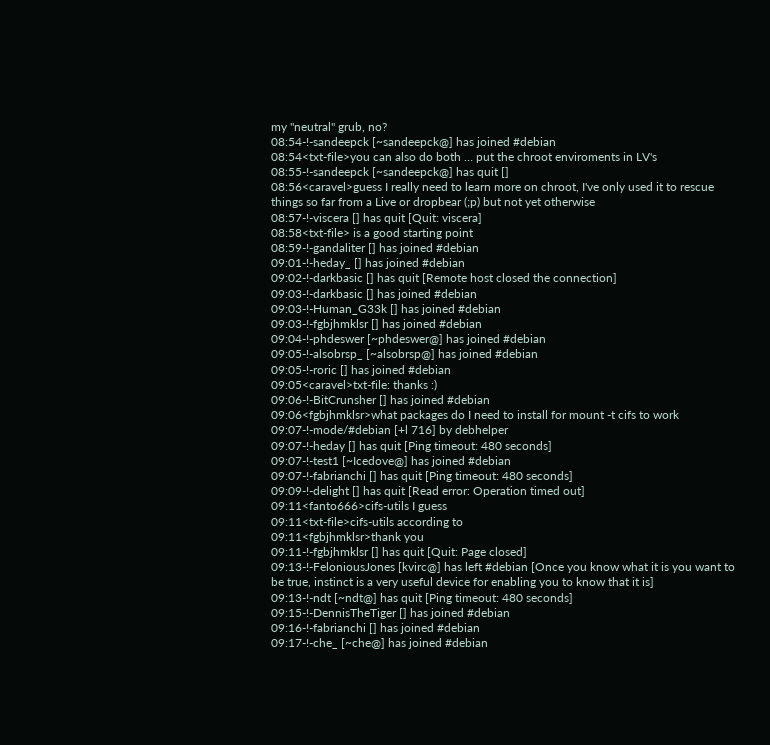my "neutral" grub, no?
08:54-!-sandeepck [~sandeepck@] has joined #debian
08:54<txt-file>you can also do both … put the chroot enviroments in LV's
08:55-!-sandeepck [~sandeepck@] has quit []
08:56<caravel>guess I really need to learn more on chroot, I've only used it to rescue things so far from a Live or dropbear (;p) but not yet otherwise
08:57-!-viscera [] has quit [Quit: viscera]
08:58<txt-file> is a good starting point
08:59-!-gandaliter [] has joined #debian
09:01-!-heday_ [] has joined #debian
09:02-!-darkbasic [] has quit [Remote host closed the connection]
09:03-!-darkbasic [] has joined #debian
09:03-!-Human_G33k [] has joined #debian
09:03-!-fgbjhmklsr [] has joined #debian
09:04-!-phdeswer [~phdeswer@] has joined #debian
09:05-!-alsobrsp_ [~alsobrsp@] has joined #debian
09:05-!-roric [] has joined #debian
09:05<caravel>txt-file: thanks :)
09:06-!-BitCrunsher [] has joined #debian
09:06<fgbjhmklsr>what packages do I need to install for mount -t cifs to work
09:07-!-mode/#debian [+l 716] by debhelper
09:07-!-heday [] has quit [Ping timeout: 480 seconds]
09:07-!-test1 [~Icedove@] has joined #debian
09:07-!-fabrianchi [] has quit [Ping timeout: 480 seconds]
09:09-!-delight [] has quit [Read error: Operation timed out]
09:11<fanto666>cifs-utils I guess
09:11<txt-file>cifs-utils according to
09:11<fgbjhmklsr>thank you
09:11-!-fgbjhmklsr [] has quit [Quit: Page closed]
09:13-!-FeloniousJones [kvirc@] has left #debian [Once you know what it is you want to be true, instinct is a very useful device for enabling you to know that it is]
09:13-!-ndt [~ndt@] has quit [Ping timeout: 480 seconds]
09:15-!-DennisTheTiger [] has joined #debian
09:16-!-fabrianchi [] has joined #debian
09:17-!-che_ [~che@] has joined #debian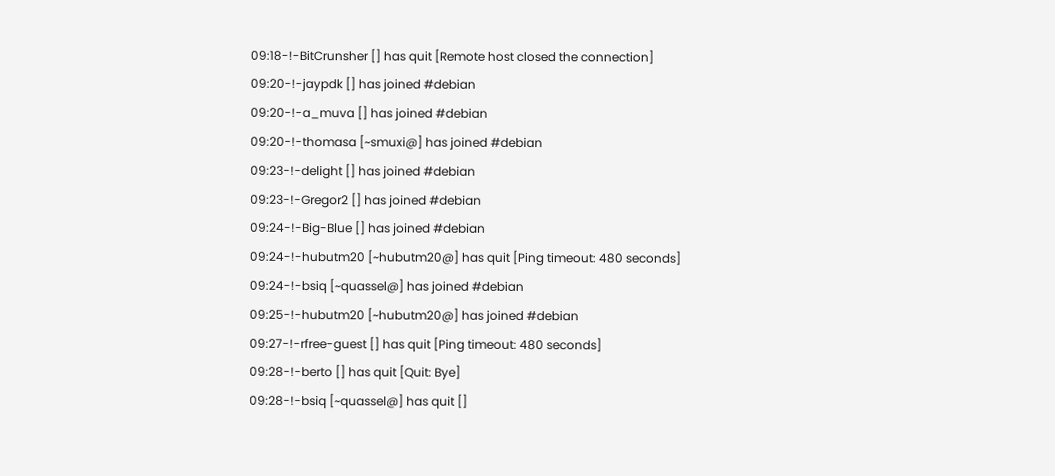09:18-!-BitCrunsher [] has quit [Remote host closed the connection]
09:20-!-jaypdk [] has joined #debian
09:20-!-a_muva [] has joined #debian
09:20-!-thomasa [~smuxi@] has joined #debian
09:23-!-delight [] has joined #debian
09:23-!-Gregor2 [] has joined #debian
09:24-!-Big-Blue [] has joined #debian
09:24-!-hubutm20 [~hubutm20@] has quit [Ping timeout: 480 seconds]
09:24-!-bsiq [~quassel@] has joined #debian
09:25-!-hubutm20 [~hubutm20@] has joined #debian
09:27-!-rfree-guest [] has quit [Ping timeout: 480 seconds]
09:28-!-berto [] has quit [Quit: Bye]
09:28-!-bsiq [~quassel@] has quit []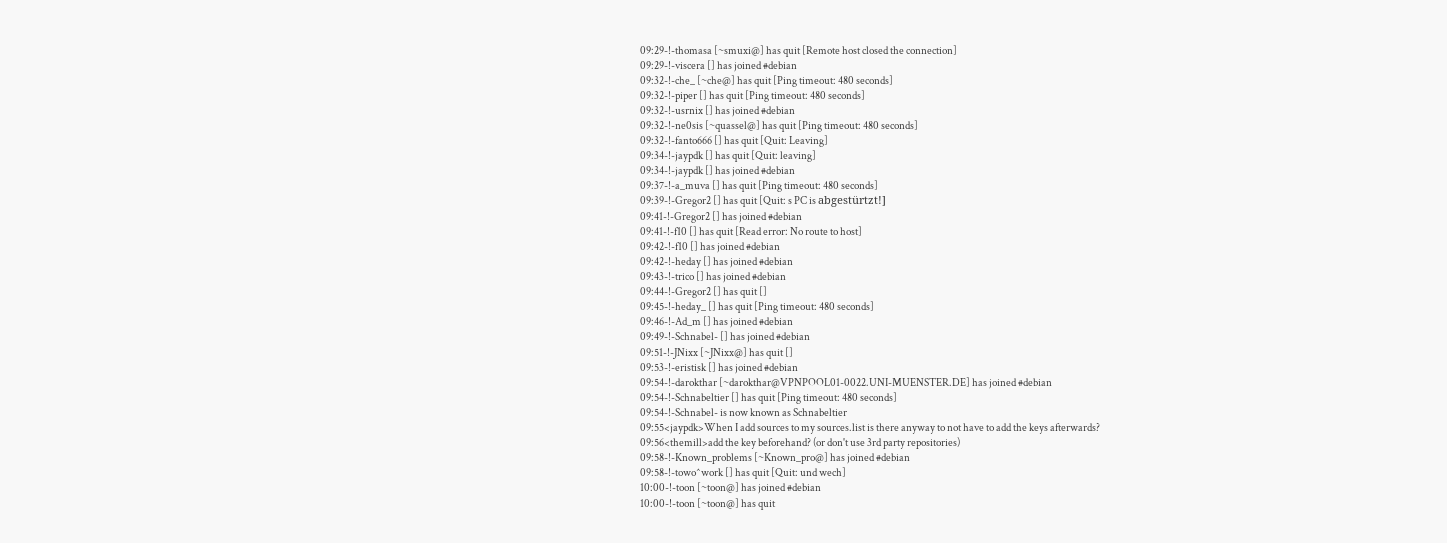09:29-!-thomasa [~smuxi@] has quit [Remote host closed the connection]
09:29-!-viscera [] has joined #debian
09:32-!-che_ [~che@] has quit [Ping timeout: 480 seconds]
09:32-!-piper [] has quit [Ping timeout: 480 seconds]
09:32-!-usrnix [] has joined #debian
09:32-!-ne0sis [~quassel@] has quit [Ping timeout: 480 seconds]
09:32-!-fanto666 [] has quit [Quit: Leaving]
09:34-!-jaypdk [] has quit [Quit: leaving]
09:34-!-jaypdk [] has joined #debian
09:37-!-a_muva [] has quit [Ping timeout: 480 seconds]
09:39-!-Gregor2 [] has quit [Quit: s PC is abgestürtzt!]
09:41-!-Gregor2 [] has joined #debian
09:41-!-f10 [] has quit [Read error: No route to host]
09:42-!-f10 [] has joined #debian
09:42-!-heday [] has joined #debian
09:43-!-trico [] has joined #debian
09:44-!-Gregor2 [] has quit []
09:45-!-heday_ [] has quit [Ping timeout: 480 seconds]
09:46-!-Ad_m [] has joined #debian
09:49-!-Schnabel- [] has joined #debian
09:51-!-JNixx [~JNixx@] has quit []
09:53-!-eristisk [] has joined #debian
09:54-!-darokthar [~darokthar@VPNPOOL01-0022.UNI-MUENSTER.DE] has joined #debian
09:54-!-Schnabeltier [] has quit [Ping timeout: 480 seconds]
09:54-!-Schnabel- is now known as Schnabeltier
09:55<jaypdk>When I add sources to my sources.list is there anyway to not have to add the keys afterwards?
09:56<themill>add the key beforehand? (or don't use 3rd party repositories)
09:58-!-Known_problems [~Known_pro@] has joined #debian
09:58-!-towo^work [] has quit [Quit: und wech]
10:00-!-toon [~toon@] has joined #debian
10:00-!-toon [~toon@] has quit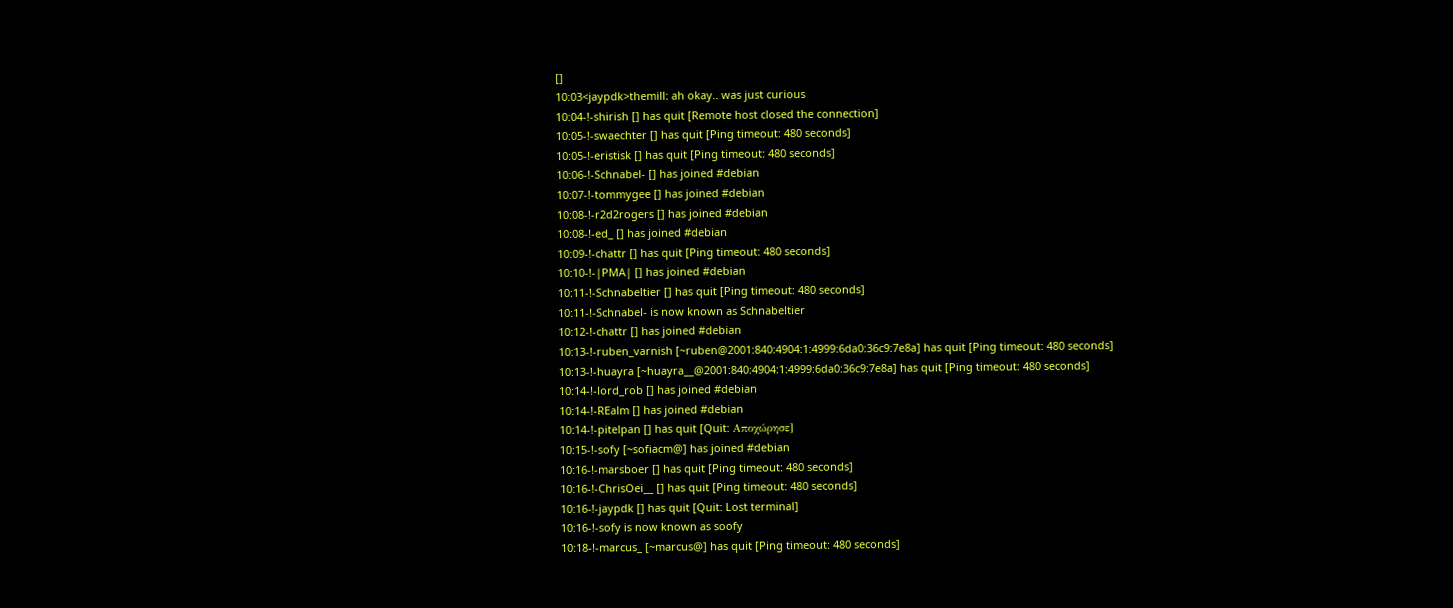[]
10:03<jaypdk>themill: ah okay.. was just curious
10:04-!-shirish [] has quit [Remote host closed the connection]
10:05-!-swaechter [] has quit [Ping timeout: 480 seconds]
10:05-!-eristisk [] has quit [Ping timeout: 480 seconds]
10:06-!-Schnabel- [] has joined #debian
10:07-!-tommygee [] has joined #debian
10:08-!-r2d2rogers [] has joined #debian
10:08-!-ed_ [] has joined #debian
10:09-!-chattr [] has quit [Ping timeout: 480 seconds]
10:10-!-|PMA| [] has joined #debian
10:11-!-Schnabeltier [] has quit [Ping timeout: 480 seconds]
10:11-!-Schnabel- is now known as Schnabeltier
10:12-!-chattr [] has joined #debian
10:13-!-ruben_varnish [~ruben@2001:840:4904:1:4999:6da0:36c9:7e8a] has quit [Ping timeout: 480 seconds]
10:13-!-huayra [~huayra__@2001:840:4904:1:4999:6da0:36c9:7e8a] has quit [Ping timeout: 480 seconds]
10:14-!-lord_rob [] has joined #debian
10:14-!-REalm [] has joined #debian
10:14-!-pitelpan [] has quit [Quit: Αποχώρησε]
10:15-!-sofy [~sofiacm@] has joined #debian
10:16-!-marsboer [] has quit [Ping timeout: 480 seconds]
10:16-!-ChrisOei__ [] has quit [Ping timeout: 480 seconds]
10:16-!-jaypdk [] has quit [Quit: Lost terminal]
10:16-!-sofy is now known as soofy
10:18-!-marcus_ [~marcus@] has quit [Ping timeout: 480 seconds]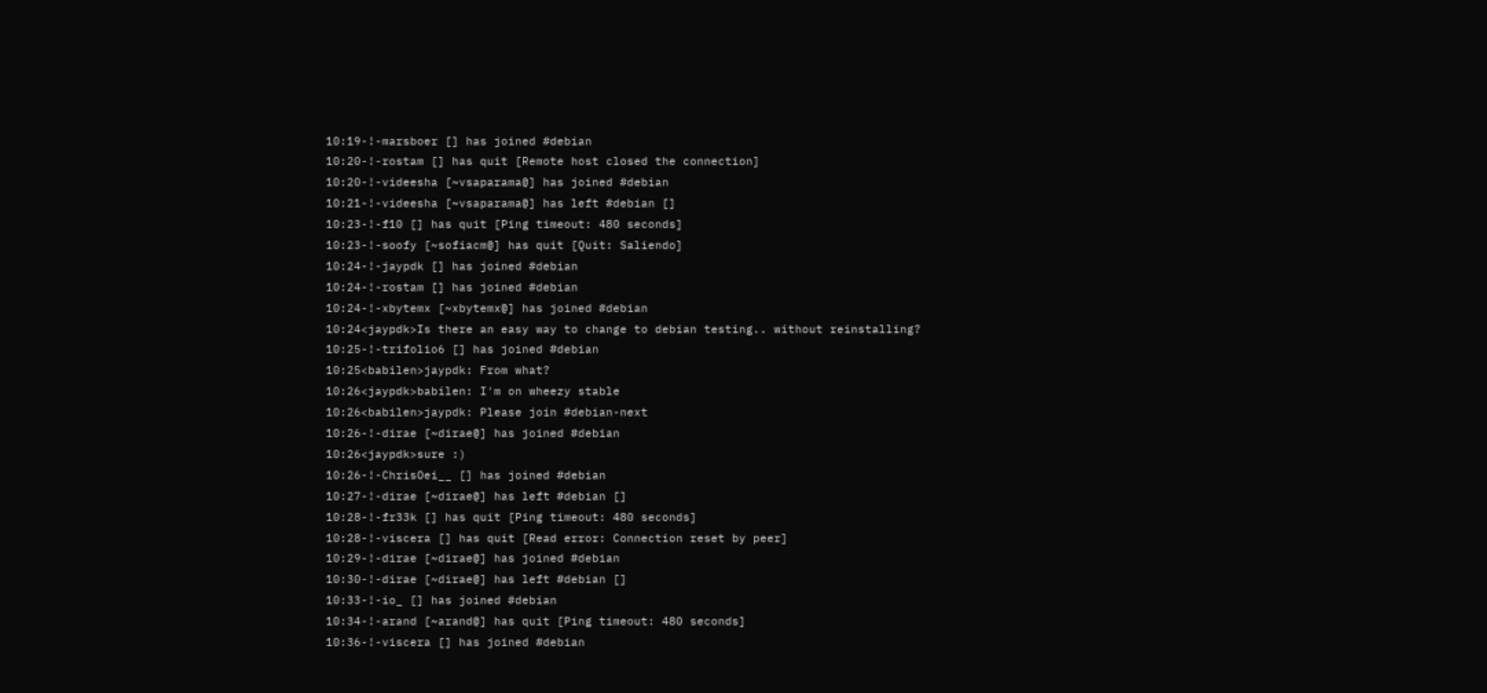10:19-!-marsboer [] has joined #debian
10:20-!-rostam [] has quit [Remote host closed the connection]
10:20-!-videesha [~vsaparama@] has joined #debian
10:21-!-videesha [~vsaparama@] has left #debian []
10:23-!-f10 [] has quit [Ping timeout: 480 seconds]
10:23-!-soofy [~sofiacm@] has quit [Quit: Saliendo]
10:24-!-jaypdk [] has joined #debian
10:24-!-rostam [] has joined #debian
10:24-!-xbytemx [~xbytemx@] has joined #debian
10:24<jaypdk>Is there an easy way to change to debian testing.. without reinstalling?
10:25-!-trifolio6 [] has joined #debian
10:25<babilen>jaypdk: From what?
10:26<jaypdk>babilen: I'm on wheezy stable
10:26<babilen>jaypdk: Please join #debian-next
10:26-!-dirae [~dirae@] has joined #debian
10:26<jaypdk>sure :)
10:26-!-ChrisOei__ [] has joined #debian
10:27-!-dirae [~dirae@] has left #debian []
10:28-!-fr33k [] has quit [Ping timeout: 480 seconds]
10:28-!-viscera [] has quit [Read error: Connection reset by peer]
10:29-!-dirae [~dirae@] has joined #debian
10:30-!-dirae [~dirae@] has left #debian []
10:33-!-io_ [] has joined #debian
10:34-!-arand [~arand@] has quit [Ping timeout: 480 seconds]
10:36-!-viscera [] has joined #debian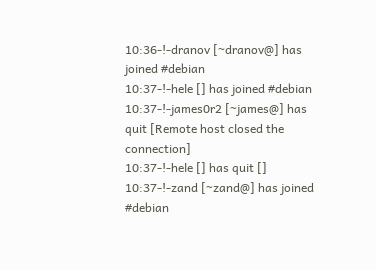10:36-!-dranov [~dranov@] has joined #debian
10:37-!-hele [] has joined #debian
10:37-!-james0r2 [~james@] has quit [Remote host closed the connection]
10:37-!-hele [] has quit []
10:37-!-zand [~zand@] has joined #debian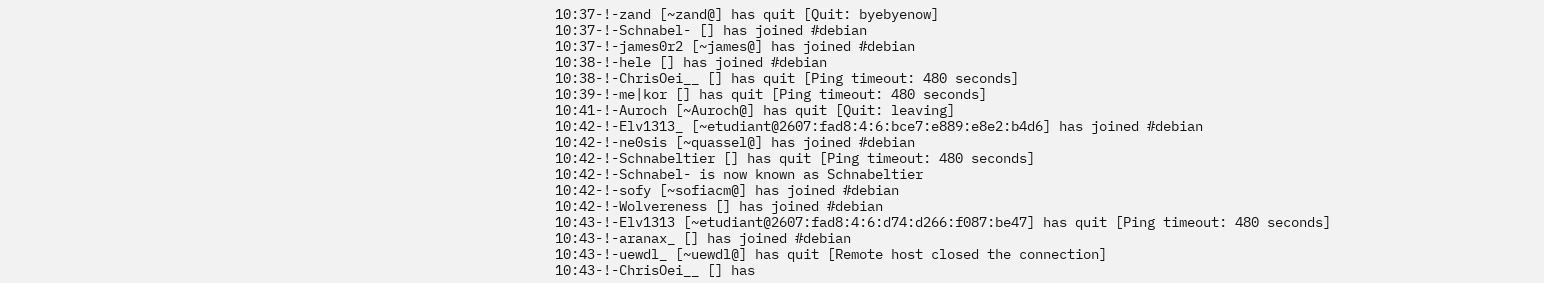10:37-!-zand [~zand@] has quit [Quit: byebyenow]
10:37-!-Schnabel- [] has joined #debian
10:37-!-james0r2 [~james@] has joined #debian
10:38-!-hele [] has joined #debian
10:38-!-ChrisOei__ [] has quit [Ping timeout: 480 seconds]
10:39-!-me|kor [] has quit [Ping timeout: 480 seconds]
10:41-!-Auroch [~Auroch@] has quit [Quit: leaving]
10:42-!-Elv1313_ [~etudiant@2607:fad8:4:6:bce7:e889:e8e2:b4d6] has joined #debian
10:42-!-ne0sis [~quassel@] has joined #debian
10:42-!-Schnabeltier [] has quit [Ping timeout: 480 seconds]
10:42-!-Schnabel- is now known as Schnabeltier
10:42-!-sofy [~sofiacm@] has joined #debian
10:42-!-Wolvereness [] has joined #debian
10:43-!-Elv1313 [~etudiant@2607:fad8:4:6:d74:d266:f087:be47] has quit [Ping timeout: 480 seconds]
10:43-!-aranax_ [] has joined #debian
10:43-!-uewdl_ [~uewdl@] has quit [Remote host closed the connection]
10:43-!-ChrisOei__ [] has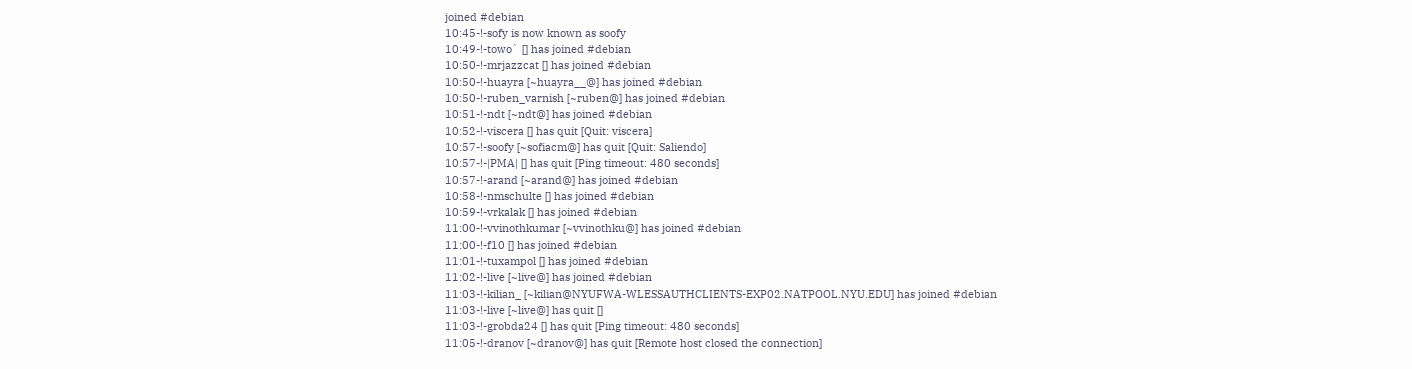joined #debian
10:45-!-sofy is now known as soofy
10:49-!-towo` [] has joined #debian
10:50-!-mrjazzcat [] has joined #debian
10:50-!-huayra [~huayra__@] has joined #debian
10:50-!-ruben_varnish [~ruben@] has joined #debian
10:51-!-ndt [~ndt@] has joined #debian
10:52-!-viscera [] has quit [Quit: viscera]
10:57-!-soofy [~sofiacm@] has quit [Quit: Saliendo]
10:57-!-|PMA| [] has quit [Ping timeout: 480 seconds]
10:57-!-arand [~arand@] has joined #debian
10:58-!-nmschulte [] has joined #debian
10:59-!-vrkalak [] has joined #debian
11:00-!-vvinothkumar [~vvinothku@] has joined #debian
11:00-!-f10 [] has joined #debian
11:01-!-tuxampol [] has joined #debian
11:02-!-live [~live@] has joined #debian
11:03-!-kilian_ [~kilian@NYUFWA-WLESSAUTHCLIENTS-EXP02.NATPOOL.NYU.EDU] has joined #debian
11:03-!-live [~live@] has quit []
11:03-!-grobda24 [] has quit [Ping timeout: 480 seconds]
11:05-!-dranov [~dranov@] has quit [Remote host closed the connection]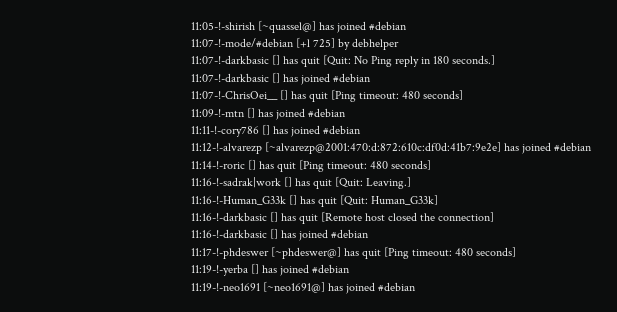11:05-!-shirish [~quassel@] has joined #debian
11:07-!-mode/#debian [+l 725] by debhelper
11:07-!-darkbasic [] has quit [Quit: No Ping reply in 180 seconds.]
11:07-!-darkbasic [] has joined #debian
11:07-!-ChrisOei__ [] has quit [Ping timeout: 480 seconds]
11:09-!-mtn [] has joined #debian
11:11-!-cory786 [] has joined #debian
11:12-!-alvarezp [~alvarezp@2001:470:d:872:610c:df0d:41b7:9e2e] has joined #debian
11:14-!-roric [] has quit [Ping timeout: 480 seconds]
11:16-!-sadrak|work [] has quit [Quit: Leaving.]
11:16-!-Human_G33k [] has quit [Quit: Human_G33k]
11:16-!-darkbasic [] has quit [Remote host closed the connection]
11:16-!-darkbasic [] has joined #debian
11:17-!-phdeswer [~phdeswer@] has quit [Ping timeout: 480 seconds]
11:19-!-yerba [] has joined #debian
11:19-!-neo1691 [~neo1691@] has joined #debian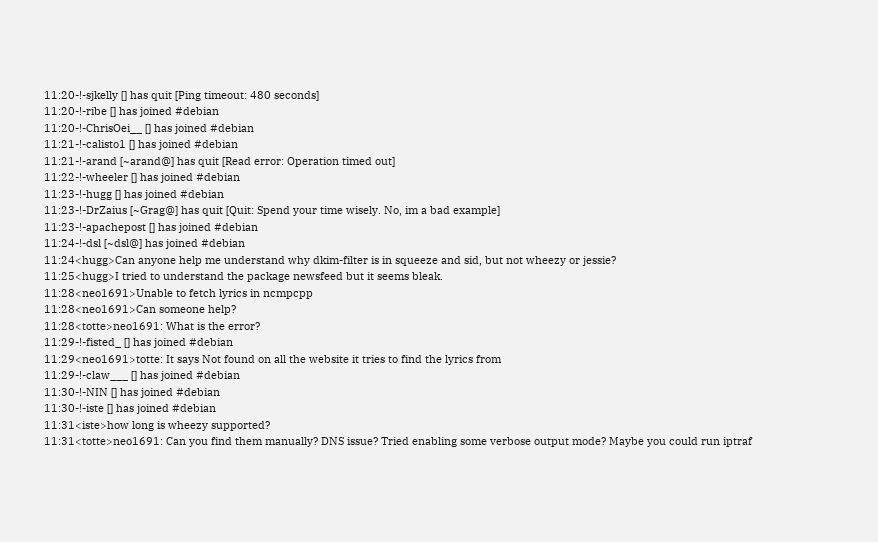11:20-!-sjkelly [] has quit [Ping timeout: 480 seconds]
11:20-!-ribe [] has joined #debian
11:20-!-ChrisOei__ [] has joined #debian
11:21-!-calisto1 [] has joined #debian
11:21-!-arand [~arand@] has quit [Read error: Operation timed out]
11:22-!-wheeler [] has joined #debian
11:23-!-hugg [] has joined #debian
11:23-!-DrZaius [~Grag@] has quit [Quit: Spend your time wisely. No, im a bad example]
11:23-!-apachepost [] has joined #debian
11:24-!-dsl [~dsl@] has joined #debian
11:24<hugg>Can anyone help me understand why dkim-filter is in squeeze and sid, but not wheezy or jessie?
11:25<hugg>I tried to understand the package newsfeed but it seems bleak.
11:28<neo1691>Unable to fetch lyrics in ncmpcpp
11:28<neo1691>Can someone help?
11:28<totte>neo1691: What is the error?
11:29-!-fisted_ [] has joined #debian
11:29<neo1691>totte: It says Not found on all the website it tries to find the lyrics from
11:29-!-claw___ [] has joined #debian
11:30-!-NIN [] has joined #debian
11:30-!-iste [] has joined #debian
11:31<iste>how long is wheezy supported?
11:31<totte>neo1691: Can you find them manually? DNS issue? Tried enabling some verbose output mode? Maybe you could run iptraf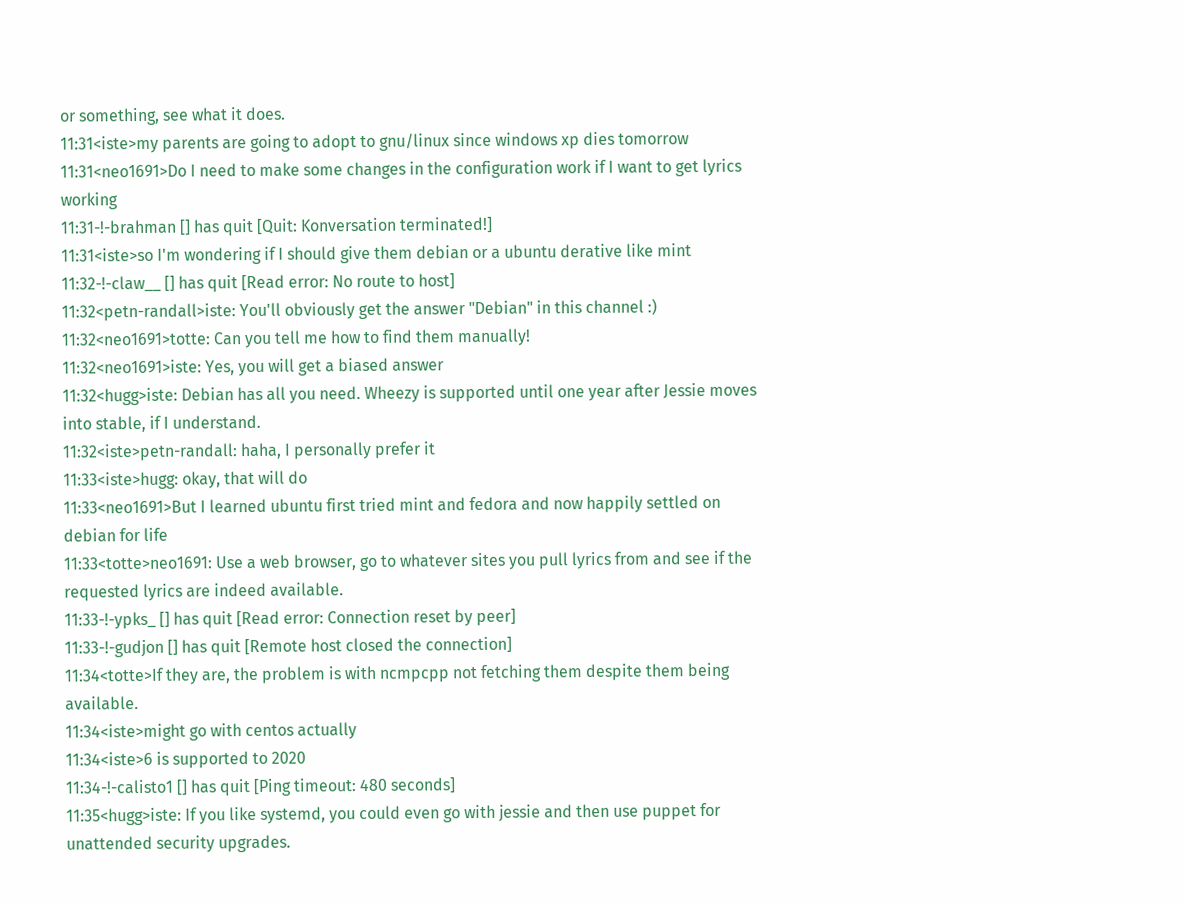or something, see what it does.
11:31<iste>my parents are going to adopt to gnu/linux since windows xp dies tomorrow
11:31<neo1691>Do I need to make some changes in the configuration work if I want to get lyrics working
11:31-!-brahman [] has quit [Quit: Konversation terminated!]
11:31<iste>so I'm wondering if I should give them debian or a ubuntu derative like mint
11:32-!-claw__ [] has quit [Read error: No route to host]
11:32<petn-randall>iste: You'll obviously get the answer "Debian" in this channel :)
11:32<neo1691>totte: Can you tell me how to find them manually!
11:32<neo1691>iste: Yes, you will get a biased answer
11:32<hugg>iste: Debian has all you need. Wheezy is supported until one year after Jessie moves into stable, if I understand.
11:32<iste>petn-randall: haha, I personally prefer it
11:33<iste>hugg: okay, that will do
11:33<neo1691>But I learned ubuntu first tried mint and fedora and now happily settled on debian for life
11:33<totte>neo1691: Use a web browser, go to whatever sites you pull lyrics from and see if the requested lyrics are indeed available.
11:33-!-ypks_ [] has quit [Read error: Connection reset by peer]
11:33-!-gudjon [] has quit [Remote host closed the connection]
11:34<totte>If they are, the problem is with ncmpcpp not fetching them despite them being available.
11:34<iste>might go with centos actually
11:34<iste>6 is supported to 2020
11:34-!-calisto1 [] has quit [Ping timeout: 480 seconds]
11:35<hugg>iste: If you like systemd, you could even go with jessie and then use puppet for unattended security upgrades.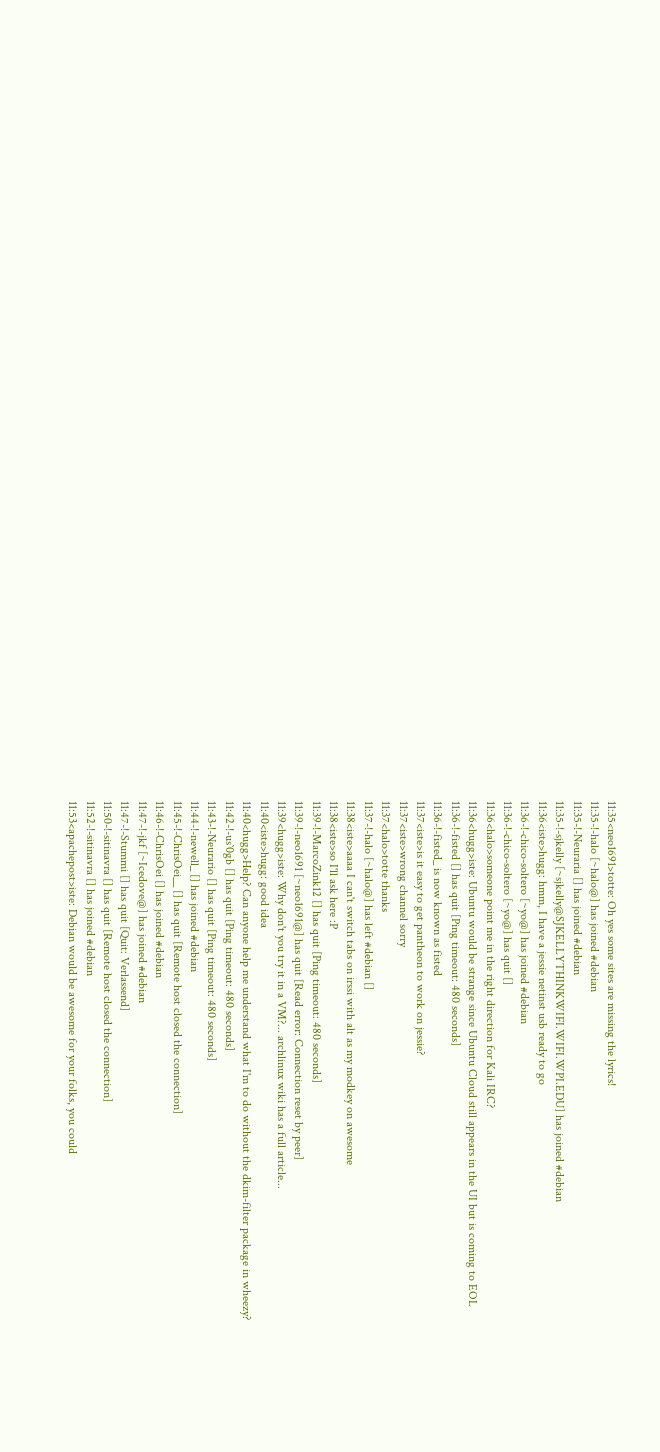11:35<neo1691>totte: Oh yes some sites are missing the lyrics!
11:35-!-halo [~halo@] has joined #debian
11:35-!-Neuraria [] has joined #debian
11:35-!-sjkelly [~sjkelly@SJKELLYTHINKWIFI.WIFI.WPI.EDU] has joined #debian
11:36<iste>hugg: hmm, I have a jessie netinst usb ready to go
11:36-!-chico-soltero [~yo@] has joined #debian
11:36-!-chico-soltero [~yo@] has quit []
11:36<halo>someone point me in the right direction for Kali IRC?
11:36<hugg>iste: Ubuntu would be strange since Ubuntu Cloud still appears in the UI but is coming to EOL
11:36-!-fisted [] has quit [Ping timeout: 480 seconds]
11:36-!-fisted_ is now known as fisted
11:37<iste>is it easy to get pantheon to work on jessie?
11:37<iste>wrong channel sorry
11:37<halo>totte thanks
11:37-!-halo [~halo@] has left #debian []
11:38<iste>aaaa I can't switch tabs on irssi with alt as my modkey on awesome
11:38<iste>so I'll ask here :P
11:39-!-MarcoZink12 [] has quit [Ping timeout: 480 seconds]
11:39-!-neo1691 [~neo1691@] has quit [Read error: Connection reset by peer]
11:39<hugg>iste: Why don't you try it in a VM?... archlinux wiki has a full article...
11:40<iste>hugg: good idea
11:40<hugg>Help? Can anyone help me understand what I'm to do without the dkim-filter package in wheezy?
11:42-!-us`0gb [] has quit [Ping timeout: 480 seconds]
11:43-!-Neurario [] has quit [Ping timeout: 480 seconds]
11:44-!-newell_ [] has joined #debian
11:45-!-ChrisOei__ [] has quit [Remote host closed the connection]
11:46-!-ChrisOei [] has joined #debian
11:47-!-jkf [~Icedove@] has joined #debian
11:47-!-Stummi [] has quit [Quit: Verlassend]
11:50-!-sitinavra [] has quit [Remote host closed the connection]
11:52-!-sitinavra [] has joined #debian
11:53<apachepost>iste: Debian would be awesome for your folks, you could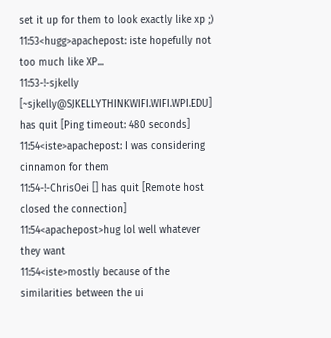set it up for them to look exactly like xp ;)
11:53<hugg>apachepost: iste hopefully not too much like XP...
11:53-!-sjkelly [~sjkelly@SJKELLYTHINKWIFI.WIFI.WPI.EDU] has quit [Ping timeout: 480 seconds]
11:54<iste>apachepost: I was considering cinnamon for them
11:54-!-ChrisOei [] has quit [Remote host closed the connection]
11:54<apachepost>hug lol well whatever they want
11:54<iste>mostly because of the similarities between the ui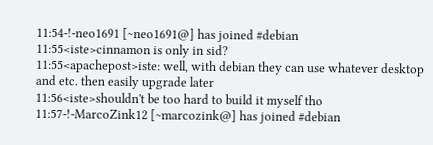11:54-!-neo1691 [~neo1691@] has joined #debian
11:55<iste>cinnamon is only in sid?
11:55<apachepost>iste: well, with debian they can use whatever desktop and etc. then easily upgrade later
11:56<iste>shouldn't be too hard to build it myself tho
11:57-!-MarcoZink12 [~marcozink@] has joined #debian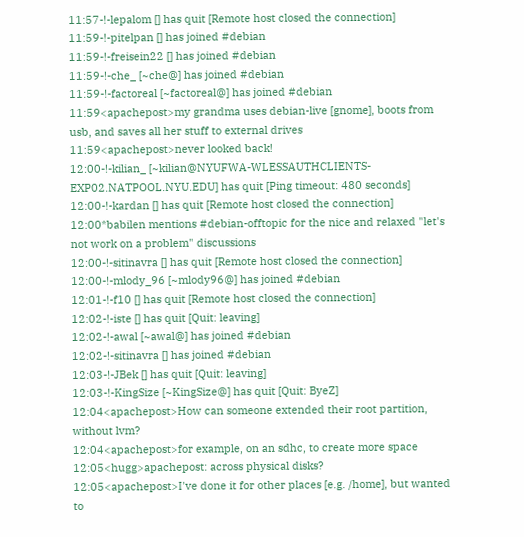11:57-!-lepalom [] has quit [Remote host closed the connection]
11:59-!-pitelpan [] has joined #debian
11:59-!-freisein22 [] has joined #debian
11:59-!-che_ [~che@] has joined #debian
11:59-!-factoreal [~factoreal@] has joined #debian
11:59<apachepost>my grandma uses debian-live [gnome], boots from usb, and saves all her stuff to external drives
11:59<apachepost>never looked back!
12:00-!-kilian_ [~kilian@NYUFWA-WLESSAUTHCLIENTS-EXP02.NATPOOL.NYU.EDU] has quit [Ping timeout: 480 seconds]
12:00-!-kardan [] has quit [Remote host closed the connection]
12:00*babilen mentions #debian-offtopic for the nice and relaxed "let's not work on a problem" discussions
12:00-!-sitinavra [] has quit [Remote host closed the connection]
12:00-!-mlody_96 [~mlody96@] has joined #debian
12:01-!-f10 [] has quit [Remote host closed the connection]
12:02-!-iste [] has quit [Quit: leaving]
12:02-!-awal [~awal@] has joined #debian
12:02-!-sitinavra [] has joined #debian
12:03-!-JBek [] has quit [Quit: leaving]
12:03-!-KingSize [~KingSize@] has quit [Quit: ByeZ]
12:04<apachepost>How can someone extended their root partition, without lvm?
12:04<apachepost>for example, on an sdhc, to create more space
12:05<hugg>apachepost: across physical disks?
12:05<apachepost>I've done it for other places [e.g. /home], but wanted to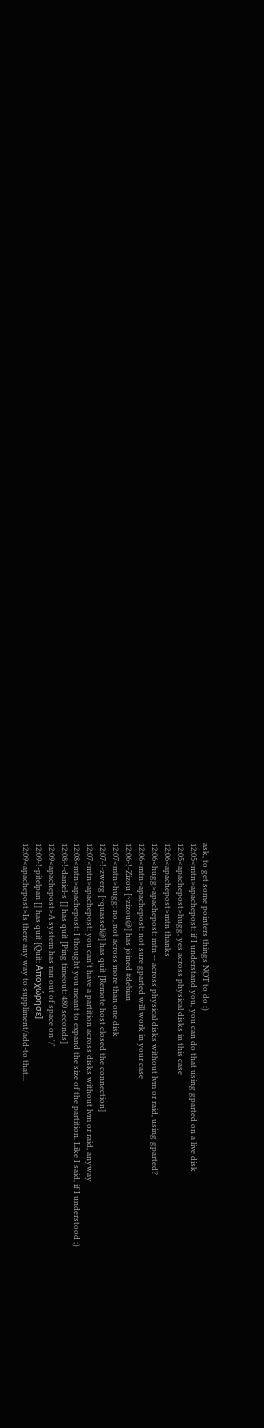ask, to get some pointers things NOT to do :)
12:05<mtn>apachepost: if I understand you, you can do that using gparted on a live disk
12:05<apachepost>hugg, yes across physical disks in this case
12:06<apachepost>mtn thanks
12:06<hugg>apachepost: mtn -- across physical disks without lvm or raid, using gparted?
12:06<mtn>apachepost: not sure gparted will work in your case
12:06-!-Zizou [~zizou@] has joined #debian
12:07<mtn>hugg: no, not across more than one disk
12:07-!-zwerg [~quassel@] has quit [Remote host closed the connection]
12:07<mtn>apachepost: you can't have a partition across disks without lvm or raid, anyway
12:08<mtn>apachepost: I thought you meant to expand the size of the partition. Like I said, if I understood ;)
12:08-!-daniel-s [] has quit [Ping timeout: 480 seconds]
12:09<apachepost>A system has ran out of space on '/'
12:09-!-pitelpan [] has quit [Quit: Αποχώρησε]
12:09<apachepost>Is there any way to suppliment/add-to that...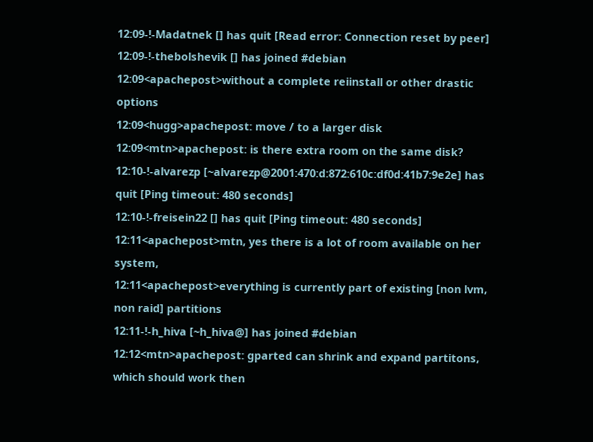12:09-!-Madatnek [] has quit [Read error: Connection reset by peer]
12:09-!-thebolshevik [] has joined #debian
12:09<apachepost>without a complete reiinstall or other drastic options
12:09<hugg>apachepost: move / to a larger disk
12:09<mtn>apachepost: is there extra room on the same disk?
12:10-!-alvarezp [~alvarezp@2001:470:d:872:610c:df0d:41b7:9e2e] has quit [Ping timeout: 480 seconds]
12:10-!-freisein22 [] has quit [Ping timeout: 480 seconds]
12:11<apachepost>mtn, yes there is a lot of room available on her system,
12:11<apachepost>everything is currently part of existing [non lvm, non raid] partitions
12:11-!-h_hiva [~h_hiva@] has joined #debian
12:12<mtn>apachepost: gparted can shrink and expand partitons, which should work then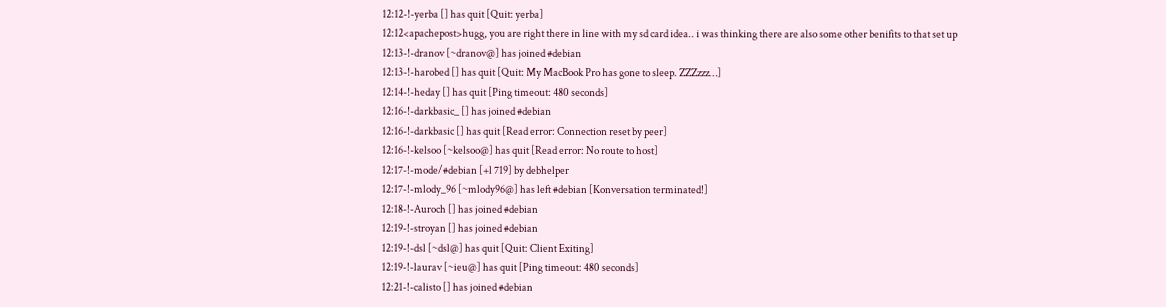12:12-!-yerba [] has quit [Quit: yerba]
12:12<apachepost>hugg, you are right there in line with my sd card idea.. i was thinking there are also some other benifits to that set up
12:13-!-dranov [~dranov@] has joined #debian
12:13-!-harobed [] has quit [Quit: My MacBook Pro has gone to sleep. ZZZzzz…]
12:14-!-heday [] has quit [Ping timeout: 480 seconds]
12:16-!-darkbasic_ [] has joined #debian
12:16-!-darkbasic [] has quit [Read error: Connection reset by peer]
12:16-!-kelsoo [~kelsoo@] has quit [Read error: No route to host]
12:17-!-mode/#debian [+l 719] by debhelper
12:17-!-mlody_96 [~mlody96@] has left #debian [Konversation terminated!]
12:18-!-Auroch [] has joined #debian
12:19-!-stroyan [] has joined #debian
12:19-!-dsl [~dsl@] has quit [Quit: Client Exiting]
12:19-!-laurav [~ieu@] has quit [Ping timeout: 480 seconds]
12:21-!-calisto [] has joined #debian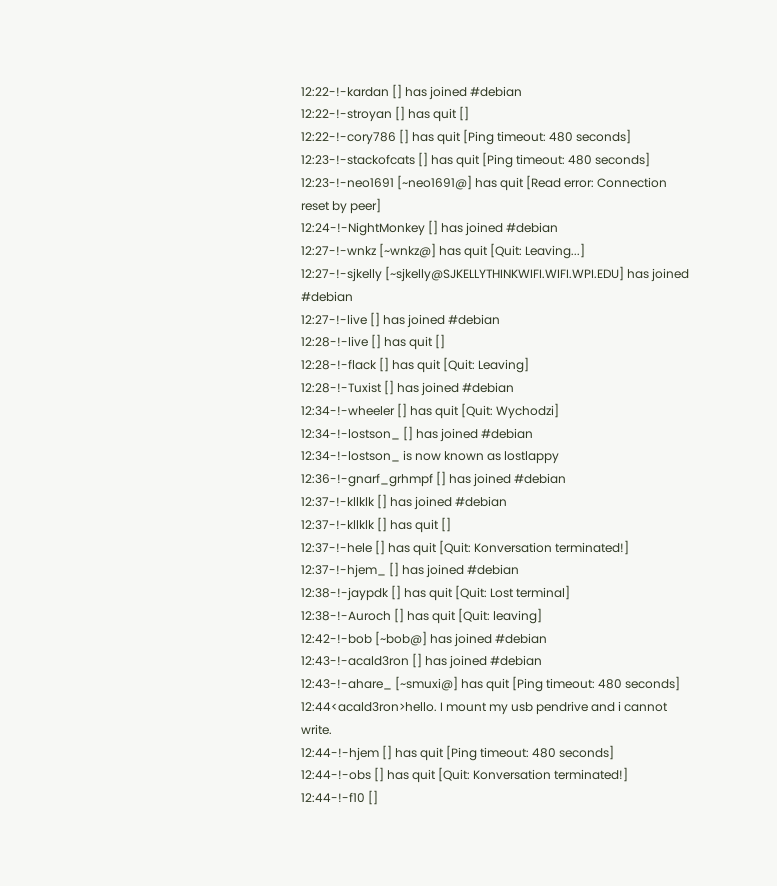12:22-!-kardan [] has joined #debian
12:22-!-stroyan [] has quit []
12:22-!-cory786 [] has quit [Ping timeout: 480 seconds]
12:23-!-stackofcats [] has quit [Ping timeout: 480 seconds]
12:23-!-neo1691 [~neo1691@] has quit [Read error: Connection reset by peer]
12:24-!-NightMonkey [] has joined #debian
12:27-!-wnkz [~wnkz@] has quit [Quit: Leaving...]
12:27-!-sjkelly [~sjkelly@SJKELLYTHINKWIFI.WIFI.WPI.EDU] has joined #debian
12:27-!-live [] has joined #debian
12:28-!-live [] has quit []
12:28-!-flack [] has quit [Quit: Leaving]
12:28-!-Tuxist [] has joined #debian
12:34-!-wheeler [] has quit [Quit: Wychodzi]
12:34-!-lostson_ [] has joined #debian
12:34-!-lostson_ is now known as lostlappy
12:36-!-gnarf_grhmpf [] has joined #debian
12:37-!-kllklk [] has joined #debian
12:37-!-kllklk [] has quit []
12:37-!-hele [] has quit [Quit: Konversation terminated!]
12:37-!-hjem_ [] has joined #debian
12:38-!-jaypdk [] has quit [Quit: Lost terminal]
12:38-!-Auroch [] has quit [Quit: leaving]
12:42-!-bob [~bob@] has joined #debian
12:43-!-acald3ron [] has joined #debian
12:43-!-ahare_ [~smuxi@] has quit [Ping timeout: 480 seconds]
12:44<acald3ron>hello. I mount my usb pendrive and i cannot write.
12:44-!-hjem [] has quit [Ping timeout: 480 seconds]
12:44-!-obs [] has quit [Quit: Konversation terminated!]
12:44-!-f10 []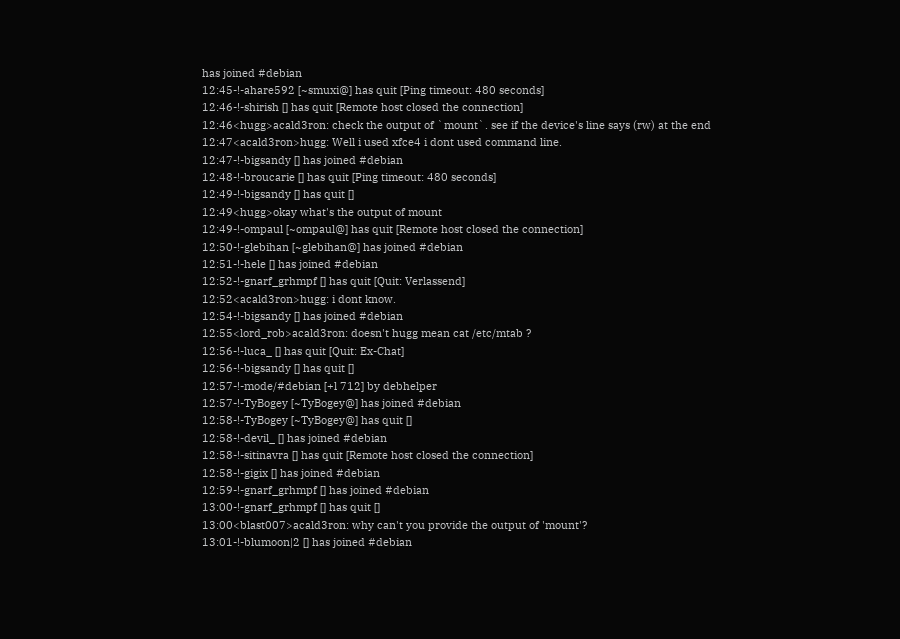has joined #debian
12:45-!-ahare592 [~smuxi@] has quit [Ping timeout: 480 seconds]
12:46-!-shirish [] has quit [Remote host closed the connection]
12:46<hugg>acald3ron: check the output of `mount`. see if the device's line says (rw) at the end
12:47<acald3ron>hugg: Well i used xfce4 i dont used command line.
12:47-!-bigsandy [] has joined #debian
12:48-!-broucarie [] has quit [Ping timeout: 480 seconds]
12:49-!-bigsandy [] has quit []
12:49<hugg>okay what's the output of mount
12:49-!-ompaul [~ompaul@] has quit [Remote host closed the connection]
12:50-!-glebihan [~glebihan@] has joined #debian
12:51-!-hele [] has joined #debian
12:52-!-gnarf_grhmpf [] has quit [Quit: Verlassend]
12:52<acald3ron>hugg: i dont know.
12:54-!-bigsandy [] has joined #debian
12:55<lord_rob>acald3ron: doesn't hugg mean cat /etc/mtab ?
12:56-!-luca_ [] has quit [Quit: Ex-Chat]
12:56-!-bigsandy [] has quit []
12:57-!-mode/#debian [+l 712] by debhelper
12:57-!-TyBogey [~TyBogey@] has joined #debian
12:58-!-TyBogey [~TyBogey@] has quit []
12:58-!-devil_ [] has joined #debian
12:58-!-sitinavra [] has quit [Remote host closed the connection]
12:58-!-gigix [] has joined #debian
12:59-!-gnarf_grhmpf [] has joined #debian
13:00-!-gnarf_grhmpf [] has quit []
13:00<blast007>acald3ron: why can't you provide the output of 'mount'?
13:01-!-blumoon|2 [] has joined #debian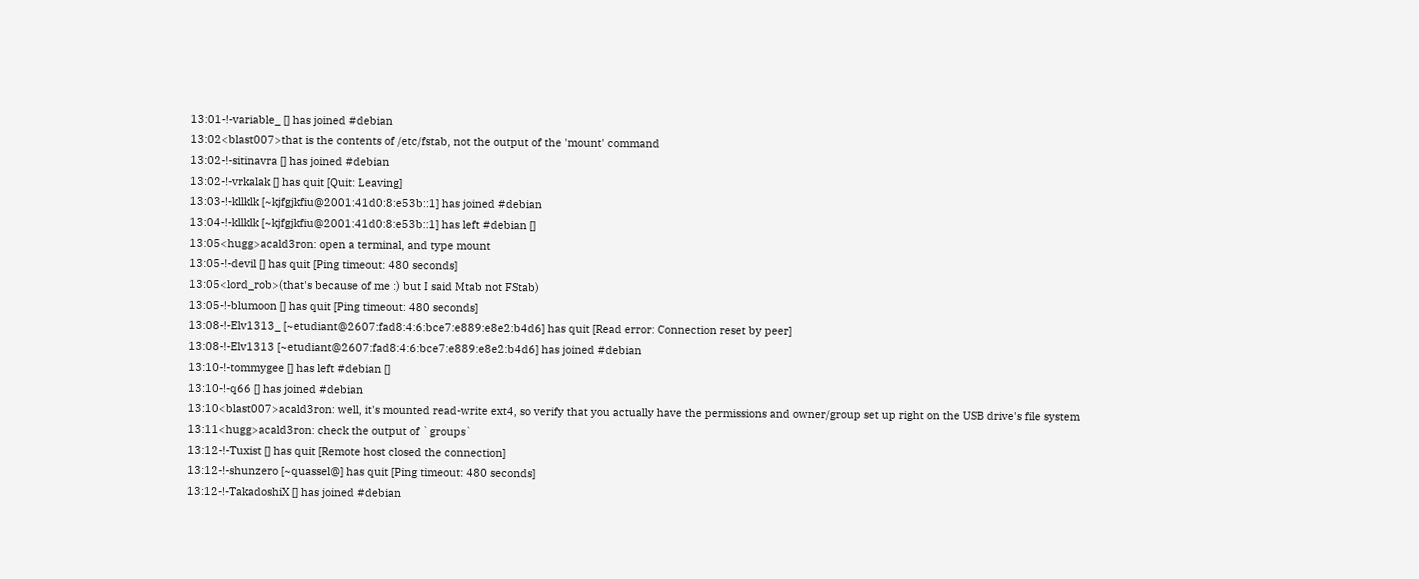13:01-!-variable_ [] has joined #debian
13:02<blast007>that is the contents of /etc/fstab, not the output of the 'mount' command
13:02-!-sitinavra [] has joined #debian
13:02-!-vrkalak [] has quit [Quit: Leaving]
13:03-!-kllklk [~kjfgjkfiu@2001:41d0:8:e53b::1] has joined #debian
13:04-!-kllklk [~kjfgjkfiu@2001:41d0:8:e53b::1] has left #debian []
13:05<hugg>acald3ron: open a terminal, and type mount
13:05-!-devil [] has quit [Ping timeout: 480 seconds]
13:05<lord_rob>(that's because of me :) but I said Mtab not FStab)
13:05-!-blumoon [] has quit [Ping timeout: 480 seconds]
13:08-!-Elv1313_ [~etudiant@2607:fad8:4:6:bce7:e889:e8e2:b4d6] has quit [Read error: Connection reset by peer]
13:08-!-Elv1313 [~etudiant@2607:fad8:4:6:bce7:e889:e8e2:b4d6] has joined #debian
13:10-!-tommygee [] has left #debian []
13:10-!-q66 [] has joined #debian
13:10<blast007>acald3ron: well, it's mounted read-write ext4, so verify that you actually have the permissions and owner/group set up right on the USB drive's file system
13:11<hugg>acald3ron: check the output of `groups`
13:12-!-Tuxist [] has quit [Remote host closed the connection]
13:12-!-shunzero [~quassel@] has quit [Ping timeout: 480 seconds]
13:12-!-TakadoshiX [] has joined #debian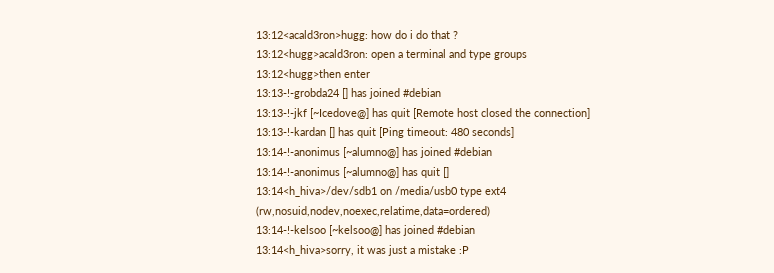13:12<acald3ron>hugg: how do i do that ?
13:12<hugg>acald3ron: open a terminal and type groups
13:12<hugg>then enter
13:13-!-grobda24 [] has joined #debian
13:13-!-jkf [~Icedove@] has quit [Remote host closed the connection]
13:13-!-kardan [] has quit [Ping timeout: 480 seconds]
13:14-!-anonimus [~alumno@] has joined #debian
13:14-!-anonimus [~alumno@] has quit []
13:14<h_hiva>/dev/sdb1 on /media/usb0 type ext4 (rw,nosuid,nodev,noexec,relatime,data=ordered)
13:14-!-kelsoo [~kelsoo@] has joined #debian
13:14<h_hiva>sorry, it was just a mistake :P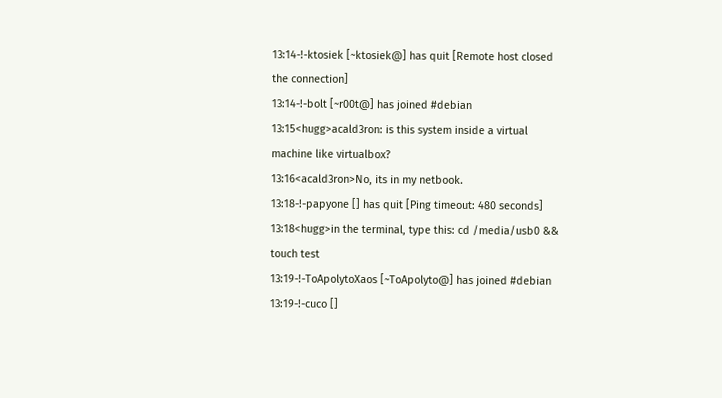13:14-!-ktosiek [~ktosiek@] has quit [Remote host closed the connection]
13:14-!-bolt [~r00t@] has joined #debian
13:15<hugg>acald3ron: is this system inside a virtual machine like virtualbox?
13:16<acald3ron>No, its in my netbook.
13:18-!-papyone [] has quit [Ping timeout: 480 seconds]
13:18<hugg>in the terminal, type this: cd /media/usb0 && touch test
13:19-!-ToApolytoXaos [~ToApolyto@] has joined #debian
13:19-!-cuco []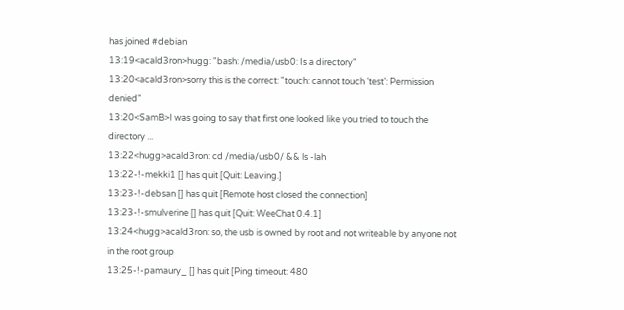has joined #debian
13:19<acald3ron>hugg: "bash: /media/usb0: Is a directory"
13:20<acald3ron>sorry this is the correct: "touch: cannot touch ‘test’: Permission denied"
13:20<SamB>I was going to say that first one looked like you tried to touch the directory ...
13:22<hugg>acald3ron: cd /media/usb0/ && ls -lah
13:22-!-mekki1 [] has quit [Quit: Leaving.]
13:23-!-debsan [] has quit [Remote host closed the connection]
13:23-!-smulverine [] has quit [Quit: WeeChat 0.4.1]
13:24<hugg>acald3ron: so, the usb is owned by root and not writeable by anyone not in the root group
13:25-!-pamaury_ [] has quit [Ping timeout: 480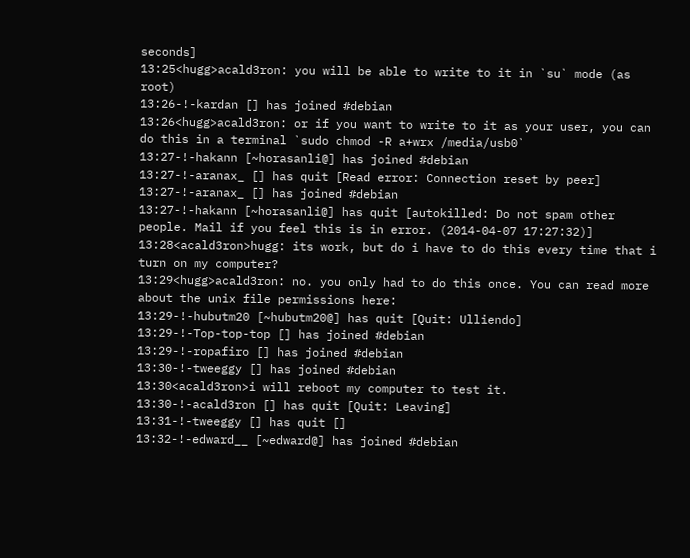seconds]
13:25<hugg>acald3ron: you will be able to write to it in `su` mode (as root)
13:26-!-kardan [] has joined #debian
13:26<hugg>acald3ron: or if you want to write to it as your user, you can do this in a terminal `sudo chmod -R a+wrx /media/usb0`
13:27-!-hakann [~horasanli@] has joined #debian
13:27-!-aranax_ [] has quit [Read error: Connection reset by peer]
13:27-!-aranax_ [] has joined #debian
13:27-!-hakann [~horasanli@] has quit [autokilled: Do not spam other people. Mail if you feel this is in error. (2014-04-07 17:27:32)]
13:28<acald3ron>hugg: its work, but do i have to do this every time that i turn on my computer?
13:29<hugg>acald3ron: no. you only had to do this once. You can read more about the unix file permissions here:
13:29-!-hubutm20 [~hubutm20@] has quit [Quit: Ulliendo]
13:29-!-Top-top-top [] has joined #debian
13:29-!-ropafiro [] has joined #debian
13:30-!-tweeggy [] has joined #debian
13:30<acald3ron>i will reboot my computer to test it.
13:30-!-acald3ron [] has quit [Quit: Leaving]
13:31-!-tweeggy [] has quit []
13:32-!-edward__ [~edward@] has joined #debian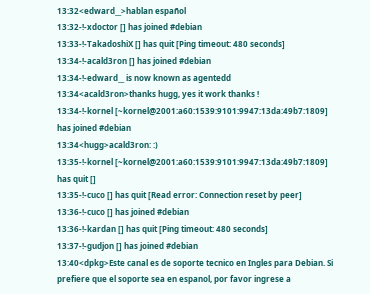13:32<edward__>hablan español
13:32-!-xdoctor [] has joined #debian
13:33-!-TakadoshiX [] has quit [Ping timeout: 480 seconds]
13:34-!-acald3ron [] has joined #debian
13:34-!-edward__ is now known as agentedd
13:34<acald3ron>thanks hugg, yes it work thanks !
13:34-!-kornel [~kornel@2001:a60:1539:9101:9947:13da:49b7:1809] has joined #debian
13:34<hugg>acald3ron: :)
13:35-!-kornel [~kornel@2001:a60:1539:9101:9947:13da:49b7:1809] has quit []
13:35-!-cuco [] has quit [Read error: Connection reset by peer]
13:36-!-cuco [] has joined #debian
13:36-!-kardan [] has quit [Ping timeout: 480 seconds]
13:37-!-gudjon [] has joined #debian
13:40<dpkg>Este canal es de soporte tecnico en Ingles para Debian. Si prefiere que el soporte sea en espanol, por favor ingrese a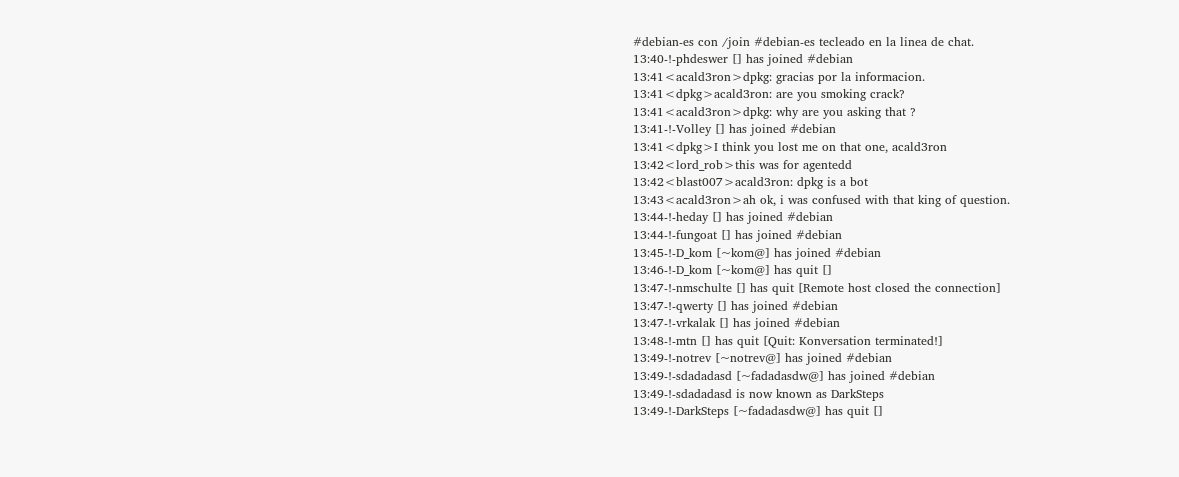#debian-es con /join #debian-es tecleado en la linea de chat.
13:40-!-phdeswer [] has joined #debian
13:41<acald3ron>dpkg: gracias por la informacion.
13:41<dpkg>acald3ron: are you smoking crack?
13:41<acald3ron>dpkg: why are you asking that ?
13:41-!-Volley [] has joined #debian
13:41<dpkg>I think you lost me on that one, acald3ron
13:42<lord_rob>this was for agentedd
13:42<blast007>acald3ron: dpkg is a bot
13:43<acald3ron>ah ok, i was confused with that king of question.
13:44-!-heday [] has joined #debian
13:44-!-fungoat [] has joined #debian
13:45-!-D_kom [~kom@] has joined #debian
13:46-!-D_kom [~kom@] has quit []
13:47-!-nmschulte [] has quit [Remote host closed the connection]
13:47-!-qwerty [] has joined #debian
13:47-!-vrkalak [] has joined #debian
13:48-!-mtn [] has quit [Quit: Konversation terminated!]
13:49-!-notrev [~notrev@] has joined #debian
13:49-!-sdadadasd [~fadadasdw@] has joined #debian
13:49-!-sdadadasd is now known as DarkSteps
13:49-!-DarkSteps [~fadadasdw@] has quit []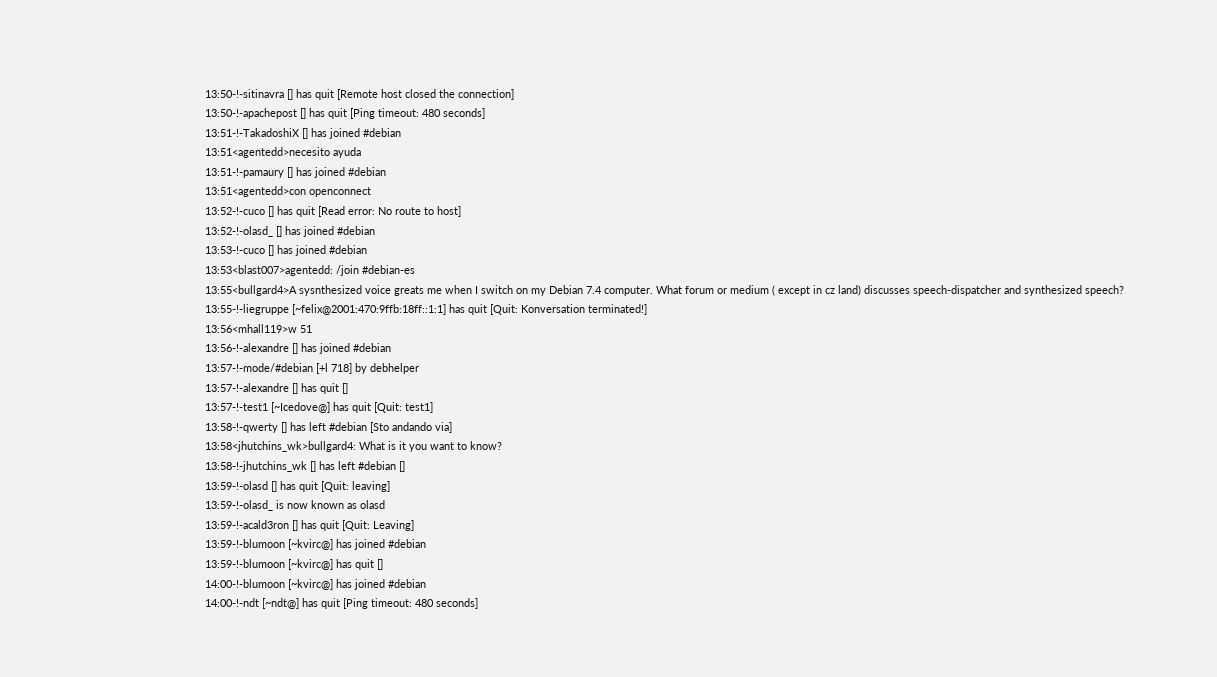13:50-!-sitinavra [] has quit [Remote host closed the connection]
13:50-!-apachepost [] has quit [Ping timeout: 480 seconds]
13:51-!-TakadoshiX [] has joined #debian
13:51<agentedd>necesito ayuda
13:51-!-pamaury [] has joined #debian
13:51<agentedd>con openconnect
13:52-!-cuco [] has quit [Read error: No route to host]
13:52-!-olasd_ [] has joined #debian
13:53-!-cuco [] has joined #debian
13:53<blast007>agentedd: /join #debian-es
13:55<bullgard4>A sysnthesized voice greats me when I switch on my Debian 7.4 computer. What forum or medium ( except in cz land) discusses speech-dispatcher and synthesized speech?
13:55-!-liegruppe [~felix@2001:470:9ffb:18ff::1:1] has quit [Quit: Konversation terminated!]
13:56<mhall119>w 51
13:56-!-alexandre [] has joined #debian
13:57-!-mode/#debian [+l 718] by debhelper
13:57-!-alexandre [] has quit []
13:57-!-test1 [~Icedove@] has quit [Quit: test1]
13:58-!-qwerty [] has left #debian [Sto andando via]
13:58<jhutchins_wk>bullgard4: What is it you want to know?
13:58-!-jhutchins_wk [] has left #debian []
13:59-!-olasd [] has quit [Quit: leaving]
13:59-!-olasd_ is now known as olasd
13:59-!-acald3ron [] has quit [Quit: Leaving]
13:59-!-blumoon [~kvirc@] has joined #debian
13:59-!-blumoon [~kvirc@] has quit []
14:00-!-blumoon [~kvirc@] has joined #debian
14:00-!-ndt [~ndt@] has quit [Ping timeout: 480 seconds]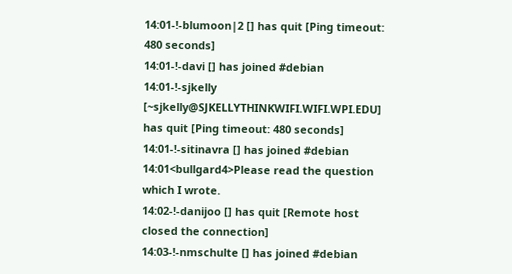14:01-!-blumoon|2 [] has quit [Ping timeout: 480 seconds]
14:01-!-davi [] has joined #debian
14:01-!-sjkelly [~sjkelly@SJKELLYTHINKWIFI.WIFI.WPI.EDU] has quit [Ping timeout: 480 seconds]
14:01-!-sitinavra [] has joined #debian
14:01<bullgard4>Please read the question which I wrote.
14:02-!-danijoo [] has quit [Remote host closed the connection]
14:03-!-nmschulte [] has joined #debian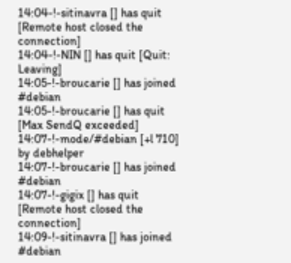14:04-!-sitinavra [] has quit [Remote host closed the connection]
14:04-!-NIN [] has quit [Quit: Leaving]
14:05-!-broucarie [] has joined #debian
14:05-!-broucarie [] has quit [Max SendQ exceeded]
14:07-!-mode/#debian [+l 710] by debhelper
14:07-!-broucarie [] has joined #debian
14:07-!-gigix [] has quit [Remote host closed the connection]
14:09-!-sitinavra [] has joined #debian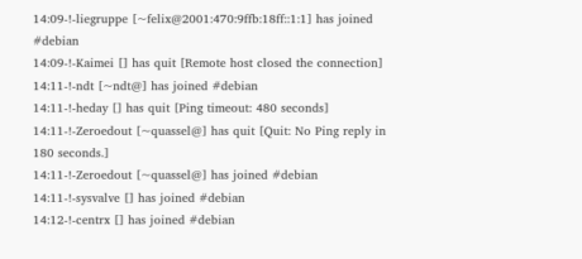14:09-!-liegruppe [~felix@2001:470:9ffb:18ff::1:1] has joined #debian
14:09-!-Kaimei [] has quit [Remote host closed the connection]
14:11-!-ndt [~ndt@] has joined #debian
14:11-!-heday [] has quit [Ping timeout: 480 seconds]
14:11-!-Zeroedout [~quassel@] has quit [Quit: No Ping reply in 180 seconds.]
14:11-!-Zeroedout [~quassel@] has joined #debian
14:11-!-sysvalve [] has joined #debian
14:12-!-centrx [] has joined #debian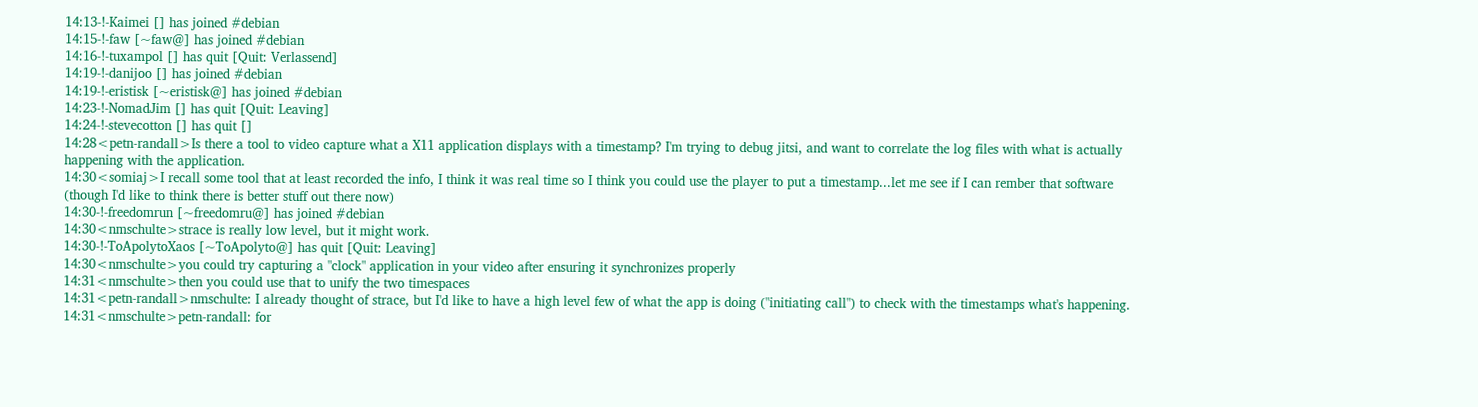14:13-!-Kaimei [] has joined #debian
14:15-!-faw [~faw@] has joined #debian
14:16-!-tuxampol [] has quit [Quit: Verlassend]
14:19-!-danijoo [] has joined #debian
14:19-!-eristisk [~eristisk@] has joined #debian
14:23-!-NomadJim [] has quit [Quit: Leaving]
14:24-!-stevecotton [] has quit []
14:28<petn-randall>Is there a tool to video capture what a X11 application displays with a timestamp? I'm trying to debug jitsi, and want to correlate the log files with what is actually happening with the application.
14:30<somiaj>I recall some tool that at least recorded the info, I think it was real time so I think you could use the player to put a timestamp...let me see if I can rember that software (though I'd like to think there is better stuff out there now)
14:30-!-freedomrun [~freedomru@] has joined #debian
14:30<nmschulte>strace is really low level, but it might work.
14:30-!-ToApolytoXaos [~ToApolyto@] has quit [Quit: Leaving]
14:30<nmschulte>you could try capturing a "clock" application in your video after ensuring it synchronizes properly
14:31<nmschulte>then you could use that to unify the two timespaces
14:31<petn-randall>nmschulte: I already thought of strace, but I'd like to have a high level few of what the app is doing ("initiating call") to check with the timestamps what's happening.
14:31<nmschulte>petn-randall: for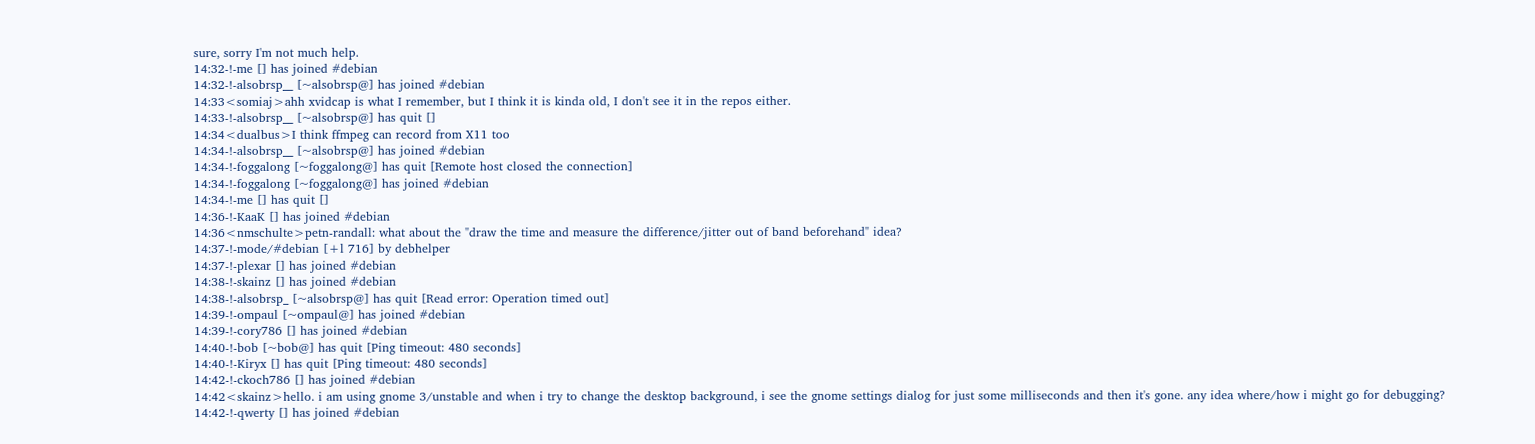sure, sorry I'm not much help.
14:32-!-me [] has joined #debian
14:32-!-alsobrsp__ [~alsobrsp@] has joined #debian
14:33<somiaj>ahh xvidcap is what I remember, but I think it is kinda old, I don't see it in the repos either.
14:33-!-alsobrsp__ [~alsobrsp@] has quit []
14:34<dualbus>I think ffmpeg can record from X11 too
14:34-!-alsobrsp__ [~alsobrsp@] has joined #debian
14:34-!-foggalong [~foggalong@] has quit [Remote host closed the connection]
14:34-!-foggalong [~foggalong@] has joined #debian
14:34-!-me [] has quit []
14:36-!-KaaK [] has joined #debian
14:36<nmschulte>petn-randall: what about the "draw the time and measure the difference/jitter out of band beforehand" idea?
14:37-!-mode/#debian [+l 716] by debhelper
14:37-!-plexar [] has joined #debian
14:38-!-skainz [] has joined #debian
14:38-!-alsobrsp_ [~alsobrsp@] has quit [Read error: Operation timed out]
14:39-!-ompaul [~ompaul@] has joined #debian
14:39-!-cory786 [] has joined #debian
14:40-!-bob [~bob@] has quit [Ping timeout: 480 seconds]
14:40-!-Kiryx [] has quit [Ping timeout: 480 seconds]
14:42-!-ckoch786 [] has joined #debian
14:42<skainz>hello. i am using gnome 3/unstable and when i try to change the desktop background, i see the gnome settings dialog for just some milliseconds and then it's gone. any idea where/how i might go for debugging?
14:42-!-qwerty [] has joined #debian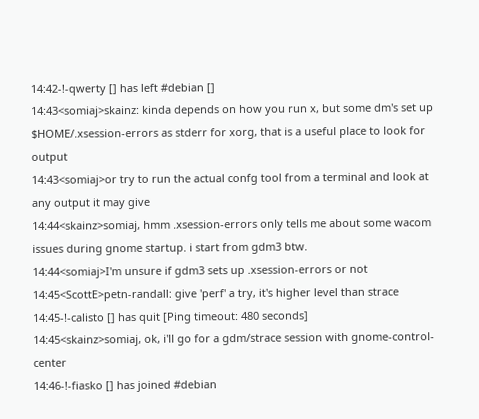14:42-!-qwerty [] has left #debian []
14:43<somiaj>skainz: kinda depends on how you run x, but some dm's set up $HOME/.xsession-errors as stderr for xorg, that is a useful place to look for output
14:43<somiaj>or try to run the actual confg tool from a terminal and look at any output it may give
14:44<skainz>somiaj, hmm .xsession-errors only tells me about some wacom issues during gnome startup. i start from gdm3 btw.
14:44<somiaj>I'm unsure if gdm3 sets up .xsession-errors or not
14:45<ScottE>petn-randall: give 'perf' a try, it's higher level than strace
14:45-!-calisto [] has quit [Ping timeout: 480 seconds]
14:45<skainz>somiaj, ok, i'll go for a gdm/strace session with gnome-control-center
14:46-!-fiasko [] has joined #debian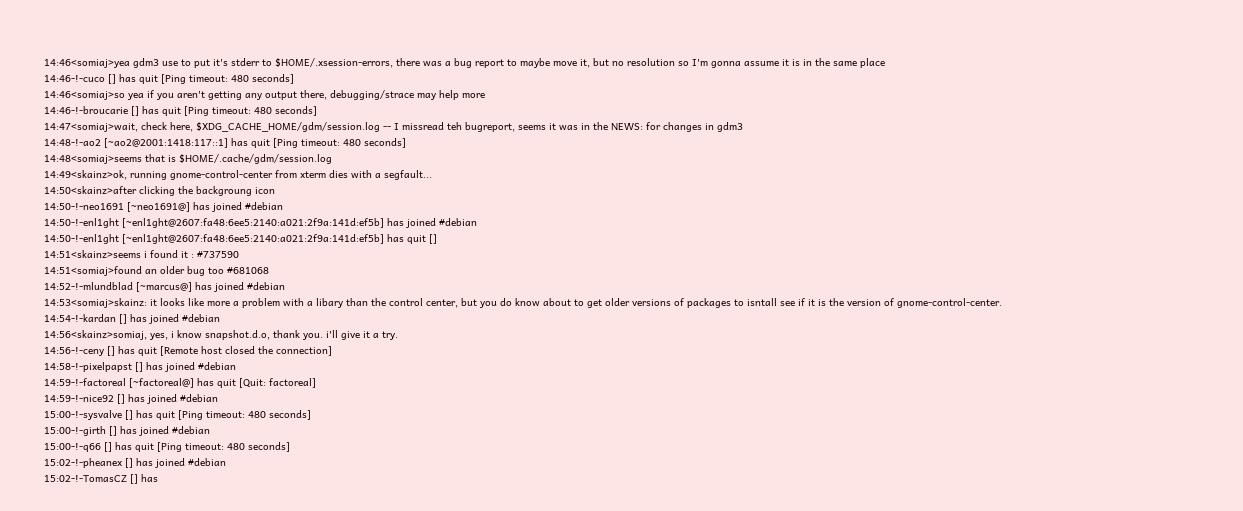14:46<somiaj>yea gdm3 use to put it's stderr to $HOME/.xsession-errors, there was a bug report to maybe move it, but no resolution so I'm gonna assume it is in the same place
14:46-!-cuco [] has quit [Ping timeout: 480 seconds]
14:46<somiaj>so yea if you aren't getting any output there, debugging/strace may help more
14:46-!-broucarie [] has quit [Ping timeout: 480 seconds]
14:47<somiaj>wait, check here, $XDG_CACHE_HOME/gdm/session.log -- I missread teh bugreport, seems it was in the NEWS: for changes in gdm3
14:48-!-ao2 [~ao2@2001:1418:117::1] has quit [Ping timeout: 480 seconds]
14:48<somiaj>seems that is $HOME/.cache/gdm/session.log
14:49<skainz>ok, running gnome-control-center from xterm dies with a segfault...
14:50<skainz>after clicking the backgroung icon
14:50-!-neo1691 [~neo1691@] has joined #debian
14:50-!-enl1ght [~enl1ght@2607:fa48:6ee5:2140:a021:2f9a:141d:ef5b] has joined #debian
14:50-!-enl1ght [~enl1ght@2607:fa48:6ee5:2140:a021:2f9a:141d:ef5b] has quit []
14:51<skainz>seems i found it : #737590
14:51<somiaj>found an older bug too #681068
14:52-!-mlundblad [~marcus@] has joined #debian
14:53<somiaj>skainz: it looks like more a problem with a libary than the control center, but you do know about to get older versions of packages to isntall see if it is the version of gnome-control-center.
14:54-!-kardan [] has joined #debian
14:56<skainz>somiaj, yes, i know snapshot.d.o, thank you. i'll give it a try.
14:56-!-ceny [] has quit [Remote host closed the connection]
14:58-!-pixelpapst [] has joined #debian
14:59-!-factoreal [~factoreal@] has quit [Quit: factoreal]
14:59-!-nice92 [] has joined #debian
15:00-!-sysvalve [] has quit [Ping timeout: 480 seconds]
15:00-!-girth [] has joined #debian
15:00-!-q66 [] has quit [Ping timeout: 480 seconds]
15:02-!-pheanex [] has joined #debian
15:02-!-TomasCZ [] has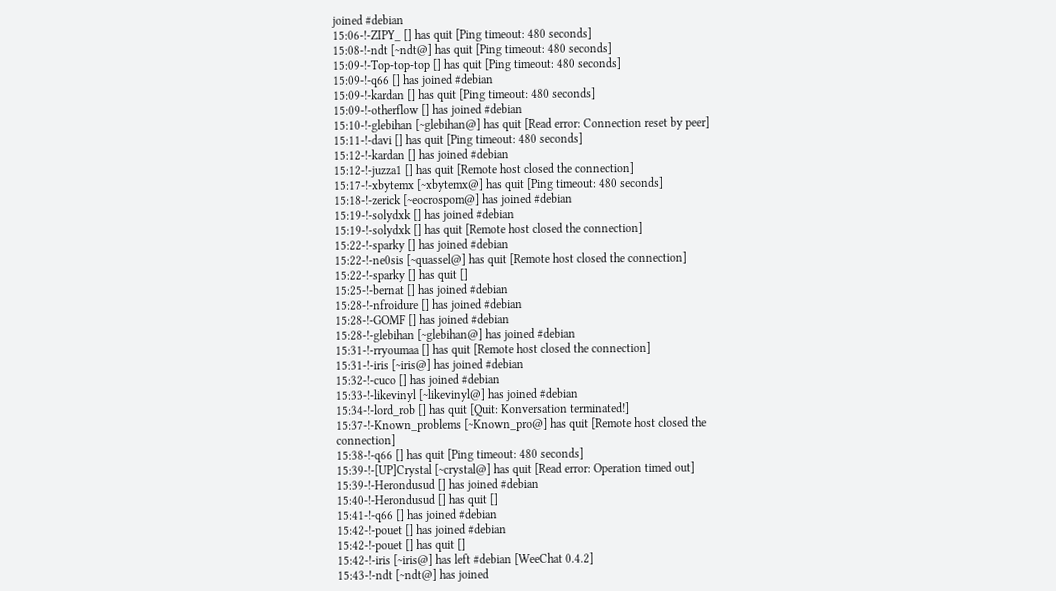joined #debian
15:06-!-ZIPY_ [] has quit [Ping timeout: 480 seconds]
15:08-!-ndt [~ndt@] has quit [Ping timeout: 480 seconds]
15:09-!-Top-top-top [] has quit [Ping timeout: 480 seconds]
15:09-!-q66 [] has joined #debian
15:09-!-kardan [] has quit [Ping timeout: 480 seconds]
15:09-!-otherflow [] has joined #debian
15:10-!-glebihan [~glebihan@] has quit [Read error: Connection reset by peer]
15:11-!-davi [] has quit [Ping timeout: 480 seconds]
15:12-!-kardan [] has joined #debian
15:12-!-juzza1 [] has quit [Remote host closed the connection]
15:17-!-xbytemx [~xbytemx@] has quit [Ping timeout: 480 seconds]
15:18-!-zerick [~eocrospom@] has joined #debian
15:19-!-solydxk [] has joined #debian
15:19-!-solydxk [] has quit [Remote host closed the connection]
15:22-!-sparky [] has joined #debian
15:22-!-ne0sis [~quassel@] has quit [Remote host closed the connection]
15:22-!-sparky [] has quit []
15:25-!-bernat [] has joined #debian
15:28-!-nfroidure [] has joined #debian
15:28-!-GOMF [] has joined #debian
15:28-!-glebihan [~glebihan@] has joined #debian
15:31-!-rryoumaa [] has quit [Remote host closed the connection]
15:31-!-iris [~iris@] has joined #debian
15:32-!-cuco [] has joined #debian
15:33-!-likevinyl [~likevinyl@] has joined #debian
15:34-!-lord_rob [] has quit [Quit: Konversation terminated!]
15:37-!-Known_problems [~Known_pro@] has quit [Remote host closed the connection]
15:38-!-q66 [] has quit [Ping timeout: 480 seconds]
15:39-!-[UP]Crystal [~crystal@] has quit [Read error: Operation timed out]
15:39-!-Herondusud [] has joined #debian
15:40-!-Herondusud [] has quit []
15:41-!-q66 [] has joined #debian
15:42-!-pouet [] has joined #debian
15:42-!-pouet [] has quit []
15:42-!-iris [~iris@] has left #debian [WeeChat 0.4.2]
15:43-!-ndt [~ndt@] has joined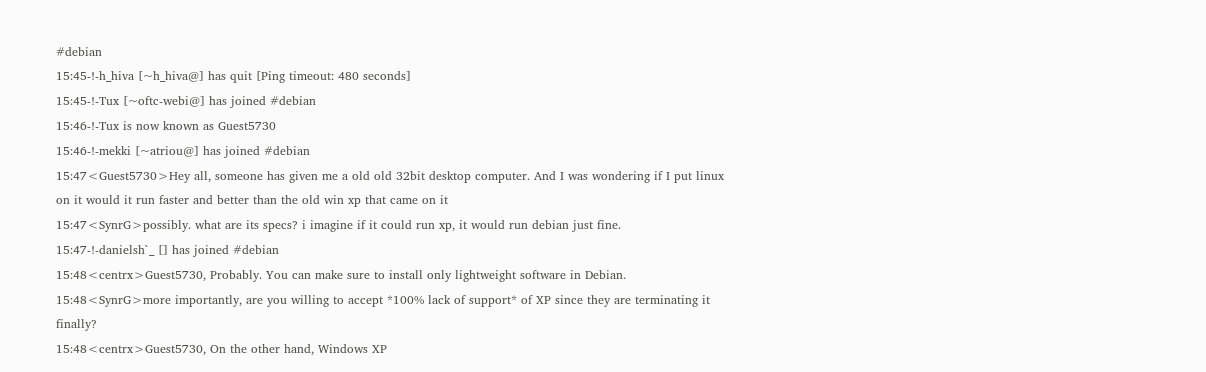#debian
15:45-!-h_hiva [~h_hiva@] has quit [Ping timeout: 480 seconds]
15:45-!-Tux [~oftc-webi@] has joined #debian
15:46-!-Tux is now known as Guest5730
15:46-!-mekki [~atriou@] has joined #debian
15:47<Guest5730>Hey all, someone has given me a old old 32bit desktop computer. And I was wondering if I put linux on it would it run faster and better than the old win xp that came on it
15:47<SynrG>possibly. what are its specs? i imagine if it could run xp, it would run debian just fine.
15:47-!-danielsh`_ [] has joined #debian
15:48<centrx>Guest5730, Probably. You can make sure to install only lightweight software in Debian.
15:48<SynrG>more importantly, are you willing to accept *100% lack of support* of XP since they are terminating it finally?
15:48<centrx>Guest5730, On the other hand, Windows XP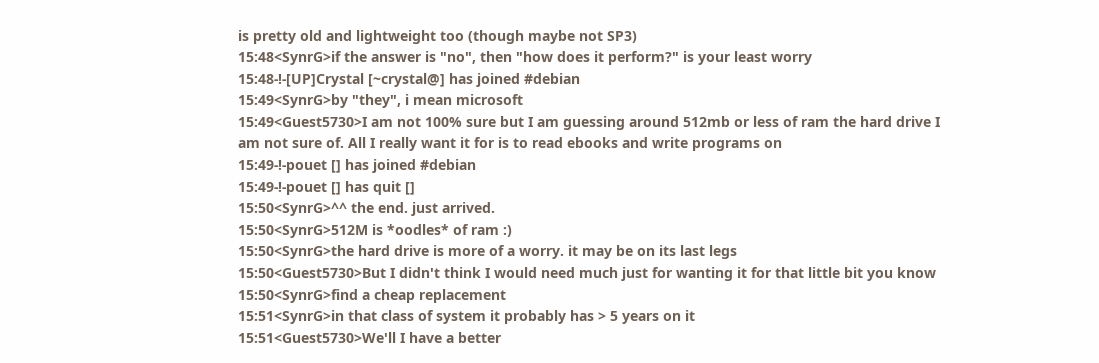is pretty old and lightweight too (though maybe not SP3)
15:48<SynrG>if the answer is "no", then "how does it perform?" is your least worry
15:48-!-[UP]Crystal [~crystal@] has joined #debian
15:49<SynrG>by "they", i mean microsoft
15:49<Guest5730>I am not 100% sure but I am guessing around 512mb or less of ram the hard drive I am not sure of. All I really want it for is to read ebooks and write programs on
15:49-!-pouet [] has joined #debian
15:49-!-pouet [] has quit []
15:50<SynrG>^^ the end. just arrived.
15:50<SynrG>512M is *oodles* of ram :)
15:50<SynrG>the hard drive is more of a worry. it may be on its last legs
15:50<Guest5730>But I didn't think I would need much just for wanting it for that little bit you know
15:50<SynrG>find a cheap replacement
15:51<SynrG>in that class of system it probably has > 5 years on it
15:51<Guest5730>We'll I have a better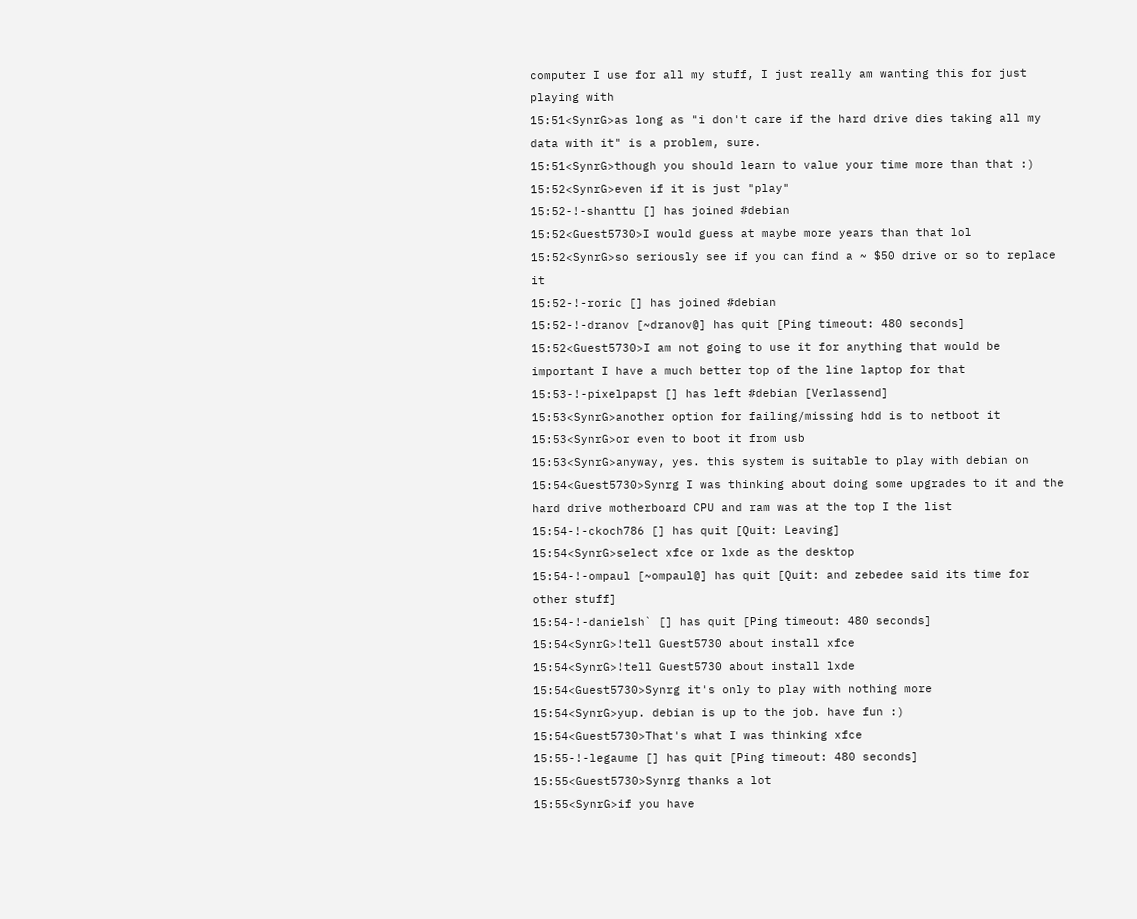computer I use for all my stuff, I just really am wanting this for just playing with
15:51<SynrG>as long as "i don't care if the hard drive dies taking all my data with it" is a problem, sure.
15:51<SynrG>though you should learn to value your time more than that :)
15:52<SynrG>even if it is just "play"
15:52-!-shanttu [] has joined #debian
15:52<Guest5730>I would guess at maybe more years than that lol
15:52<SynrG>so seriously see if you can find a ~ $50 drive or so to replace it
15:52-!-roric [] has joined #debian
15:52-!-dranov [~dranov@] has quit [Ping timeout: 480 seconds]
15:52<Guest5730>I am not going to use it for anything that would be important I have a much better top of the line laptop for that
15:53-!-pixelpapst [] has left #debian [Verlassend]
15:53<SynrG>another option for failing/missing hdd is to netboot it
15:53<SynrG>or even to boot it from usb
15:53<SynrG>anyway, yes. this system is suitable to play with debian on
15:54<Guest5730>Synrg I was thinking about doing some upgrades to it and the hard drive motherboard CPU and ram was at the top I the list
15:54-!-ckoch786 [] has quit [Quit: Leaving]
15:54<SynrG>select xfce or lxde as the desktop
15:54-!-ompaul [~ompaul@] has quit [Quit: and zebedee said its time for other stuff]
15:54-!-danielsh` [] has quit [Ping timeout: 480 seconds]
15:54<SynrG>!tell Guest5730 about install xfce
15:54<SynrG>!tell Guest5730 about install lxde
15:54<Guest5730>Synrg it's only to play with nothing more
15:54<SynrG>yup. debian is up to the job. have fun :)
15:54<Guest5730>That's what I was thinking xfce
15:55-!-legaume [] has quit [Ping timeout: 480 seconds]
15:55<Guest5730>Synrg thanks a lot
15:55<SynrG>if you have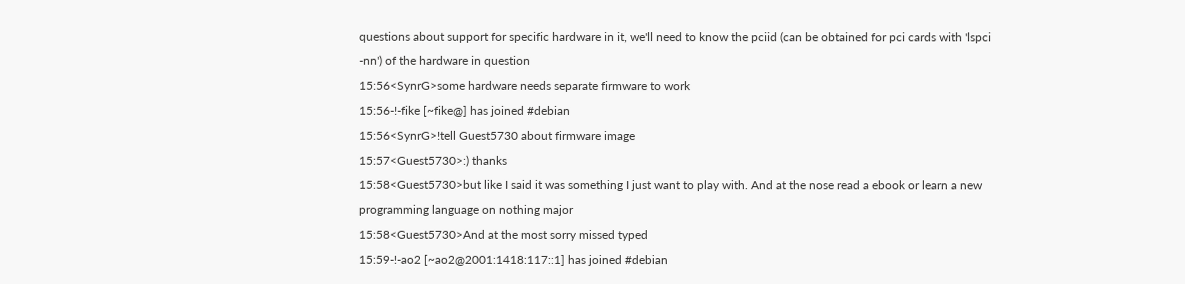questions about support for specific hardware in it, we'll need to know the pciid (can be obtained for pci cards with 'lspci -nn') of the hardware in question
15:56<SynrG>some hardware needs separate firmware to work
15:56-!-fike [~fike@] has joined #debian
15:56<SynrG>!tell Guest5730 about firmware image
15:57<Guest5730>:) thanks
15:58<Guest5730>but like I said it was something I just want to play with. And at the nose read a ebook or learn a new programming language on nothing major
15:58<Guest5730>And at the most sorry missed typed
15:59-!-ao2 [~ao2@2001:1418:117::1] has joined #debian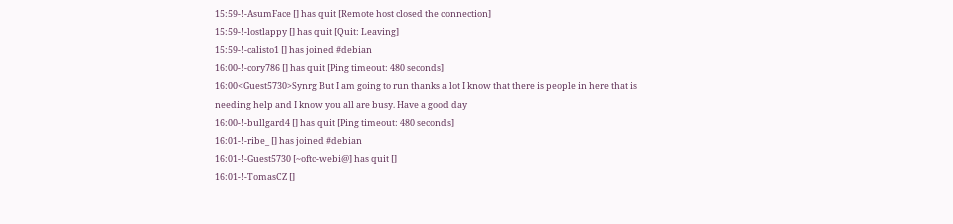15:59-!-AsumFace [] has quit [Remote host closed the connection]
15:59-!-lostlappy [] has quit [Quit: Leaving]
15:59-!-calisto1 [] has joined #debian
16:00-!-cory786 [] has quit [Ping timeout: 480 seconds]
16:00<Guest5730>Synrg But I am going to run thanks a lot I know that there is people in here that is needing help and I know you all are busy. Have a good day
16:00-!-bullgard4 [] has quit [Ping timeout: 480 seconds]
16:01-!-ribe_ [] has joined #debian
16:01-!-Guest5730 [~oftc-webi@] has quit []
16:01-!-TomasCZ []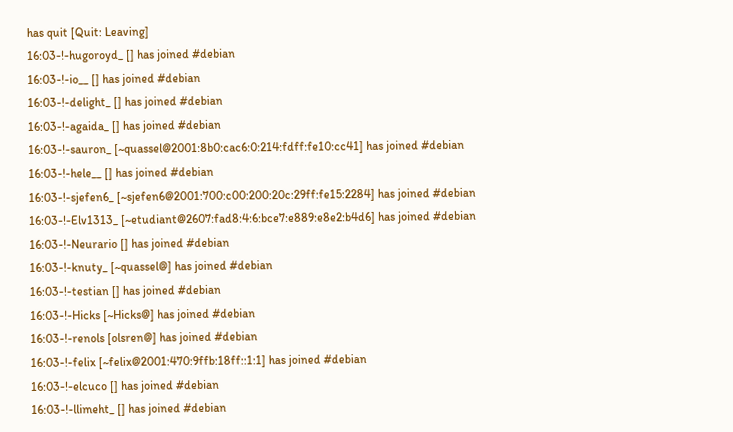has quit [Quit: Leaving]
16:03-!-hugoroyd_ [] has joined #debian
16:03-!-io__ [] has joined #debian
16:03-!-delight_ [] has joined #debian
16:03-!-agaida_ [] has joined #debian
16:03-!-sauron_ [~quassel@2001:8b0:cac6:0:214:fdff:fe10:cc41] has joined #debian
16:03-!-hele__ [] has joined #debian
16:03-!-sjefen6_ [~sjefen6@2001:700:c00:200:20c:29ff:fe15:2284] has joined #debian
16:03-!-Elv1313_ [~etudiant@2607:fad8:4:6:bce7:e889:e8e2:b4d6] has joined #debian
16:03-!-Neurario [] has joined #debian
16:03-!-knuty_ [~quassel@] has joined #debian
16:03-!-testian [] has joined #debian
16:03-!-Hicks [~Hicks@] has joined #debian
16:03-!-renols [olsren@] has joined #debian
16:03-!-felix [~felix@2001:470:9ffb:18ff::1:1] has joined #debian
16:03-!-elcuco [] has joined #debian
16:03-!-llimeht_ [] has joined #debian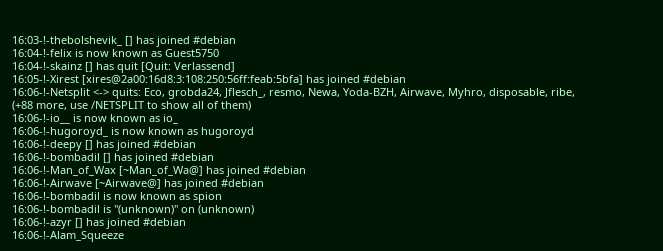16:03-!-thebolshevik_ [] has joined #debian
16:04-!-felix is now known as Guest5750
16:04-!-skainz [] has quit [Quit: Verlassend]
16:05-!-Xirest [xires@2a00:16d8:3:108:250:56ff:feab:5bfa] has joined #debian
16:06-!-Netsplit <-> quits: Eco, grobda24, Jflesch_, resmo, Newa, Yoda-BZH, Airwave, Myhro, disposable, ribe, (+88 more, use /NETSPLIT to show all of them)
16:06-!-io__ is now known as io_
16:06-!-hugoroyd_ is now known as hugoroyd
16:06-!-deepy [] has joined #debian
16:06-!-bombadil [] has joined #debian
16:06-!-Man_of_Wax [~Man_of_Wa@] has joined #debian
16:06-!-Airwave [~Airwave@] has joined #debian
16:06-!-bombadil is now known as spion
16:06-!-bombadil is "(unknown)" on (unknown)
16:06-!-azyr [] has joined #debian
16:06-!-Alam_Squeeze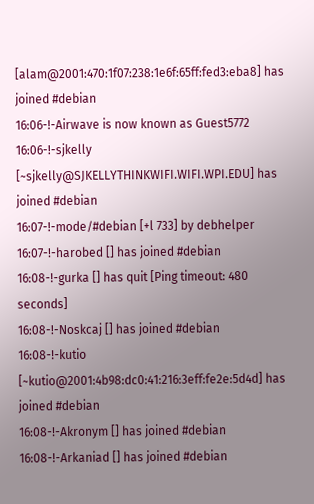[alam@2001:470:1f07:238:1e6f:65ff:fed3:eba8] has joined #debian
16:06-!-Airwave is now known as Guest5772
16:06-!-sjkelly [~sjkelly@SJKELLYTHINKWIFI.WIFI.WPI.EDU] has joined #debian
16:07-!-mode/#debian [+l 733] by debhelper
16:07-!-harobed [] has joined #debian
16:08-!-gurka [] has quit [Ping timeout: 480 seconds]
16:08-!-Noskcaj [] has joined #debian
16:08-!-kutio [~kutio@2001:4b98:dc0:41:216:3eff:fe2e:5d4d] has joined #debian
16:08-!-Akronym [] has joined #debian
16:08-!-Arkaniad [] has joined #debian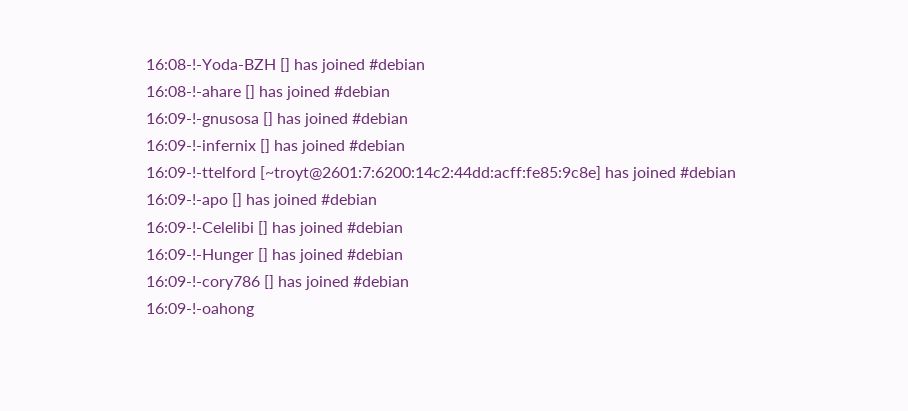16:08-!-Yoda-BZH [] has joined #debian
16:08-!-ahare [] has joined #debian
16:09-!-gnusosa [] has joined #debian
16:09-!-infernix [] has joined #debian
16:09-!-ttelford [~troyt@2601:7:6200:14c2:44dd:acff:fe85:9c8e] has joined #debian
16:09-!-apo [] has joined #debian
16:09-!-Celelibi [] has joined #debian
16:09-!-Hunger [] has joined #debian
16:09-!-cory786 [] has joined #debian
16:09-!-oahong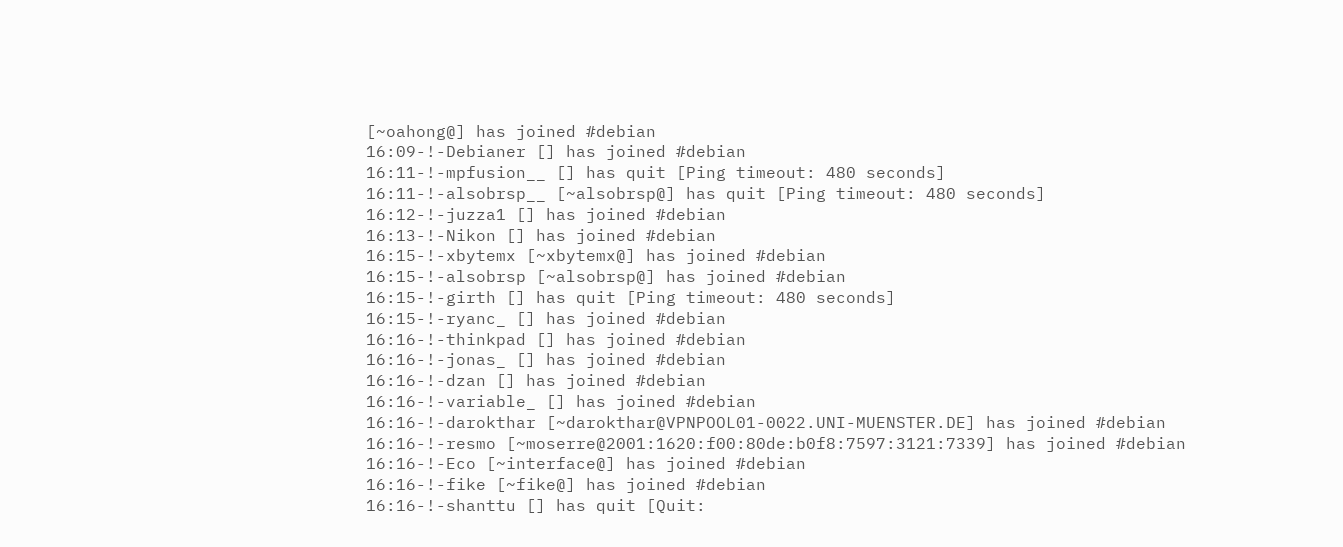[~oahong@] has joined #debian
16:09-!-Debianer [] has joined #debian
16:11-!-mpfusion__ [] has quit [Ping timeout: 480 seconds]
16:11-!-alsobrsp__ [~alsobrsp@] has quit [Ping timeout: 480 seconds]
16:12-!-juzza1 [] has joined #debian
16:13-!-Nikon [] has joined #debian
16:15-!-xbytemx [~xbytemx@] has joined #debian
16:15-!-alsobrsp [~alsobrsp@] has joined #debian
16:15-!-girth [] has quit [Ping timeout: 480 seconds]
16:15-!-ryanc_ [] has joined #debian
16:16-!-thinkpad [] has joined #debian
16:16-!-jonas_ [] has joined #debian
16:16-!-dzan [] has joined #debian
16:16-!-variable_ [] has joined #debian
16:16-!-darokthar [~darokthar@VPNPOOL01-0022.UNI-MUENSTER.DE] has joined #debian
16:16-!-resmo [~moserre@2001:1620:f00:80de:b0f8:7597:3121:7339] has joined #debian
16:16-!-Eco [~interface@] has joined #debian
16:16-!-fike [~fike@] has joined #debian
16:16-!-shanttu [] has quit [Quit: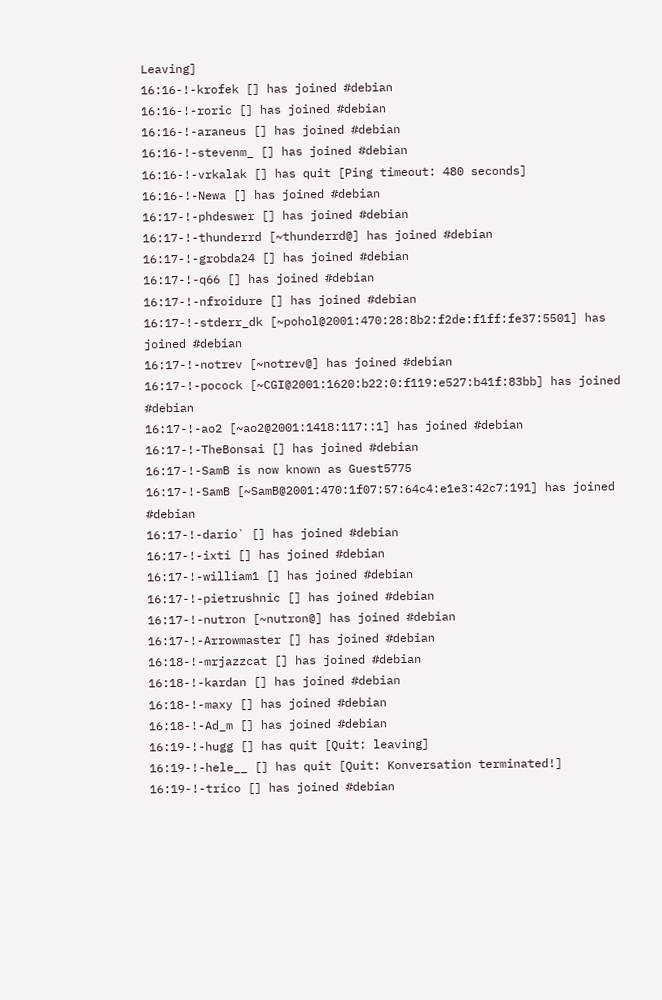Leaving]
16:16-!-krofek [] has joined #debian
16:16-!-roric [] has joined #debian
16:16-!-araneus [] has joined #debian
16:16-!-stevenm_ [] has joined #debian
16:16-!-vrkalak [] has quit [Ping timeout: 480 seconds]
16:16-!-Newa [] has joined #debian
16:17-!-phdeswer [] has joined #debian
16:17-!-thunderrd [~thunderrd@] has joined #debian
16:17-!-grobda24 [] has joined #debian
16:17-!-q66 [] has joined #debian
16:17-!-nfroidure [] has joined #debian
16:17-!-stderr_dk [~pohol@2001:470:28:8b2:f2de:f1ff:fe37:5501] has joined #debian
16:17-!-notrev [~notrev@] has joined #debian
16:17-!-pocock [~CGI@2001:1620:b22:0:f119:e527:b41f:83bb] has joined #debian
16:17-!-ao2 [~ao2@2001:1418:117::1] has joined #debian
16:17-!-TheBonsai [] has joined #debian
16:17-!-SamB is now known as Guest5775
16:17-!-SamB [~SamB@2001:470:1f07:57:64c4:e1e3:42c7:191] has joined #debian
16:17-!-dario` [] has joined #debian
16:17-!-ixti [] has joined #debian
16:17-!-william1 [] has joined #debian
16:17-!-pietrushnic [] has joined #debian
16:17-!-nutron [~nutron@] has joined #debian
16:17-!-Arrowmaster [] has joined #debian
16:18-!-mrjazzcat [] has joined #debian
16:18-!-kardan [] has joined #debian
16:18-!-maxy [] has joined #debian
16:18-!-Ad_m [] has joined #debian
16:19-!-hugg [] has quit [Quit: leaving]
16:19-!-hele__ [] has quit [Quit: Konversation terminated!]
16:19-!-trico [] has joined #debian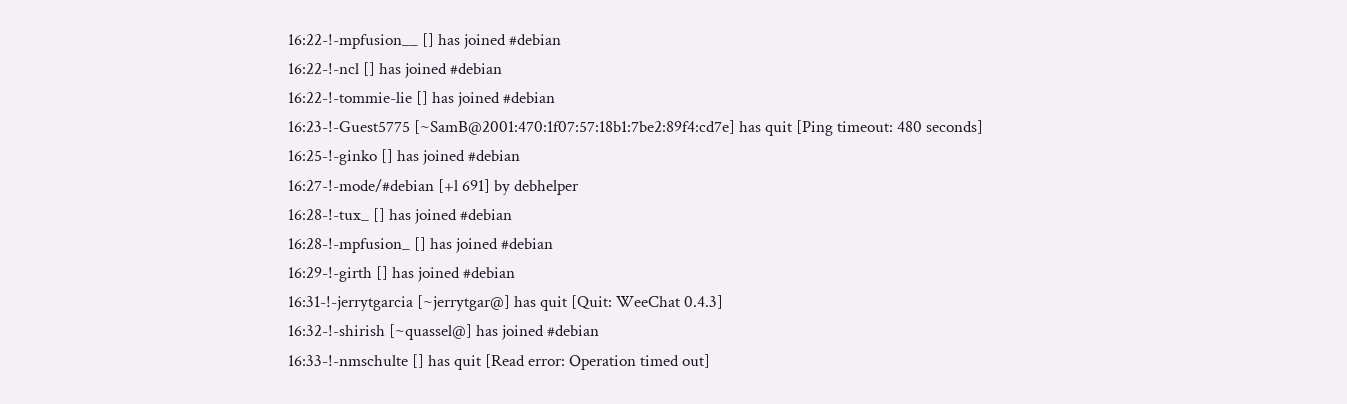16:22-!-mpfusion__ [] has joined #debian
16:22-!-ncl [] has joined #debian
16:22-!-tommie-lie [] has joined #debian
16:23-!-Guest5775 [~SamB@2001:470:1f07:57:18b1:7be2:89f4:cd7e] has quit [Ping timeout: 480 seconds]
16:25-!-ginko [] has joined #debian
16:27-!-mode/#debian [+l 691] by debhelper
16:28-!-tux_ [] has joined #debian
16:28-!-mpfusion_ [] has joined #debian
16:29-!-girth [] has joined #debian
16:31-!-jerrytgarcia [~jerrytgar@] has quit [Quit: WeeChat 0.4.3]
16:32-!-shirish [~quassel@] has joined #debian
16:33-!-nmschulte [] has quit [Read error: Operation timed out]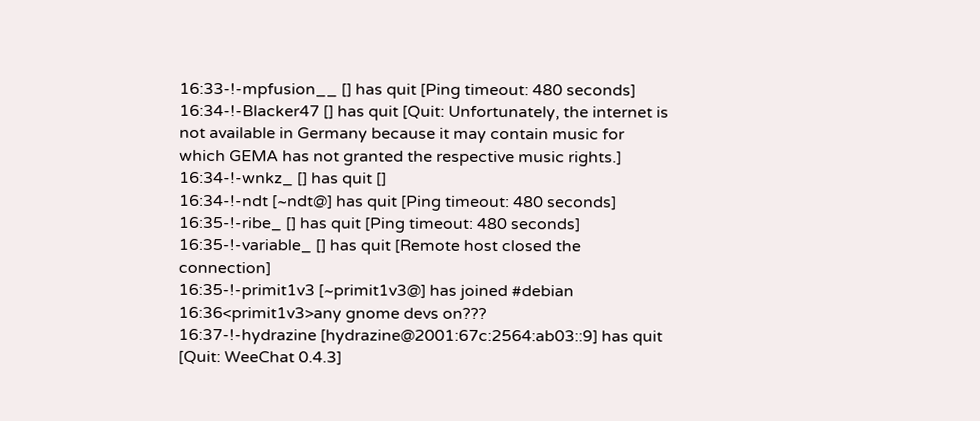16:33-!-mpfusion__ [] has quit [Ping timeout: 480 seconds]
16:34-!-Blacker47 [] has quit [Quit: Unfortunately, the internet is not available in Germany because it may contain music for which GEMA has not granted the respective music rights.]
16:34-!-wnkz_ [] has quit []
16:34-!-ndt [~ndt@] has quit [Ping timeout: 480 seconds]
16:35-!-ribe_ [] has quit [Ping timeout: 480 seconds]
16:35-!-variable_ [] has quit [Remote host closed the connection]
16:35-!-primit1v3 [~primit1v3@] has joined #debian
16:36<primit1v3>any gnome devs on???
16:37-!-hydrazine [hydrazine@2001:67c:2564:ab03::9] has quit [Quit: WeeChat 0.4.3]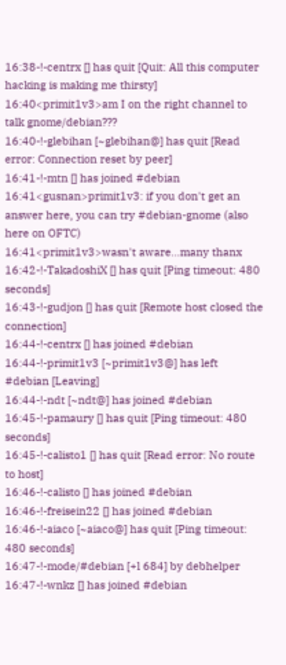16:38-!-centrx [] has quit [Quit: All this computer hacking is making me thirsty]
16:40<primit1v3>am I on the right channel to talk gnome/debian???
16:40-!-glebihan [~glebihan@] has quit [Read error: Connection reset by peer]
16:41-!-mtn [] has joined #debian
16:41<gusnan>primit1v3: if you don't get an answer here, you can try #debian-gnome (also here on OFTC)
16:41<primit1v3>wasn't aware...many thanx
16:42-!-TakadoshiX [] has quit [Ping timeout: 480 seconds]
16:43-!-gudjon [] has quit [Remote host closed the connection]
16:44-!-centrx [] has joined #debian
16:44-!-primit1v3 [~primit1v3@] has left #debian [Leaving]
16:44-!-ndt [~ndt@] has joined #debian
16:45-!-pamaury [] has quit [Ping timeout: 480 seconds]
16:45-!-calisto1 [] has quit [Read error: No route to host]
16:46-!-calisto [] has joined #debian
16:46-!-freisein22 [] has joined #debian
16:46-!-aiaco [~aiaco@] has quit [Ping timeout: 480 seconds]
16:47-!-mode/#debian [+l 684] by debhelper
16:47-!-wnkz [] has joined #debian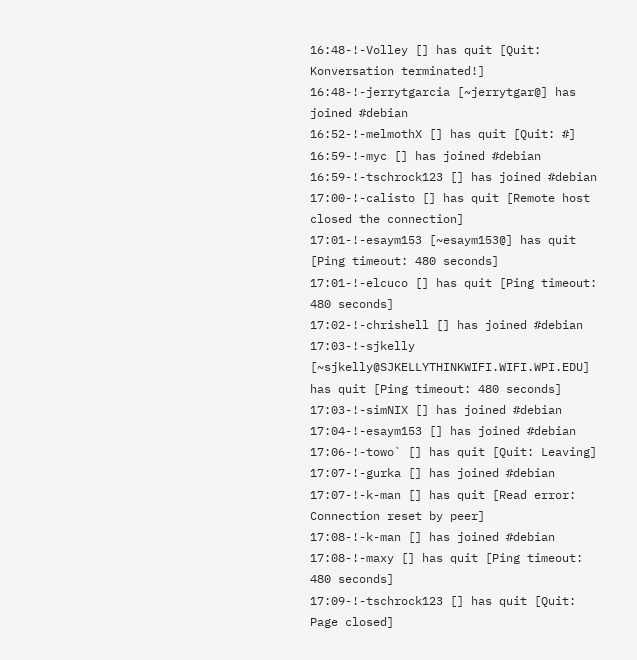16:48-!-Volley [] has quit [Quit: Konversation terminated!]
16:48-!-jerrytgarcia [~jerrytgar@] has joined #debian
16:52-!-melmothX [] has quit [Quit: #]
16:59-!-myc [] has joined #debian
16:59-!-tschrock123 [] has joined #debian
17:00-!-calisto [] has quit [Remote host closed the connection]
17:01-!-esaym153 [~esaym153@] has quit [Ping timeout: 480 seconds]
17:01-!-elcuco [] has quit [Ping timeout: 480 seconds]
17:02-!-chrishell [] has joined #debian
17:03-!-sjkelly [~sjkelly@SJKELLYTHINKWIFI.WIFI.WPI.EDU] has quit [Ping timeout: 480 seconds]
17:03-!-simNIX [] has joined #debian
17:04-!-esaym153 [] has joined #debian
17:06-!-towo` [] has quit [Quit: Leaving]
17:07-!-gurka [] has joined #debian
17:07-!-k-man [] has quit [Read error: Connection reset by peer]
17:08-!-k-man [] has joined #debian
17:08-!-maxy [] has quit [Ping timeout: 480 seconds]
17:09-!-tschrock123 [] has quit [Quit: Page closed]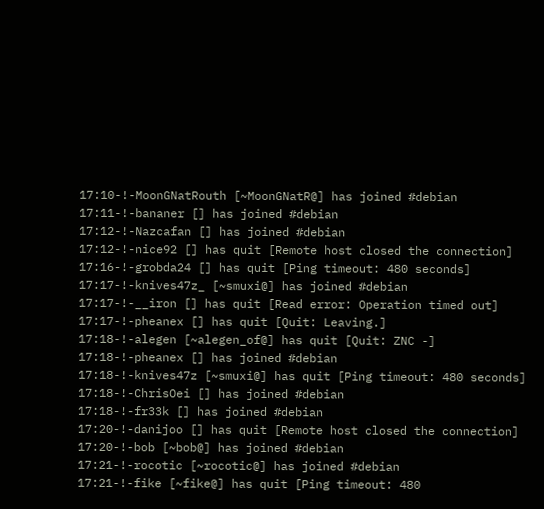17:10-!-MoonGNatRouth [~MoonGNatR@] has joined #debian
17:11-!-bananer [] has joined #debian
17:12-!-Nazcafan [] has joined #debian
17:12-!-nice92 [] has quit [Remote host closed the connection]
17:16-!-grobda24 [] has quit [Ping timeout: 480 seconds]
17:17-!-knives47z_ [~smuxi@] has joined #debian
17:17-!-__iron [] has quit [Read error: Operation timed out]
17:17-!-pheanex [] has quit [Quit: Leaving.]
17:18-!-alegen [~alegen_of@] has quit [Quit: ZNC -]
17:18-!-pheanex [] has joined #debian
17:18-!-knives47z [~smuxi@] has quit [Ping timeout: 480 seconds]
17:18-!-ChrisOei [] has joined #debian
17:18-!-fr33k [] has joined #debian
17:20-!-danijoo [] has quit [Remote host closed the connection]
17:20-!-bob [~bob@] has joined #debian
17:21-!-rocotic [~rocotic@] has joined #debian
17:21-!-fike [~fike@] has quit [Ping timeout: 480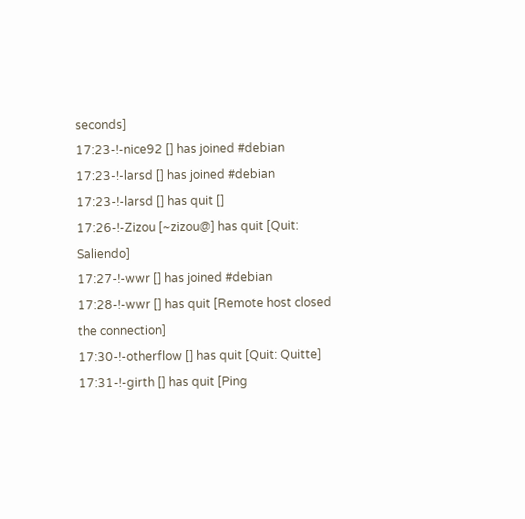seconds]
17:23-!-nice92 [] has joined #debian
17:23-!-larsd [] has joined #debian
17:23-!-larsd [] has quit []
17:26-!-Zizou [~zizou@] has quit [Quit: Saliendo]
17:27-!-wwr [] has joined #debian
17:28-!-wwr [] has quit [Remote host closed the connection]
17:30-!-otherflow [] has quit [Quit: Quitte]
17:31-!-girth [] has quit [Ping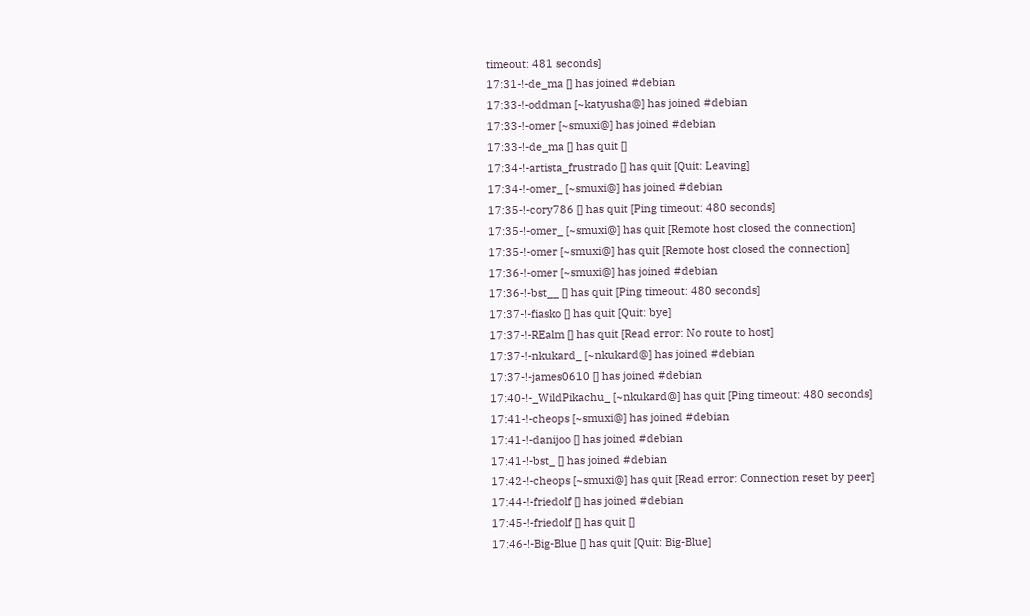timeout: 481 seconds]
17:31-!-de_ma [] has joined #debian
17:33-!-oddman [~katyusha@] has joined #debian
17:33-!-omer [~smuxi@] has joined #debian
17:33-!-de_ma [] has quit []
17:34-!-artista_frustrado [] has quit [Quit: Leaving]
17:34-!-omer_ [~smuxi@] has joined #debian
17:35-!-cory786 [] has quit [Ping timeout: 480 seconds]
17:35-!-omer_ [~smuxi@] has quit [Remote host closed the connection]
17:35-!-omer [~smuxi@] has quit [Remote host closed the connection]
17:36-!-omer [~smuxi@] has joined #debian
17:36-!-bst__ [] has quit [Ping timeout: 480 seconds]
17:37-!-fiasko [] has quit [Quit: bye]
17:37-!-REalm [] has quit [Read error: No route to host]
17:37-!-nkukard_ [~nkukard@] has joined #debian
17:37-!-james0610 [] has joined #debian
17:40-!-_WildPikachu_ [~nkukard@] has quit [Ping timeout: 480 seconds]
17:41-!-cheops [~smuxi@] has joined #debian
17:41-!-danijoo [] has joined #debian
17:41-!-bst_ [] has joined #debian
17:42-!-cheops [~smuxi@] has quit [Read error: Connection reset by peer]
17:44-!-friedolf [] has joined #debian
17:45-!-friedolf [] has quit []
17:46-!-Big-Blue [] has quit [Quit: Big-Blue]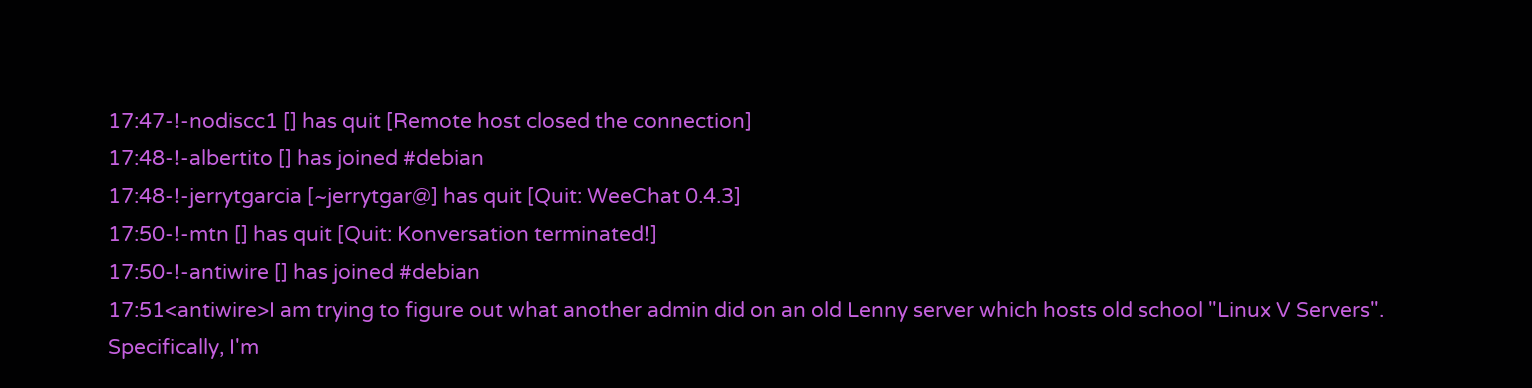17:47-!-nodiscc1 [] has quit [Remote host closed the connection]
17:48-!-albertito [] has joined #debian
17:48-!-jerrytgarcia [~jerrytgar@] has quit [Quit: WeeChat 0.4.3]
17:50-!-mtn [] has quit [Quit: Konversation terminated!]
17:50-!-antiwire [] has joined #debian
17:51<antiwire>I am trying to figure out what another admin did on an old Lenny server which hosts old school "Linux V Servers". Specifically, I'm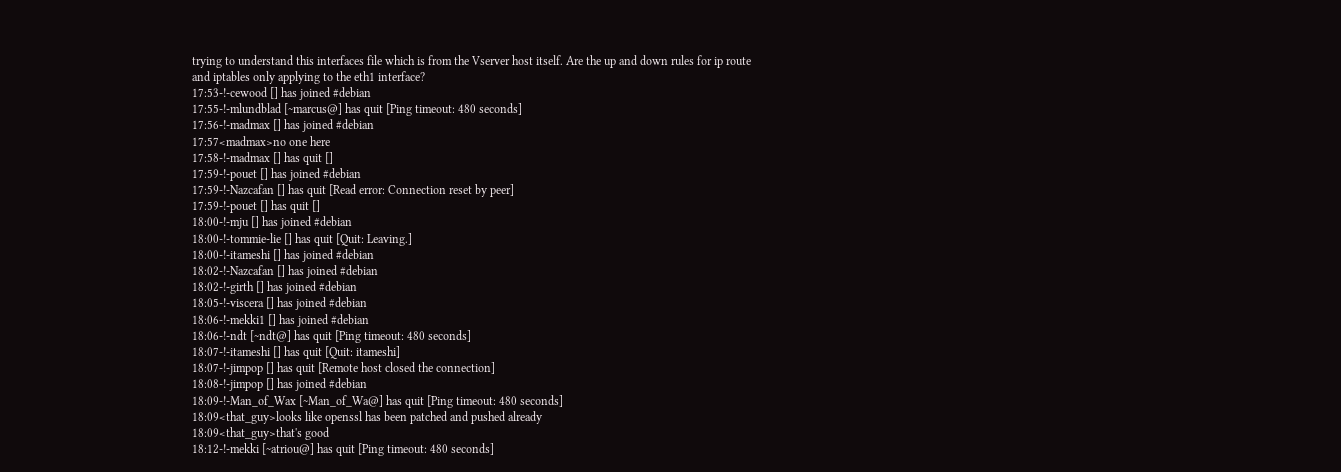trying to understand this interfaces file which is from the Vserver host itself. Are the up and down rules for ip route and iptables only applying to the eth1 interface?
17:53-!-cewood [] has joined #debian
17:55-!-mlundblad [~marcus@] has quit [Ping timeout: 480 seconds]
17:56-!-madmax [] has joined #debian
17:57<madmax>no one here
17:58-!-madmax [] has quit []
17:59-!-pouet [] has joined #debian
17:59-!-Nazcafan [] has quit [Read error: Connection reset by peer]
17:59-!-pouet [] has quit []
18:00-!-mju [] has joined #debian
18:00-!-tommie-lie [] has quit [Quit: Leaving.]
18:00-!-itameshi [] has joined #debian
18:02-!-Nazcafan [] has joined #debian
18:02-!-girth [] has joined #debian
18:05-!-viscera [] has joined #debian
18:06-!-mekki1 [] has joined #debian
18:06-!-ndt [~ndt@] has quit [Ping timeout: 480 seconds]
18:07-!-itameshi [] has quit [Quit: itameshi]
18:07-!-jimpop [] has quit [Remote host closed the connection]
18:08-!-jimpop [] has joined #debian
18:09-!-Man_of_Wax [~Man_of_Wa@] has quit [Ping timeout: 480 seconds]
18:09<that_guy>looks like openssl has been patched and pushed already
18:09<that_guy>that's good
18:12-!-mekki [~atriou@] has quit [Ping timeout: 480 seconds]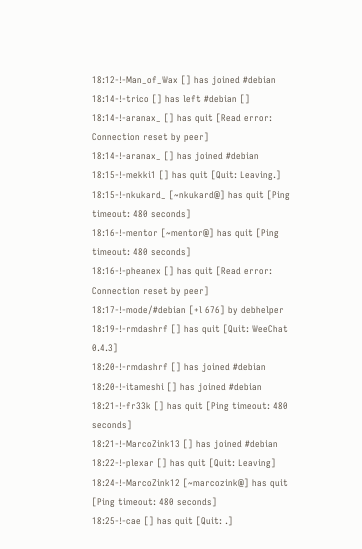18:12-!-Man_of_Wax [] has joined #debian
18:14-!-trico [] has left #debian []
18:14-!-aranax_ [] has quit [Read error: Connection reset by peer]
18:14-!-aranax_ [] has joined #debian
18:15-!-mekki1 [] has quit [Quit: Leaving.]
18:15-!-nkukard_ [~nkukard@] has quit [Ping timeout: 480 seconds]
18:16-!-mentor [~mentor@] has quit [Ping timeout: 480 seconds]
18:16-!-pheanex [] has quit [Read error: Connection reset by peer]
18:17-!-mode/#debian [+l 676] by debhelper
18:19-!-rmdashrf [] has quit [Quit: WeeChat 0.4.3]
18:20-!-rmdashrf [] has joined #debian
18:20-!-itameshi [] has joined #debian
18:21-!-fr33k [] has quit [Ping timeout: 480 seconds]
18:21-!-MarcoZink13 [] has joined #debian
18:22-!-plexar [] has quit [Quit: Leaving]
18:24-!-MarcoZink12 [~marcozink@] has quit [Ping timeout: 480 seconds]
18:25-!-cae [] has quit [Quit: .]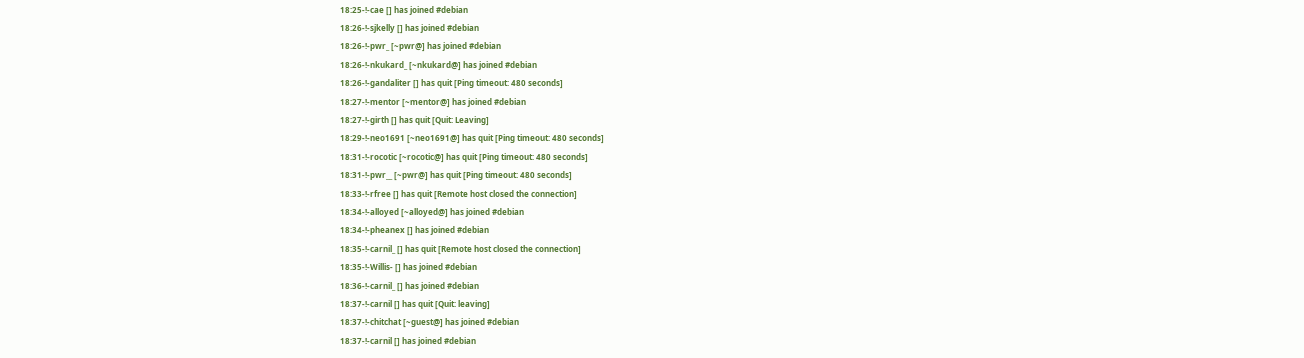18:25-!-cae [] has joined #debian
18:26-!-sjkelly [] has joined #debian
18:26-!-pwr_ [~pwr@] has joined #debian
18:26-!-nkukard_ [~nkukard@] has joined #debian
18:26-!-gandaliter [] has quit [Ping timeout: 480 seconds]
18:27-!-mentor [~mentor@] has joined #debian
18:27-!-girth [] has quit [Quit: Leaving]
18:29-!-neo1691 [~neo1691@] has quit [Ping timeout: 480 seconds]
18:31-!-rocotic [~rocotic@] has quit [Ping timeout: 480 seconds]
18:31-!-pwr__ [~pwr@] has quit [Ping timeout: 480 seconds]
18:33-!-rfree [] has quit [Remote host closed the connection]
18:34-!-alloyed [~alloyed@] has joined #debian
18:34-!-pheanex [] has joined #debian
18:35-!-carnil_ [] has quit [Remote host closed the connection]
18:35-!-Willis- [] has joined #debian
18:36-!-carnil_ [] has joined #debian
18:37-!-carnil [] has quit [Quit: leaving]
18:37-!-chitchat [~guest@] has joined #debian
18:37-!-carnil [] has joined #debian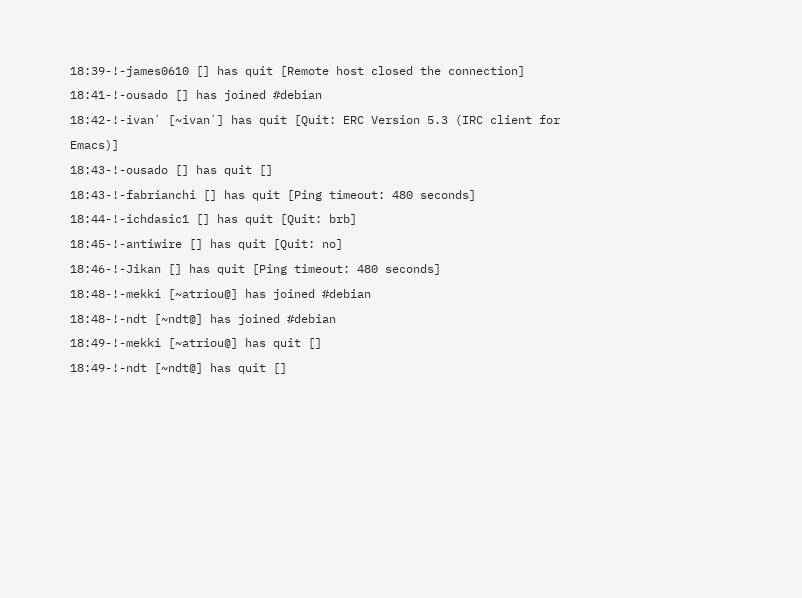18:39-!-james0610 [] has quit [Remote host closed the connection]
18:41-!-ousado [] has joined #debian
18:42-!-ivan` [~ivan`] has quit [Quit: ERC Version 5.3 (IRC client for Emacs)]
18:43-!-ousado [] has quit []
18:43-!-fabrianchi [] has quit [Ping timeout: 480 seconds]
18:44-!-ichdasic1 [] has quit [Quit: brb]
18:45-!-antiwire [] has quit [Quit: no]
18:46-!-Jikan [] has quit [Ping timeout: 480 seconds]
18:48-!-mekki [~atriou@] has joined #debian
18:48-!-ndt [~ndt@] has joined #debian
18:49-!-mekki [~atriou@] has quit []
18:49-!-ndt [~ndt@] has quit []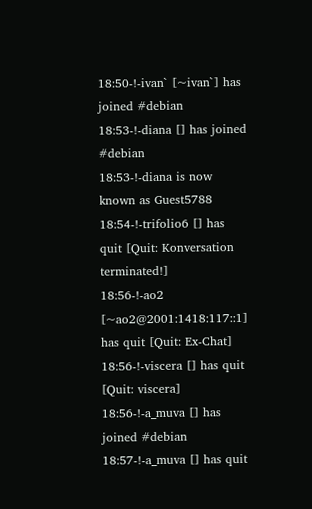18:50-!-ivan` [~ivan`] has joined #debian
18:53-!-diana [] has joined #debian
18:53-!-diana is now known as Guest5788
18:54-!-trifolio6 [] has quit [Quit: Konversation terminated!]
18:56-!-ao2 [~ao2@2001:1418:117::1] has quit [Quit: Ex-Chat]
18:56-!-viscera [] has quit [Quit: viscera]
18:56-!-a_muva [] has joined #debian
18:57-!-a_muva [] has quit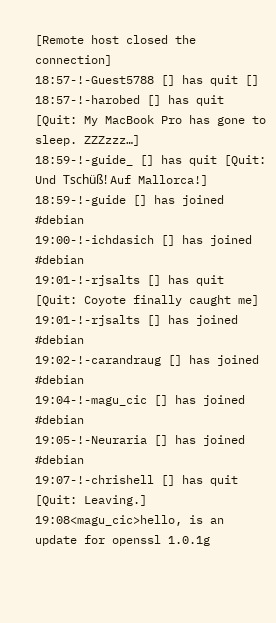[Remote host closed the connection]
18:57-!-Guest5788 [] has quit []
18:57-!-harobed [] has quit [Quit: My MacBook Pro has gone to sleep. ZZZzzz…]
18:59-!-guide_ [] has quit [Quit: Und Tschüß! Auf Mallorca!]
18:59-!-guide [] has joined #debian
19:00-!-ichdasich [] has joined #debian
19:01-!-rjsalts [] has quit [Quit: Coyote finally caught me]
19:01-!-rjsalts [] has joined #debian
19:02-!-carandraug [] has joined #debian
19:04-!-magu_cic [] has joined #debian
19:05-!-Neuraria [] has joined #debian
19:07-!-chrishell [] has quit [Quit: Leaving.]
19:08<magu_cic>hello, is an update for openssl 1.0.1g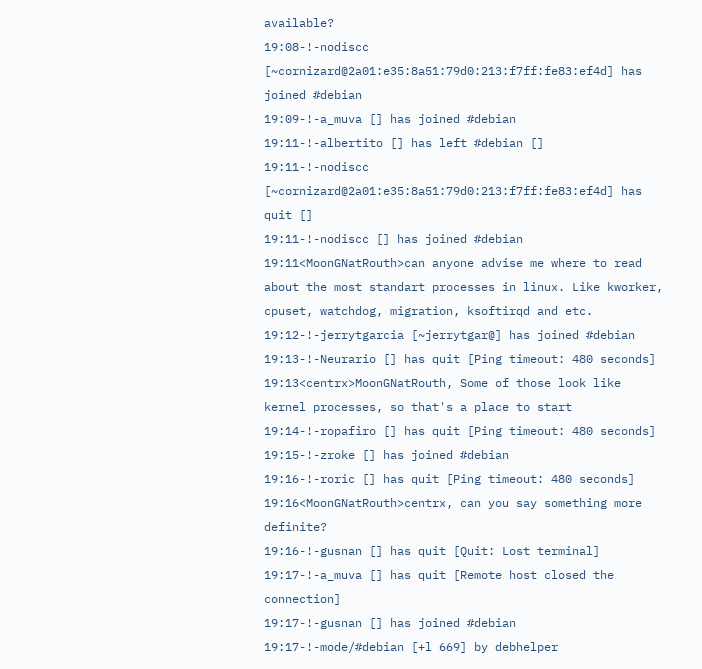available?
19:08-!-nodiscc [~cornizard@2a01:e35:8a51:79d0:213:f7ff:fe83:ef4d] has joined #debian
19:09-!-a_muva [] has joined #debian
19:11-!-albertito [] has left #debian []
19:11-!-nodiscc [~cornizard@2a01:e35:8a51:79d0:213:f7ff:fe83:ef4d] has quit []
19:11-!-nodiscc [] has joined #debian
19:11<MoonGNatRouth>can anyone advise me where to read about the most standart processes in linux. Like kworker, cpuset, watchdog, migration, ksoftirqd and etc.
19:12-!-jerrytgarcia [~jerrytgar@] has joined #debian
19:13-!-Neurario [] has quit [Ping timeout: 480 seconds]
19:13<centrx>MoonGNatRouth, Some of those look like kernel processes, so that's a place to start
19:14-!-ropafiro [] has quit [Ping timeout: 480 seconds]
19:15-!-zroke [] has joined #debian
19:16-!-roric [] has quit [Ping timeout: 480 seconds]
19:16<MoonGNatRouth>centrx, can you say something more definite?
19:16-!-gusnan [] has quit [Quit: Lost terminal]
19:17-!-a_muva [] has quit [Remote host closed the connection]
19:17-!-gusnan [] has joined #debian
19:17-!-mode/#debian [+l 669] by debhelper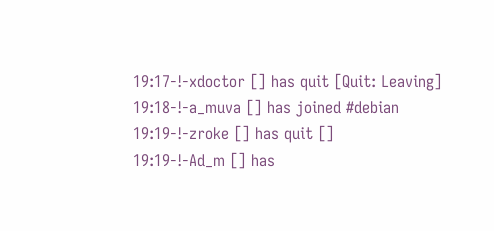19:17-!-xdoctor [] has quit [Quit: Leaving]
19:18-!-a_muva [] has joined #debian
19:19-!-zroke [] has quit []
19:19-!-Ad_m [] has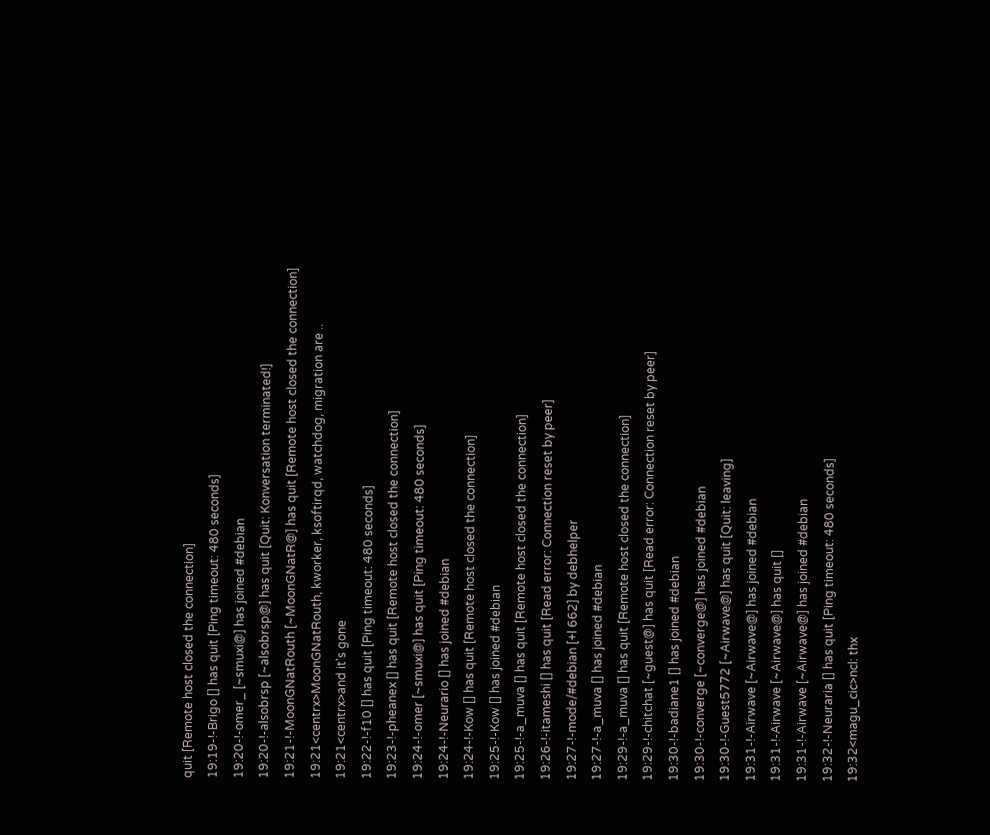quit [Remote host closed the connection]
19:19-!-Brigo [] has quit [Ping timeout: 480 seconds]
19:20-!-omer_ [~smuxi@] has joined #debian
19:20-!-alsobrsp [~alsobrsp@] has quit [Quit: Konversation terminated!]
19:21-!-MoonGNatRouth [~MoonGNatR@] has quit [Remote host closed the connection]
19:21<centrx>MoonGNatRouth, kworker, ksoftirqd, watchdog, migration are ..
19:21<centrx>and it's gone
19:22-!-f10 [] has quit [Ping timeout: 480 seconds]
19:23-!-pheanex [] has quit [Remote host closed the connection]
19:24-!-omer [~smuxi@] has quit [Ping timeout: 480 seconds]
19:24-!-Neurario [] has joined #debian
19:24-!-Kow [] has quit [Remote host closed the connection]
19:25-!-Kow [] has joined #debian
19:25-!-a_muva [] has quit [Remote host closed the connection]
19:26-!-itameshi [] has quit [Read error: Connection reset by peer]
19:27-!-mode/#debian [+l 662] by debhelper
19:27-!-a_muva [] has joined #debian
19:29-!-a_muva [] has quit [Remote host closed the connection]
19:29-!-chitchat [~guest@] has quit [Read error: Connection reset by peer]
19:30-!-badiane1 [] has joined #debian
19:30-!-converge [~converge@] has joined #debian
19:30-!-Guest5772 [~Airwave@] has quit [Quit: leaving]
19:31-!-Airwave [~Airwave@] has joined #debian
19:31-!-Airwave [~Airwave@] has quit []
19:31-!-Airwave [~Airwave@] has joined #debian
19:32-!-Neuraria [] has quit [Ping timeout: 480 seconds]
19:32<magu_cic>ncl: thx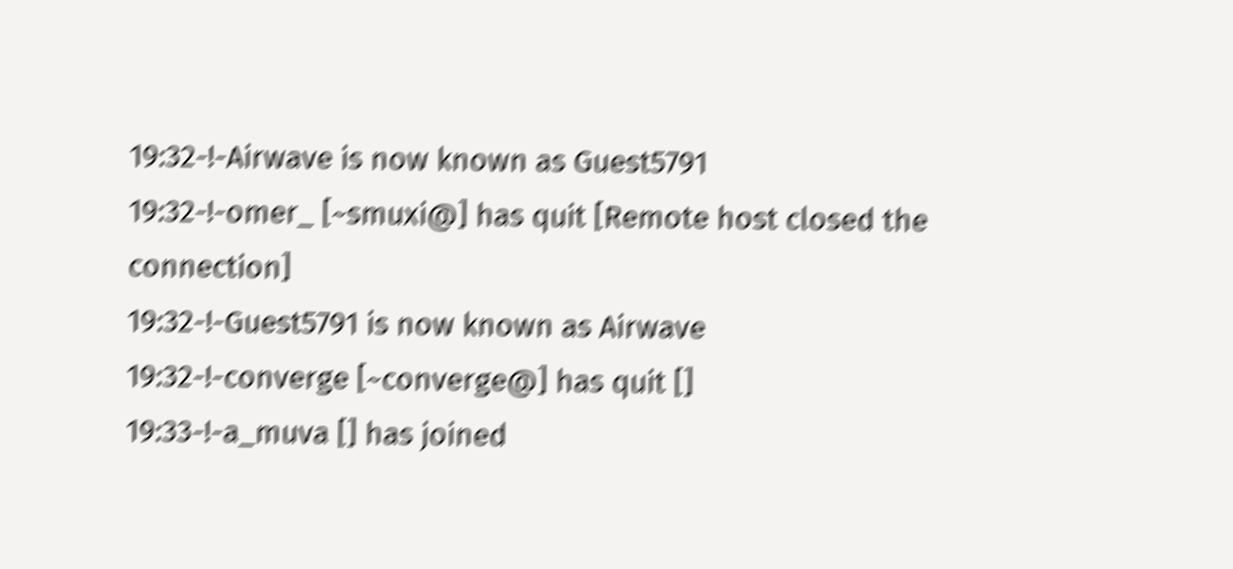19:32-!-Airwave is now known as Guest5791
19:32-!-omer_ [~smuxi@] has quit [Remote host closed the connection]
19:32-!-Guest5791 is now known as Airwave
19:32-!-converge [~converge@] has quit []
19:33-!-a_muva [] has joined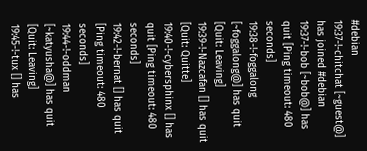#debian
19:37-!-chitchat [~guest@] has joined #debian
19:37-!-bob [~bob@] has quit [Ping timeout: 480 seconds]
19:38-!-foggalong [~foggalong@] has quit [Quit: Leaving]
19:39-!-Nazcafan [] has quit [Quit: Quitte]
19:40-!-cybersphinx [] has quit [Ping timeout: 480 seconds]
19:42-!-bernat [] has quit [Ping timeout: 480 seconds]
19:44-!-oddman [~katyusha@] has quit [Quit: Leaving]
19:45-!-tux [] has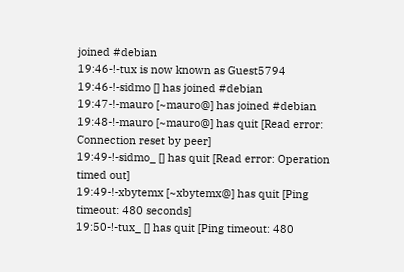joined #debian
19:46-!-tux is now known as Guest5794
19:46-!-sidmo [] has joined #debian
19:47-!-mauro [~mauro@] has joined #debian
19:48-!-mauro [~mauro@] has quit [Read error: Connection reset by peer]
19:49-!-sidmo_ [] has quit [Read error: Operation timed out]
19:49-!-xbytemx [~xbytemx@] has quit [Ping timeout: 480 seconds]
19:50-!-tux_ [] has quit [Ping timeout: 480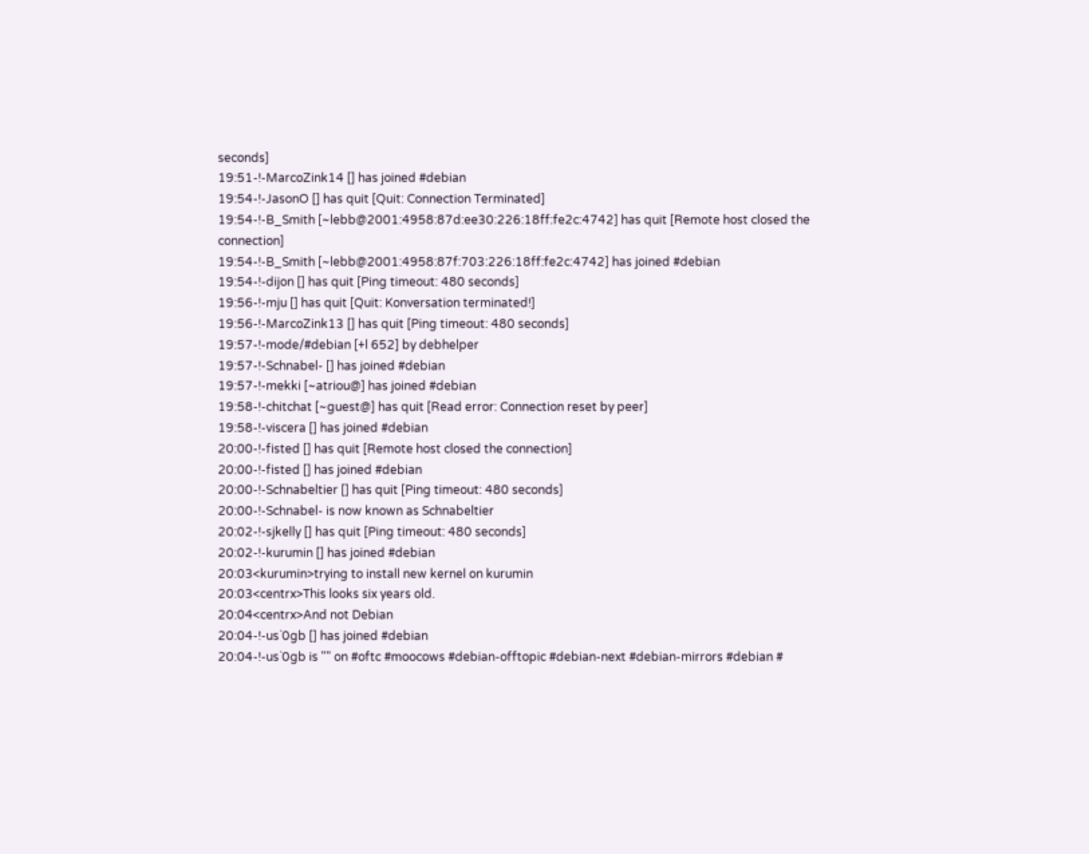seconds]
19:51-!-MarcoZink14 [] has joined #debian
19:54-!-JasonO [] has quit [Quit: Connection Terminated]
19:54-!-B_Smith [~lebb@2001:4958:87d:ee30:226:18ff:fe2c:4742] has quit [Remote host closed the connection]
19:54-!-B_Smith [~lebb@2001:4958:87f:703:226:18ff:fe2c:4742] has joined #debian
19:54-!-dijon [] has quit [Ping timeout: 480 seconds]
19:56-!-mju [] has quit [Quit: Konversation terminated!]
19:56-!-MarcoZink13 [] has quit [Ping timeout: 480 seconds]
19:57-!-mode/#debian [+l 652] by debhelper
19:57-!-Schnabel- [] has joined #debian
19:57-!-mekki [~atriou@] has joined #debian
19:58-!-chitchat [~guest@] has quit [Read error: Connection reset by peer]
19:58-!-viscera [] has joined #debian
20:00-!-fisted [] has quit [Remote host closed the connection]
20:00-!-fisted [] has joined #debian
20:00-!-Schnabeltier [] has quit [Ping timeout: 480 seconds]
20:00-!-Schnabel- is now known as Schnabeltier
20:02-!-sjkelly [] has quit [Ping timeout: 480 seconds]
20:02-!-kurumin [] has joined #debian
20:03<kurumin>trying to install new kernel on kurumin
20:03<centrx>This looks six years old.
20:04<centrx>And not Debian
20:04-!-us`0gb [] has joined #debian
20:04-!-us`0gb is "" on #oftc #moocows #debian-offtopic #debian-next #debian-mirrors #debian #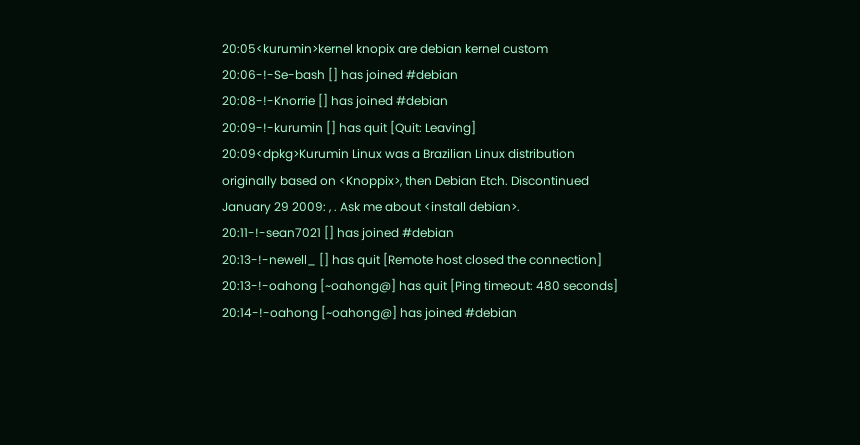20:05<kurumin>kernel knopix are debian kernel custom
20:06-!-Se-bash [] has joined #debian
20:08-!-Knorrie [] has joined #debian
20:09-!-kurumin [] has quit [Quit: Leaving]
20:09<dpkg>Kurumin Linux was a Brazilian Linux distribution originally based on <Knoppix>, then Debian Etch. Discontinued January 29 2009: , . Ask me about <install debian>.
20:11-!-sean7021 [] has joined #debian
20:13-!-newell_ [] has quit [Remote host closed the connection]
20:13-!-oahong [~oahong@] has quit [Ping timeout: 480 seconds]
20:14-!-oahong [~oahong@] has joined #debian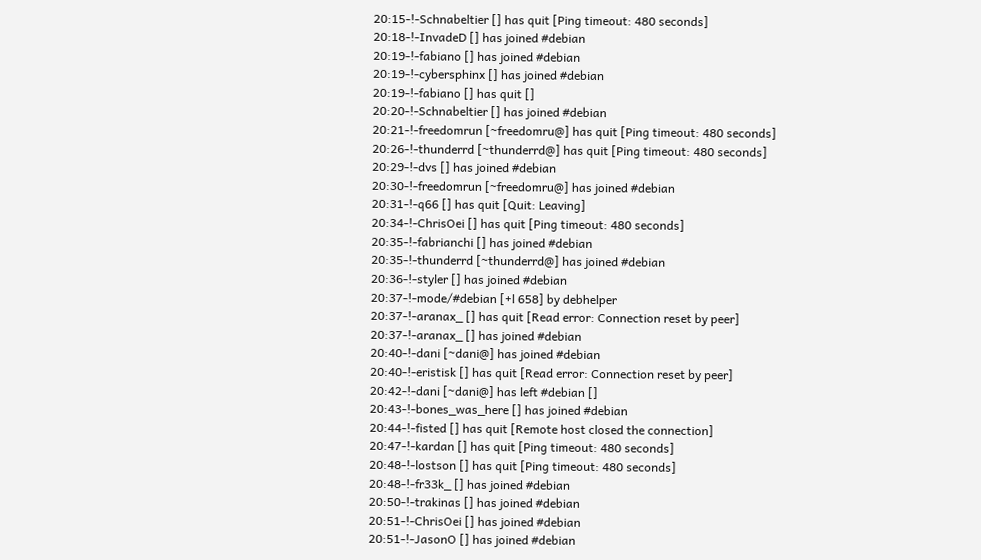20:15-!-Schnabeltier [] has quit [Ping timeout: 480 seconds]
20:18-!-InvadeD [] has joined #debian
20:19-!-fabiano [] has joined #debian
20:19-!-cybersphinx [] has joined #debian
20:19-!-fabiano [] has quit []
20:20-!-Schnabeltier [] has joined #debian
20:21-!-freedomrun [~freedomru@] has quit [Ping timeout: 480 seconds]
20:26-!-thunderrd [~thunderrd@] has quit [Ping timeout: 480 seconds]
20:29-!-dvs [] has joined #debian
20:30-!-freedomrun [~freedomru@] has joined #debian
20:31-!-q66 [] has quit [Quit: Leaving]
20:34-!-ChrisOei [] has quit [Ping timeout: 480 seconds]
20:35-!-fabrianchi [] has joined #debian
20:35-!-thunderrd [~thunderrd@] has joined #debian
20:36-!-styler [] has joined #debian
20:37-!-mode/#debian [+l 658] by debhelper
20:37-!-aranax_ [] has quit [Read error: Connection reset by peer]
20:37-!-aranax_ [] has joined #debian
20:40-!-dani [~dani@] has joined #debian
20:40-!-eristisk [] has quit [Read error: Connection reset by peer]
20:42-!-dani [~dani@] has left #debian []
20:43-!-bones_was_here [] has joined #debian
20:44-!-fisted [] has quit [Remote host closed the connection]
20:47-!-kardan [] has quit [Ping timeout: 480 seconds]
20:48-!-lostson [] has quit [Ping timeout: 480 seconds]
20:48-!-fr33k_ [] has joined #debian
20:50-!-trakinas [] has joined #debian
20:51-!-ChrisOei [] has joined #debian
20:51-!-JasonO [] has joined #debian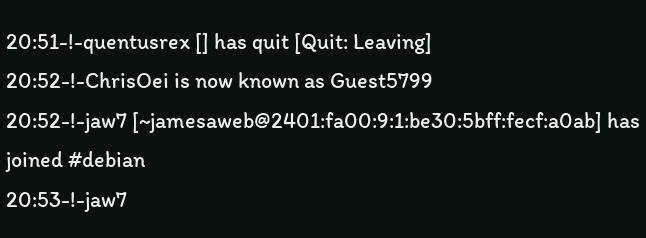20:51-!-quentusrex [] has quit [Quit: Leaving]
20:52-!-ChrisOei is now known as Guest5799
20:52-!-jaw7 [~jamesaweb@2401:fa00:9:1:be30:5bff:fecf:a0ab] has joined #debian
20:53-!-jaw7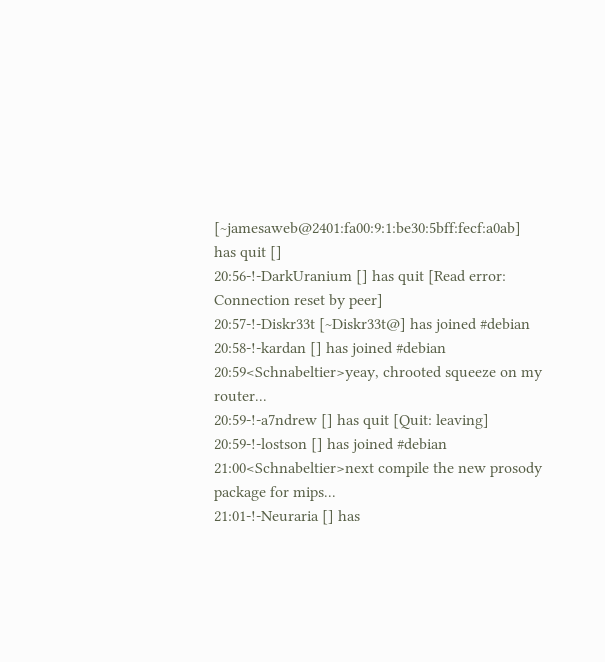[~jamesaweb@2401:fa00:9:1:be30:5bff:fecf:a0ab] has quit []
20:56-!-DarkUranium [] has quit [Read error: Connection reset by peer]
20:57-!-Diskr33t [~Diskr33t@] has joined #debian
20:58-!-kardan [] has joined #debian
20:59<Schnabeltier>yeay, chrooted squeeze on my router...
20:59-!-a7ndrew [] has quit [Quit: leaving]
20:59-!-lostson [] has joined #debian
21:00<Schnabeltier>next compile the new prosody package for mips...
21:01-!-Neuraria [] has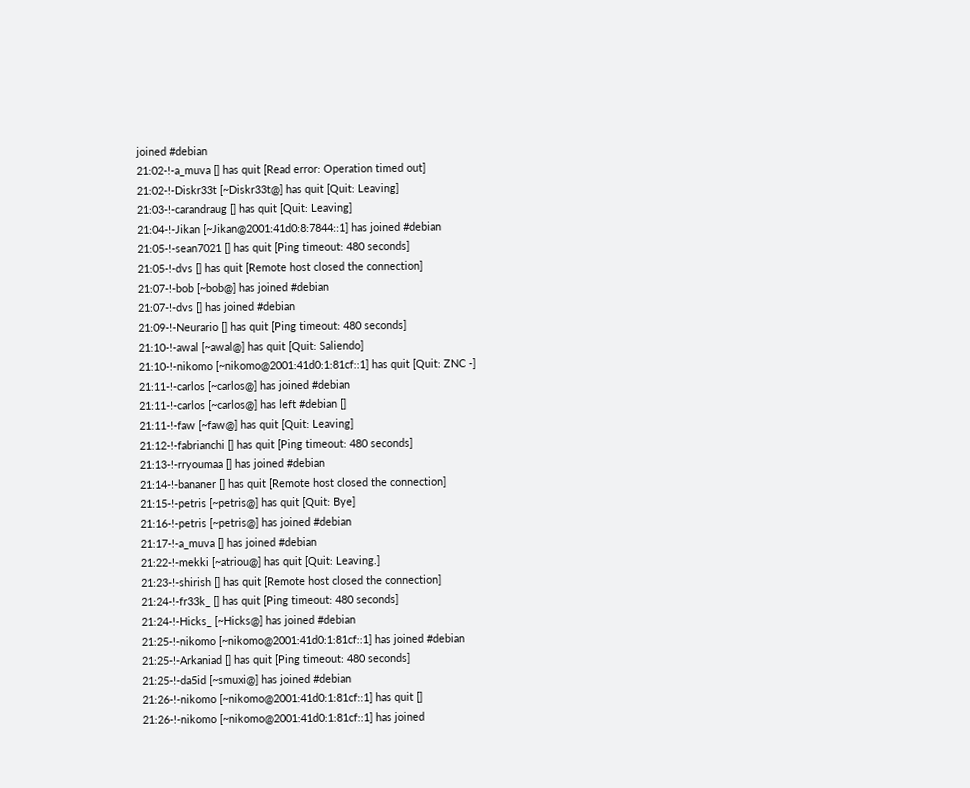joined #debian
21:02-!-a_muva [] has quit [Read error: Operation timed out]
21:02-!-Diskr33t [~Diskr33t@] has quit [Quit: Leaving]
21:03-!-carandraug [] has quit [Quit: Leaving]
21:04-!-Jikan [~Jikan@2001:41d0:8:7844::1] has joined #debian
21:05-!-sean7021 [] has quit [Ping timeout: 480 seconds]
21:05-!-dvs [] has quit [Remote host closed the connection]
21:07-!-bob [~bob@] has joined #debian
21:07-!-dvs [] has joined #debian
21:09-!-Neurario [] has quit [Ping timeout: 480 seconds]
21:10-!-awal [~awal@] has quit [Quit: Saliendo]
21:10-!-nikomo [~nikomo@2001:41d0:1:81cf::1] has quit [Quit: ZNC -]
21:11-!-carlos [~carlos@] has joined #debian
21:11-!-carlos [~carlos@] has left #debian []
21:11-!-faw [~faw@] has quit [Quit: Leaving]
21:12-!-fabrianchi [] has quit [Ping timeout: 480 seconds]
21:13-!-rryoumaa [] has joined #debian
21:14-!-bananer [] has quit [Remote host closed the connection]
21:15-!-petris [~petris@] has quit [Quit: Bye]
21:16-!-petris [~petris@] has joined #debian
21:17-!-a_muva [] has joined #debian
21:22-!-mekki [~atriou@] has quit [Quit: Leaving.]
21:23-!-shirish [] has quit [Remote host closed the connection]
21:24-!-fr33k_ [] has quit [Ping timeout: 480 seconds]
21:24-!-Hicks_ [~Hicks@] has joined #debian
21:25-!-nikomo [~nikomo@2001:41d0:1:81cf::1] has joined #debian
21:25-!-Arkaniad [] has quit [Ping timeout: 480 seconds]
21:25-!-da5id [~smuxi@] has joined #debian
21:26-!-nikomo [~nikomo@2001:41d0:1:81cf::1] has quit []
21:26-!-nikomo [~nikomo@2001:41d0:1:81cf::1] has joined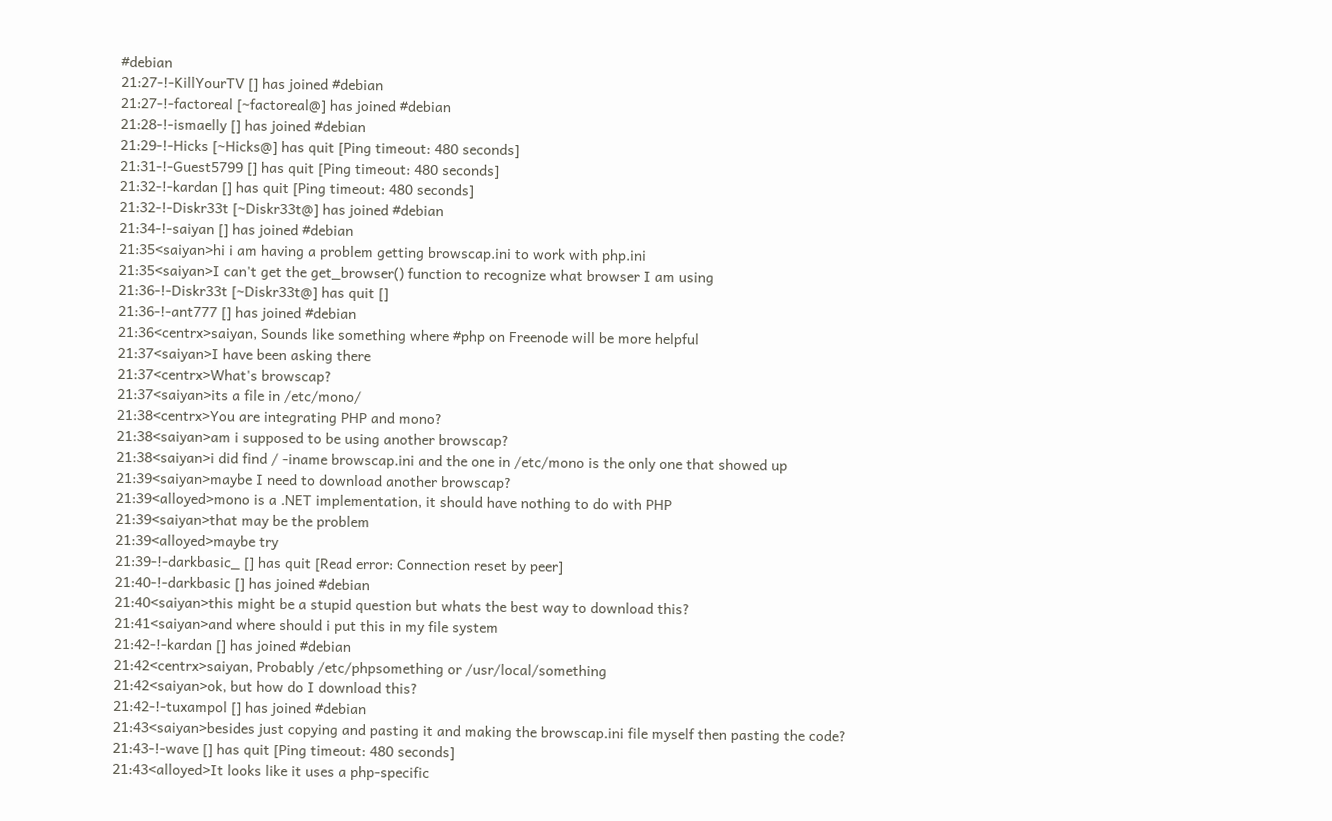#debian
21:27-!-KillYourTV [] has joined #debian
21:27-!-factoreal [~factoreal@] has joined #debian
21:28-!-ismaelly [] has joined #debian
21:29-!-Hicks [~Hicks@] has quit [Ping timeout: 480 seconds]
21:31-!-Guest5799 [] has quit [Ping timeout: 480 seconds]
21:32-!-kardan [] has quit [Ping timeout: 480 seconds]
21:32-!-Diskr33t [~Diskr33t@] has joined #debian
21:34-!-saiyan [] has joined #debian
21:35<saiyan>hi i am having a problem getting browscap.ini to work with php.ini
21:35<saiyan>I can't get the get_browser() function to recognize what browser I am using
21:36-!-Diskr33t [~Diskr33t@] has quit []
21:36-!-ant777 [] has joined #debian
21:36<centrx>saiyan, Sounds like something where #php on Freenode will be more helpful
21:37<saiyan>I have been asking there
21:37<centrx>What's browscap?
21:37<saiyan>its a file in /etc/mono/
21:38<centrx>You are integrating PHP and mono?
21:38<saiyan>am i supposed to be using another browscap?
21:38<saiyan>i did find / -iname browscap.ini and the one in /etc/mono is the only one that showed up
21:39<saiyan>maybe I need to download another browscap?
21:39<alloyed>mono is a .NET implementation, it should have nothing to do with PHP
21:39<saiyan>that may be the problem
21:39<alloyed>maybe try
21:39-!-darkbasic_ [] has quit [Read error: Connection reset by peer]
21:40-!-darkbasic [] has joined #debian
21:40<saiyan>this might be a stupid question but whats the best way to download this?
21:41<saiyan>and where should i put this in my file system
21:42-!-kardan [] has joined #debian
21:42<centrx>saiyan, Probably /etc/phpsomething or /usr/local/something
21:42<saiyan>ok, but how do I download this?
21:42-!-tuxampol [] has joined #debian
21:43<saiyan>besides just copying and pasting it and making the browscap.ini file myself then pasting the code?
21:43-!-wave [] has quit [Ping timeout: 480 seconds]
21:43<alloyed>It looks like it uses a php-specific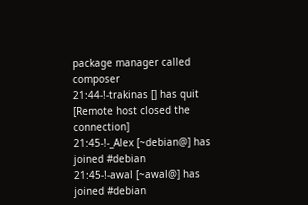package manager called composer
21:44-!-trakinas [] has quit [Remote host closed the connection]
21:45-!-_Alex [~debian@] has joined #debian
21:45-!-awal [~awal@] has joined #debian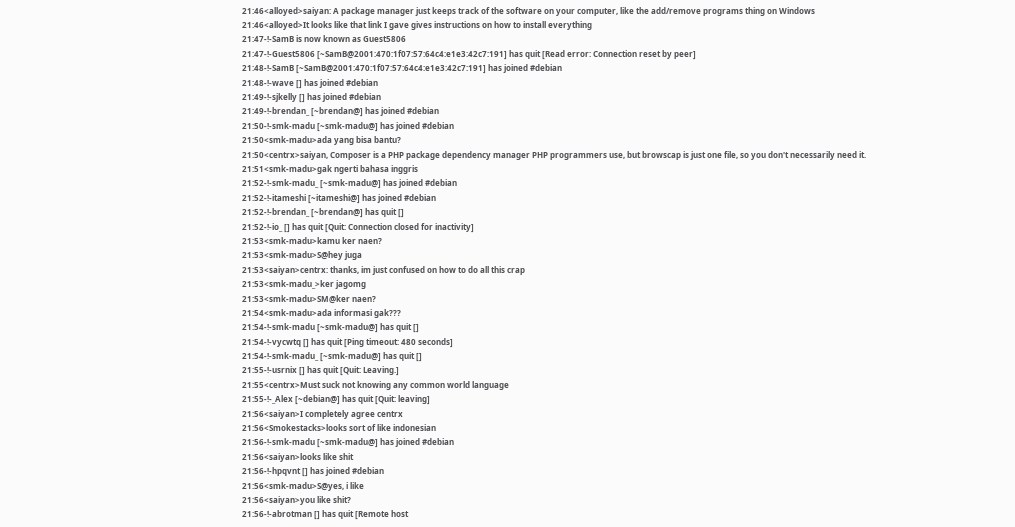21:46<alloyed>saiyan: A package manager just keeps track of the software on your computer, like the add/remove programs thing on Windows
21:46<alloyed>It looks like that link I gave gives instructions on how to install everything
21:47-!-SamB is now known as Guest5806
21:47-!-Guest5806 [~SamB@2001:470:1f07:57:64c4:e1e3:42c7:191] has quit [Read error: Connection reset by peer]
21:48-!-SamB [~SamB@2001:470:1f07:57:64c4:e1e3:42c7:191] has joined #debian
21:48-!-wave [] has joined #debian
21:49-!-sjkelly [] has joined #debian
21:49-!-brendan_ [~brendan@] has joined #debian
21:50-!-smk-madu [~smk-madu@] has joined #debian
21:50<smk-madu>ada yang bisa bantu?
21:50<centrx>saiyan, Composer is a PHP package dependency manager PHP programmers use, but browscap is just one file, so you don't necessarily need it.
21:51<smk-madu>gak ngerti bahasa inggris
21:52-!-smk-madu_ [~smk-madu@] has joined #debian
21:52-!-itameshi [~itameshi@] has joined #debian
21:52-!-brendan_ [~brendan@] has quit []
21:52-!-io_ [] has quit [Quit: Connection closed for inactivity]
21:53<smk-madu>kamu ker naen?
21:53<smk-madu>S@hey juga
21:53<saiyan>centrx: thanks, im just confused on how to do all this crap
21:53<smk-madu_>ker jagomg
21:53<smk-madu>SM@ker naen?
21:54<smk-madu>ada informasi gak???
21:54-!-smk-madu [~smk-madu@] has quit []
21:54-!-vycwtq [] has quit [Ping timeout: 480 seconds]
21:54-!-smk-madu_ [~smk-madu@] has quit []
21:55-!-usrnix [] has quit [Quit: Leaving.]
21:55<centrx>Must suck not knowing any common world language
21:55-!-_Alex [~debian@] has quit [Quit: leaving]
21:56<saiyan>I completely agree centrx
21:56<Smokestacks>looks sort of like indonesian
21:56-!-smk-madu [~smk-madu@] has joined #debian
21:56<saiyan>looks like shit
21:56-!-hpqvnt [] has joined #debian
21:56<smk-madu>S@yes, i like
21:56<saiyan>you like shit?
21:56-!-abrotman [] has quit [Remote host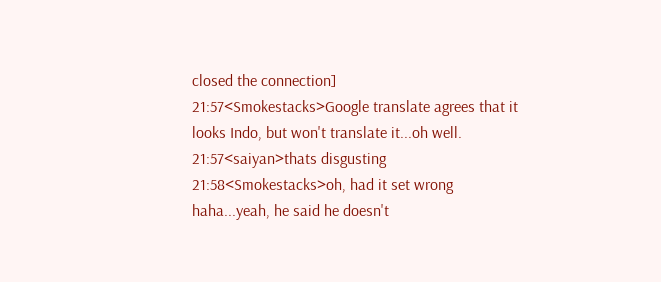closed the connection]
21:57<Smokestacks>Google translate agrees that it looks Indo, but won't translate it...oh well.
21:57<saiyan>thats disgusting
21:58<Smokestacks>oh, had it set wrong haha...yeah, he said he doesn't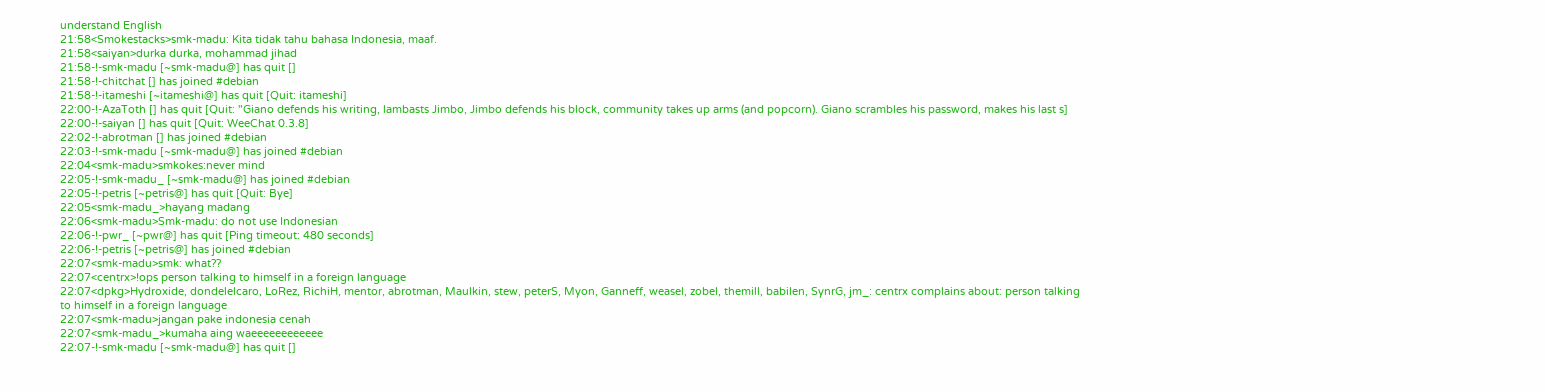understand English
21:58<Smokestacks>smk-madu: Kita tidak tahu bahasa Indonesia, maaf.
21:58<saiyan>durka durka, mohammad jihad
21:58-!-smk-madu [~smk-madu@] has quit []
21:58-!-chitchat [] has joined #debian
21:58-!-itameshi [~itameshi@] has quit [Quit: itameshi]
22:00-!-AzaToth [] has quit [Quit: "Giano defends his writing, lambasts Jimbo, Jimbo defends his block, community takes up arms (and popcorn). Giano scrambles his password, makes his last s]
22:00-!-saiyan [] has quit [Quit: WeeChat 0.3.8]
22:02-!-abrotman [] has joined #debian
22:03-!-smk-madu [~smk-madu@] has joined #debian
22:04<smk-madu>smkokes:never mind
22:05-!-smk-madu_ [~smk-madu@] has joined #debian
22:05-!-petris [~petris@] has quit [Quit: Bye]
22:05<smk-madu_>hayang madang
22:06<smk-madu>Smk-madu: do not use Indonesian
22:06-!-pwr_ [~pwr@] has quit [Ping timeout: 480 seconds]
22:06-!-petris [~petris@] has joined #debian
22:07<smk-madu>smk: what??
22:07<centrx>!ops person talking to himself in a foreign language
22:07<dpkg>Hydroxide, dondelelcaro, LoRez, RichiH, mentor, abrotman, Maulkin, stew, peterS, Myon, Ganneff, weasel, zobel, themill, babilen, SynrG, jm_: centrx complains about: person talking to himself in a foreign language
22:07<smk-madu>jangan pake indonesia cenah
22:07<smk-madu_>kumaha aing waeeeeeeeeeeee
22:07-!-smk-madu [~smk-madu@] has quit []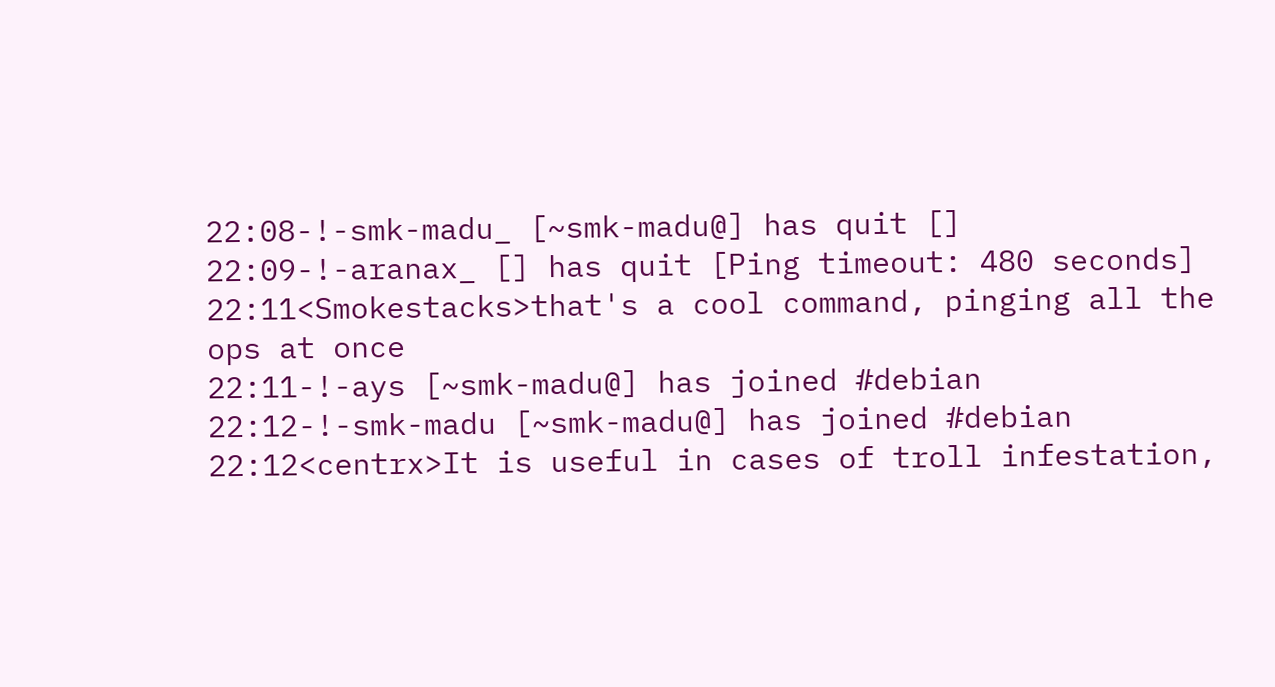22:08-!-smk-madu_ [~smk-madu@] has quit []
22:09-!-aranax_ [] has quit [Ping timeout: 480 seconds]
22:11<Smokestacks>that's a cool command, pinging all the ops at once
22:11-!-ays [~smk-madu@] has joined #debian
22:12-!-smk-madu [~smk-madu@] has joined #debian
22:12<centrx>It is useful in cases of troll infestation,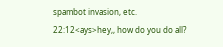spambot invasion, etc.
22:12<ays>hey,, how do you do all?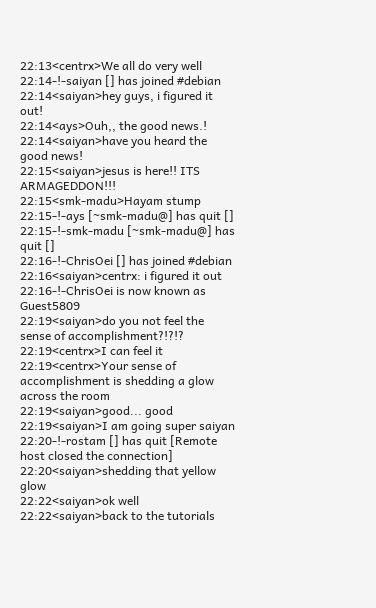22:13<centrx>We all do very well
22:14-!-saiyan [] has joined #debian
22:14<saiyan>hey guys, i figured it out!
22:14<ays>Ouh,, the good news.!
22:14<saiyan>have you heard the good news!
22:15<saiyan>jesus is here!! ITS ARMAGEDDON!!!
22:15<smk-madu>Hayam stump
22:15-!-ays [~smk-madu@] has quit []
22:15-!-smk-madu [~smk-madu@] has quit []
22:16-!-ChrisOei [] has joined #debian
22:16<saiyan>centrx: i figured it out
22:16-!-ChrisOei is now known as Guest5809
22:19<saiyan>do you not feel the sense of accomplishment?!?!?
22:19<centrx>I can feel it
22:19<centrx>Your sense of accomplishment is shedding a glow across the room
22:19<saiyan>good... good
22:19<saiyan>I am going super saiyan
22:20-!-rostam [] has quit [Remote host closed the connection]
22:20<saiyan>shedding that yellow glow
22:22<saiyan>ok well
22:22<saiyan>back to the tutorials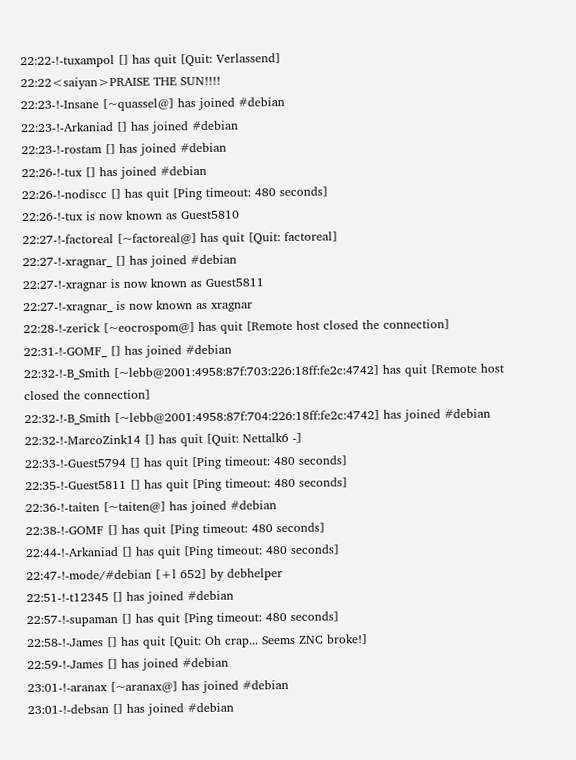22:22-!-tuxampol [] has quit [Quit: Verlassend]
22:22<saiyan>PRAISE THE SUN!!!!
22:23-!-Insane [~quassel@] has joined #debian
22:23-!-Arkaniad [] has joined #debian
22:23-!-rostam [] has joined #debian
22:26-!-tux [] has joined #debian
22:26-!-nodiscc [] has quit [Ping timeout: 480 seconds]
22:26-!-tux is now known as Guest5810
22:27-!-factoreal [~factoreal@] has quit [Quit: factoreal]
22:27-!-xragnar_ [] has joined #debian
22:27-!-xragnar is now known as Guest5811
22:27-!-xragnar_ is now known as xragnar
22:28-!-zerick [~eocrospom@] has quit [Remote host closed the connection]
22:31-!-GOMF_ [] has joined #debian
22:32-!-B_Smith [~lebb@2001:4958:87f:703:226:18ff:fe2c:4742] has quit [Remote host closed the connection]
22:32-!-B_Smith [~lebb@2001:4958:87f:704:226:18ff:fe2c:4742] has joined #debian
22:32-!-MarcoZink14 [] has quit [Quit: Nettalk6 -]
22:33-!-Guest5794 [] has quit [Ping timeout: 480 seconds]
22:35-!-Guest5811 [] has quit [Ping timeout: 480 seconds]
22:36-!-taiten [~taiten@] has joined #debian
22:38-!-GOMF [] has quit [Ping timeout: 480 seconds]
22:44-!-Arkaniad [] has quit [Ping timeout: 480 seconds]
22:47-!-mode/#debian [+l 652] by debhelper
22:51-!-t12345 [] has joined #debian
22:57-!-supaman [] has quit [Ping timeout: 480 seconds]
22:58-!-James [] has quit [Quit: Oh crap... Seems ZNC broke!]
22:59-!-James [] has joined #debian
23:01-!-aranax [~aranax@] has joined #debian
23:01-!-debsan [] has joined #debian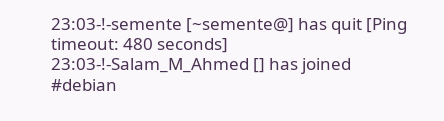23:03-!-semente [~semente@] has quit [Ping timeout: 480 seconds]
23:03-!-Salam_M_Ahmed [] has joined #debian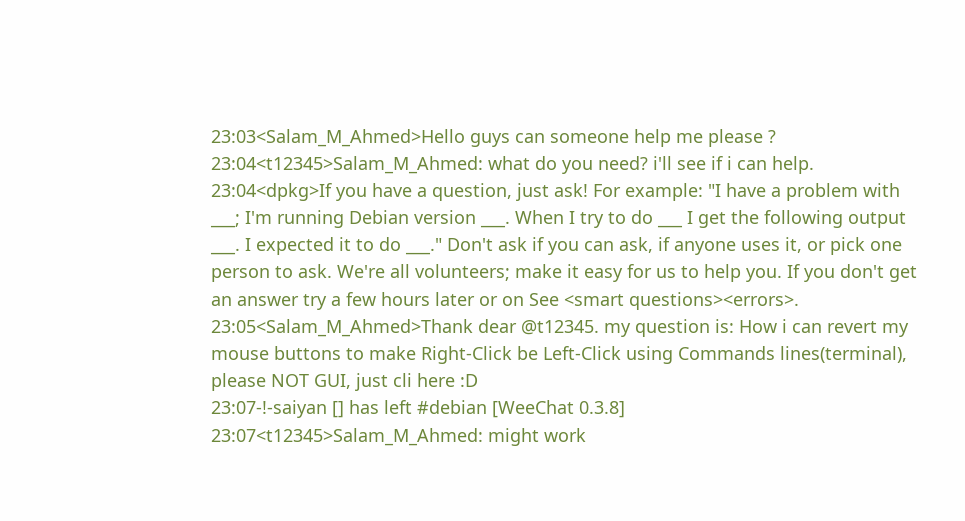23:03<Salam_M_Ahmed>Hello guys can someone help me please ?
23:04<t12345>Salam_M_Ahmed: what do you need? i'll see if i can help.
23:04<dpkg>If you have a question, just ask! For example: "I have a problem with ___; I'm running Debian version ___. When I try to do ___ I get the following output ___. I expected it to do ___." Don't ask if you can ask, if anyone uses it, or pick one person to ask. We're all volunteers; make it easy for us to help you. If you don't get an answer try a few hours later or on See <smart questions><errors>.
23:05<Salam_M_Ahmed>Thank dear @t12345. my question is: How i can revert my mouse buttons to make Right-Click be Left-Click using Commands lines(terminal), please NOT GUI, just cli here :D
23:07-!-saiyan [] has left #debian [WeeChat 0.3.8]
23:07<t12345>Salam_M_Ahmed: might work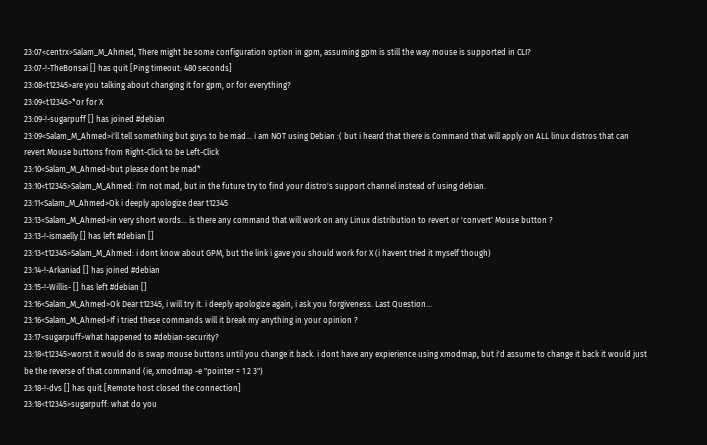23:07<centrx>Salam_M_Ahmed, There might be some configuration option in gpm, assuming gpm is still the way mouse is supported in CLI?
23:07-!-TheBonsai [] has quit [Ping timeout: 480 seconds]
23:08<t12345>are you talking about changing it for gpm, or for everything?
23:09<t12345>*or for X
23:09-!-sugarpuff [] has joined #debian
23:09<Salam_M_Ahmed>i'll tell something but guys to be mad... i am NOT using Debian :( but i heard that there is Command that will apply on ALL linux distros that can revert Mouse buttons from Right-Click to be Left-Click
23:10<Salam_M_Ahmed>but please dont be mad*
23:10<t12345>Salam_M_Ahmed: i'm not mad, but in the future try to find your distro's support channel instead of using debian.
23:11<Salam_M_Ahmed>Ok i deeply apologize dear t12345
23:13<Salam_M_Ahmed>in very short words... is there any command that will work on any Linux distribution to revert or 'convert' Mouse button ?
23:13-!-ismaelly [] has left #debian []
23:13<t12345>Salam_M_Ahmed: i dont know about GPM, but the link i gave you should work for X (i havent tried it myself though)
23:14-!-Arkaniad [] has joined #debian
23:15-!-Willis- [] has left #debian []
23:16<Salam_M_Ahmed>Ok Dear t12345, i will try it. i deeply apologize again, i ask you forgiveness. Last Question...
23:16<Salam_M_Ahmed>If i tried these commands will it break my anything in your opinion ?
23:17<sugarpuff>what happened to #debian-security?
23:18<t12345>worst it would do is swap mouse buttons until you change it back. i dont have any expierience using xmodmap, but i'd assume to change it back it would just be the reverse of that command (ie, xmodmap -e "pointer = 1 2 3")
23:18-!-dvs [] has quit [Remote host closed the connection]
23:18<t12345>sugarpuff: what do you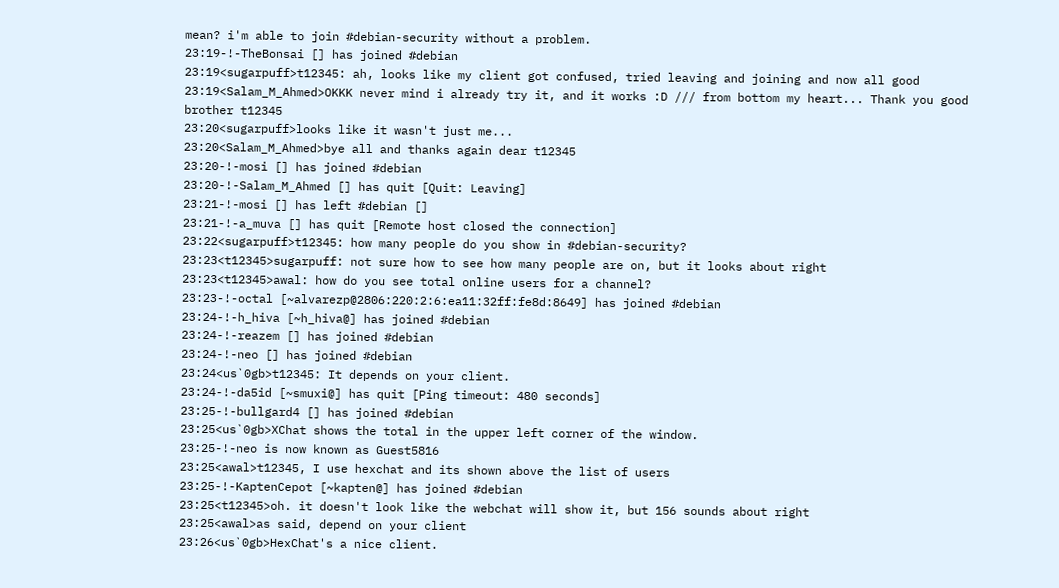mean? i'm able to join #debian-security without a problem.
23:19-!-TheBonsai [] has joined #debian
23:19<sugarpuff>t12345: ah, looks like my client got confused, tried leaving and joining and now all good
23:19<Salam_M_Ahmed>OKKK never mind i already try it, and it works :D /// from bottom my heart... Thank you good brother t12345
23:20<sugarpuff>looks like it wasn't just me...
23:20<Salam_M_Ahmed>bye all and thanks again dear t12345
23:20-!-mosi [] has joined #debian
23:20-!-Salam_M_Ahmed [] has quit [Quit: Leaving]
23:21-!-mosi [] has left #debian []
23:21-!-a_muva [] has quit [Remote host closed the connection]
23:22<sugarpuff>t12345: how many people do you show in #debian-security?
23:23<t12345>sugarpuff: not sure how to see how many people are on, but it looks about right
23:23<t12345>awal: how do you see total online users for a channel?
23:23-!-octal [~alvarezp@2806:220:2:6:ea11:32ff:fe8d:8649] has joined #debian
23:24-!-h_hiva [~h_hiva@] has joined #debian
23:24-!-reazem [] has joined #debian
23:24-!-neo [] has joined #debian
23:24<us`0gb>t12345: It depends on your client.
23:24-!-da5id [~smuxi@] has quit [Ping timeout: 480 seconds]
23:25-!-bullgard4 [] has joined #debian
23:25<us`0gb>XChat shows the total in the upper left corner of the window.
23:25-!-neo is now known as Guest5816
23:25<awal>t12345, I use hexchat and its shown above the list of users
23:25-!-KaptenCepot [~kapten@] has joined #debian
23:25<t12345>oh. it doesn't look like the webchat will show it, but 156 sounds about right
23:25<awal>as said, depend on your client
23:26<us`0gb>HexChat's a nice client.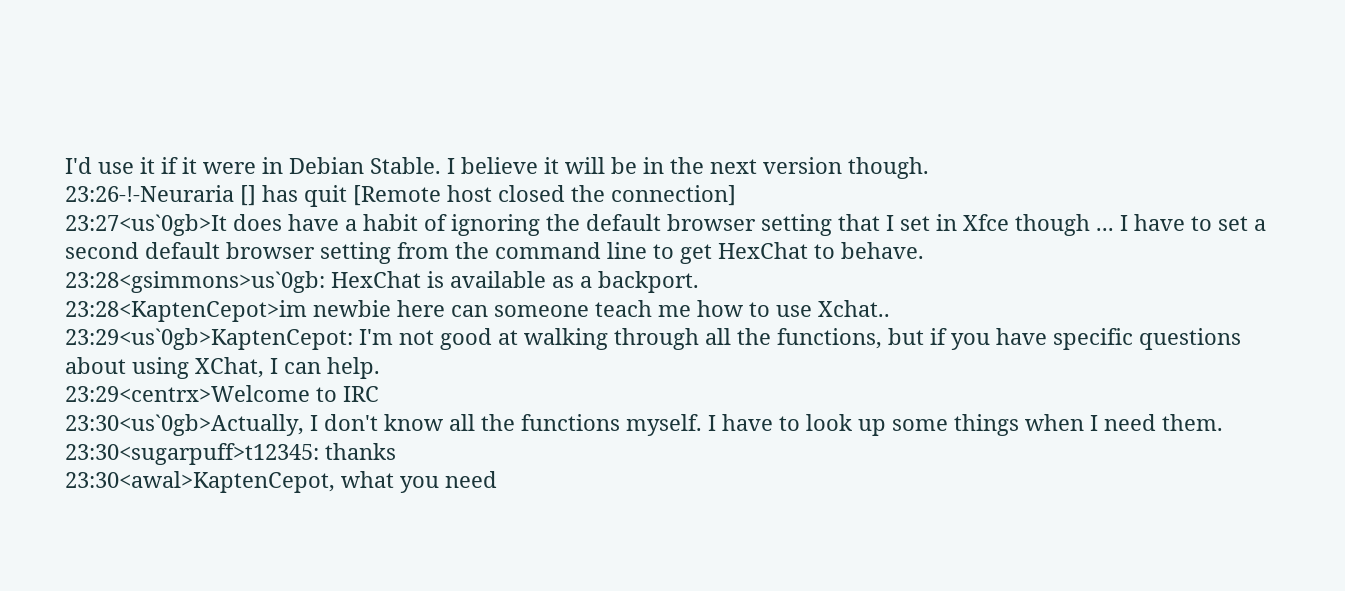I'd use it if it were in Debian Stable. I believe it will be in the next version though.
23:26-!-Neuraria [] has quit [Remote host closed the connection]
23:27<us`0gb>It does have a habit of ignoring the default browser setting that I set in Xfce though ... I have to set a second default browser setting from the command line to get HexChat to behave.
23:28<gsimmons>us`0gb: HexChat is available as a backport.
23:28<KaptenCepot>im newbie here can someone teach me how to use Xchat..
23:29<us`0gb>KaptenCepot: I'm not good at walking through all the functions, but if you have specific questions about using XChat, I can help.
23:29<centrx>Welcome to IRC
23:30<us`0gb>Actually, I don't know all the functions myself. I have to look up some things when I need them.
23:30<sugarpuff>t12345: thanks
23:30<awal>KaptenCepot, what you need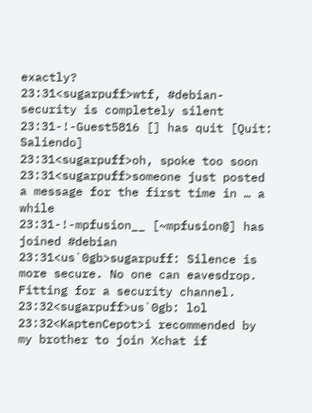exactly?
23:31<sugarpuff>wtf, #debian-security is completely silent
23:31-!-Guest5816 [] has quit [Quit: Saliendo]
23:31<sugarpuff>oh, spoke too soon
23:31<sugarpuff>someone just posted a message for the first time in … a while
23:31-!-mpfusion__ [~mpfusion@] has joined #debian
23:31<us`0gb>sugarpuff: Silence is more secure. No one can eavesdrop. Fitting for a security channel.
23:32<sugarpuff>us`0gb: lol
23:32<KaptenCepot>i recommended by my brother to join Xchat if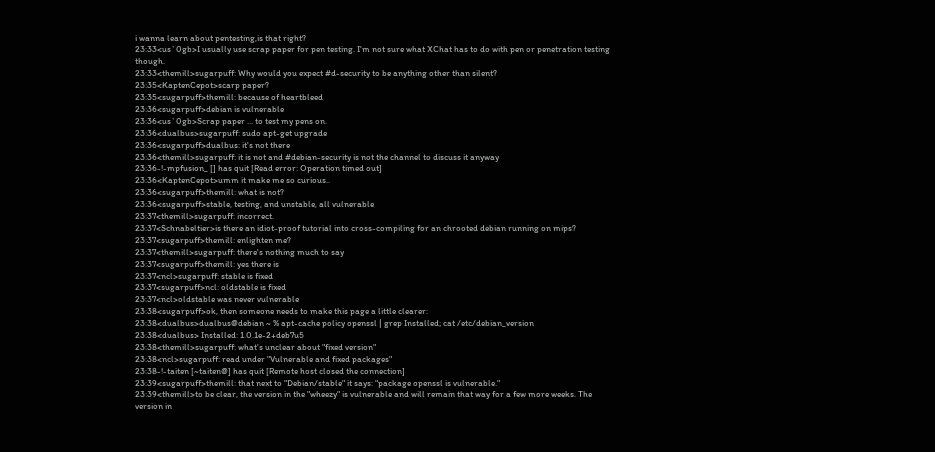i wanna learn about pentesting,is that right?
23:33<us`0gb>I usually use scrap paper for pen testing. I'm not sure what XChat has to do with pen or penetration testing though.
23:33<themill>sugarpuff: Why would you expect #d-security to be anything other than silent?
23:35<KaptenCepot>scarp paper?
23:35<sugarpuff>themill: because of heartbleed
23:36<sugarpuff>debian is vulnerable
23:36<us`0gb>Scrap paper ... to test my pens on.
23:36<dualbus>sugarpuff: sudo apt-get upgrade
23:36<sugarpuff>dualbus: it's not there
23:36<themill>sugarpuff: it is not and #debian-security is not the channel to discuss it anyway
23:36-!-mpfusion_ [] has quit [Read error: Operation timed out]
23:36<KaptenCepot>umm it make me so curious..
23:36<sugarpuff>themill: what is not?
23:36<sugarpuff>stable, testing, and unstable, all vulnerable
23:37<themill>sugarpuff: incorrect.
23:37<Schnabeltier>is there an idiot-proof tutorial into cross-compiling for an chrooted debian running on mips?
23:37<sugarpuff>themill: enlighten me?
23:37<themill>sugarpuff: there's nothing much to say
23:37<sugarpuff>themill: yes there is
23:37<ncl>sugarpuff: stable is fixed
23:37<sugarpuff>ncl: oldstable is fixed
23:37<ncl>oldstable was never vulnerable
23:38<sugarpuff>ok, then someone needs to make this page a little clearer:
23:38<dualbus>dualbus@debian ~ % apt-cache policy openssl | grep Installed; cat /etc/debian_version
23:38<dualbus> Installed: 1.0.1e-2+deb7u5
23:38<themill>sugarpuff: what's unclear about "fixed version"
23:38<ncl>sugarpuff: read under "Vulnerable and fixed packages"
23:38-!-taiten [~taiten@] has quit [Remote host closed the connection]
23:39<sugarpuff>themill: that next to "Debian/stable" it says: "package openssl is vulnerable."
23:39<themill>to be clear, the version in the "wheezy" is vulnerable and will remain that way for a few more weeks. The version in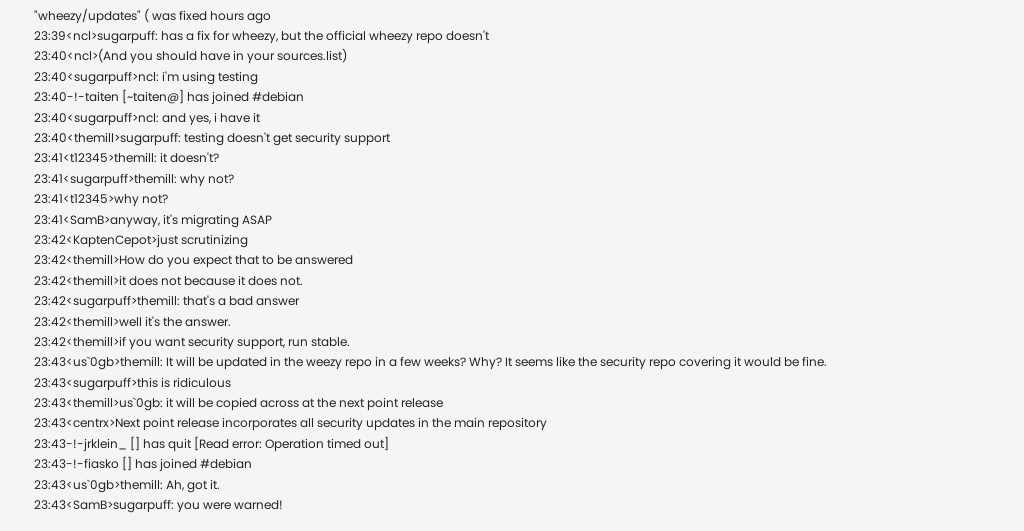"wheezy/updates" ( was fixed hours ago
23:39<ncl>sugarpuff: has a fix for wheezy, but the official wheezy repo doesn't
23:40<ncl>(And you should have in your sources.list)
23:40<sugarpuff>ncl: i'm using testing
23:40-!-taiten [~taiten@] has joined #debian
23:40<sugarpuff>ncl: and yes, i have it
23:40<themill>sugarpuff: testing doesn't get security support
23:41<t12345>themill: it doesn't?
23:41<sugarpuff>themill: why not?
23:41<t12345>why not?
23:41<SamB>anyway, it's migrating ASAP
23:42<KaptenCepot>just scrutinizing
23:42<themill>How do you expect that to be answered
23:42<themill>it does not because it does not.
23:42<sugarpuff>themill: that's a bad answer
23:42<themill>well it's the answer.
23:42<themill>if you want security support, run stable.
23:43<us`0gb>themill: It will be updated in the weezy repo in a few weeks? Why? It seems like the security repo covering it would be fine.
23:43<sugarpuff>this is ridiculous
23:43<themill>us`0gb: it will be copied across at the next point release
23:43<centrx>Next point release incorporates all security updates in the main repository
23:43-!-jrklein_ [] has quit [Read error: Operation timed out]
23:43-!-fiasko [] has joined #debian
23:43<us`0gb>themill: Ah, got it.
23:43<SamB>sugarpuff: you were warned!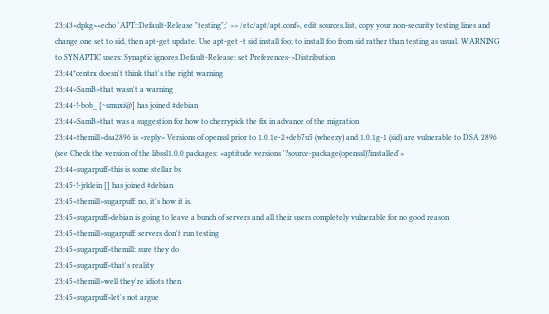23:43<dpkg>«echo 'APT::Default-Release "testing";' >> /etc/apt/apt.conf», edit sources.list, copy your non-security testing lines and change one set to sid, then apt-get update. Use apt-get -t sid install foo; to install foo from sid rather than testing as usual. WARNING to SYNAPTIC users: Synaptic ignores Default-Release: set Preferences->Distribution
23:44*centrx doesn't think that's the right warning
23:44<SamB>that wasn't a warning
23:44-!-bob_ [~smuxi@] has joined #debian
23:44<SamB>that was a suggestion for how to cherrypick the fix in advance of the migration
23:44<themill>dsa2896 is <reply> Versions of openssl prior to 1.0.1e-2+deb7u5 (wheezy) and 1.0.1g-1 (sid) are vulnerable to DSA 2896 (see Check the version of the libssl1.0.0 packages: «aptitude versions '?source-package(openssl)?installed'»
23:44<sugarpuff>this is some stellar bs
23:45-!-jrklein [] has joined #debian
23:45<themill>sugarpuff: no, it's how it is.
23:45<sugarpuff>debian is going to leave a bunch of servers and all their users completely vulnerable for no good reason
23:45<themill>sugarpuff: servers don't run testing
23:45<sugarpuff>themill: sure they do
23:45<sugarpuff>that's reality
23:45<themill>well they're idiots then
23:45<sugarpuff>let's not argue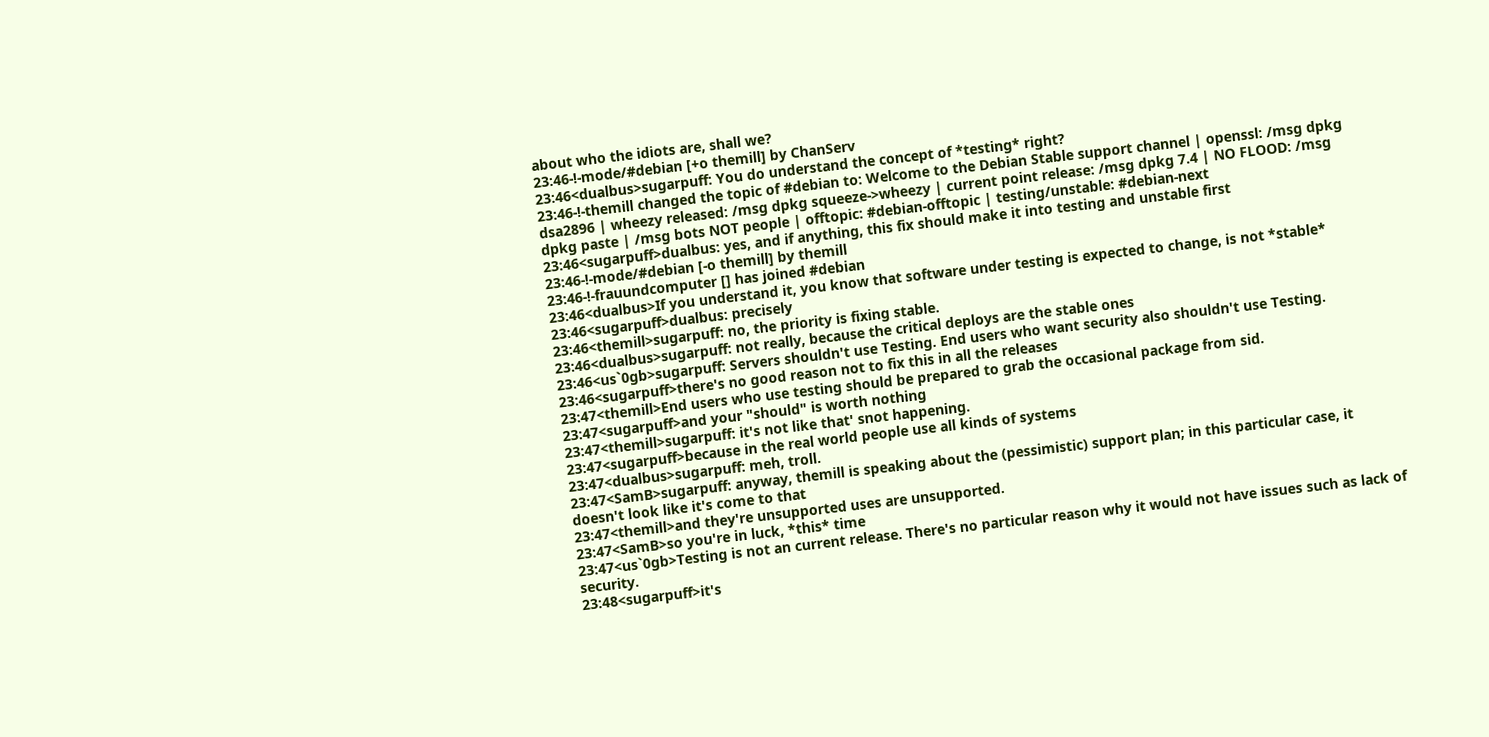about who the idiots are, shall we?
23:46-!-mode/#debian [+o themill] by ChanServ
23:46<dualbus>sugarpuff: You do understand the concept of *testing* right?
23:46-!-themill changed the topic of #debian to: Welcome to the Debian Stable support channel | openssl: /msg dpkg dsa2896 | wheezy released: /msg dpkg squeeze->wheezy | current point release: /msg dpkg 7.4 | NO FLOOD: /msg dpkg paste | /msg bots NOT people | offtopic: #debian-offtopic | testing/unstable: #debian-next
23:46<sugarpuff>dualbus: yes, and if anything, this fix should make it into testing and unstable first
23:46-!-mode/#debian [-o themill] by themill
23:46-!-frauundcomputer [] has joined #debian
23:46<dualbus>If you understand it, you know that software under testing is expected to change, is not *stable*
23:46<sugarpuff>dualbus: precisely
23:46<themill>sugarpuff: no, the priority is fixing stable.
23:46<dualbus>sugarpuff: not really, because the critical deploys are the stable ones
23:46<us`0gb>sugarpuff: Servers shouldn't use Testing. End users who want security also shouldn't use Testing.
23:46<sugarpuff>there's no good reason not to fix this in all the releases
23:47<themill>End users who use testing should be prepared to grab the occasional package from sid.
23:47<sugarpuff>and your "should" is worth nothing
23:47<themill>sugarpuff: it's not like that' snot happening.
23:47<sugarpuff>because in the real world people use all kinds of systems
23:47<dualbus>sugarpuff: meh, troll.
23:47<SamB>sugarpuff: anyway, themill is speaking about the (pessimistic) support plan; in this particular case, it doesn't look like it's come to that
23:47<themill>and they're unsupported uses are unsupported.
23:47<SamB>so you're in luck, *this* time
23:47<us`0gb>Testing is not an current release. There's no particular reason why it would not have issues such as lack of security.
23:48<sugarpuff>it's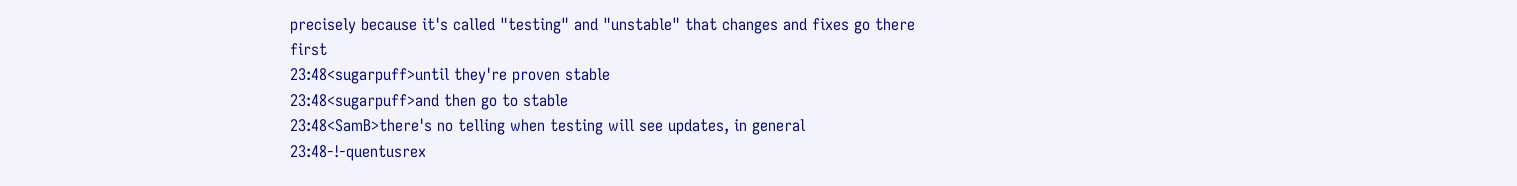precisely because it's called "testing" and "unstable" that changes and fixes go there first
23:48<sugarpuff>until they're proven stable
23:48<sugarpuff>and then go to stable
23:48<SamB>there's no telling when testing will see updates, in general
23:48-!-quentusrex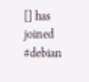[] has joined #debian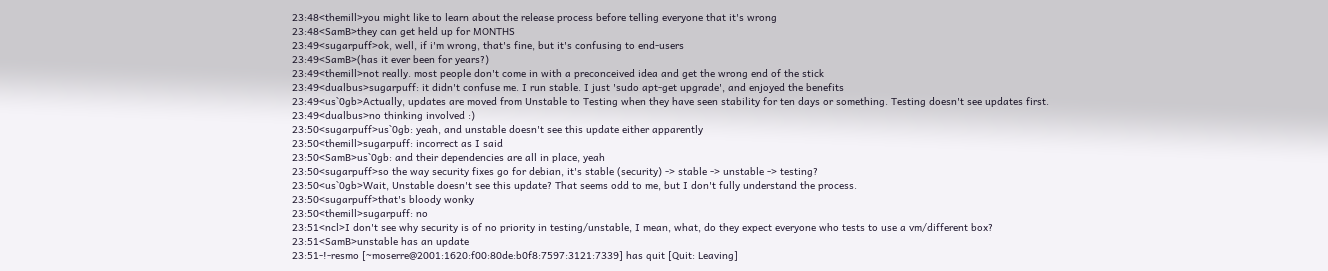23:48<themill>you might like to learn about the release process before telling everyone that it's wrong
23:48<SamB>they can get held up for MONTHS
23:49<sugarpuff>ok, well, if i'm wrong, that's fine, but it's confusing to end-users
23:49<SamB>(has it ever been for years?)
23:49<themill>not really. most people don't come in with a preconceived idea and get the wrong end of the stick
23:49<dualbus>sugarpuff: it didn't confuse me. I run stable. I just 'sudo apt-get upgrade', and enjoyed the benefits
23:49<us`0gb>Actually, updates are moved from Unstable to Testing when they have seen stability for ten days or something. Testing doesn't see updates first.
23:49<dualbus>no thinking involved :)
23:50<sugarpuff>us`0gb: yeah, and unstable doesn't see this update either apparently
23:50<themill>sugarpuff: incorrect as I said
23:50<SamB>us`0gb: and their dependencies are all in place, yeah
23:50<sugarpuff>so the way security fixes go for debian, it's stable (security) -> stable -> unstable -> testing?
23:50<us`0gb>Wait, Unstable doesn't see this update? That seems odd to me, but I don't fully understand the process.
23:50<sugarpuff>that's bloody wonky
23:50<themill>sugarpuff: no
23:51<ncl>I don't see why security is of no priority in testing/unstable, I mean, what, do they expect everyone who tests to use a vm/different box?
23:51<SamB>unstable has an update
23:51-!-resmo [~moserre@2001:1620:f00:80de:b0f8:7597:3121:7339] has quit [Quit: Leaving]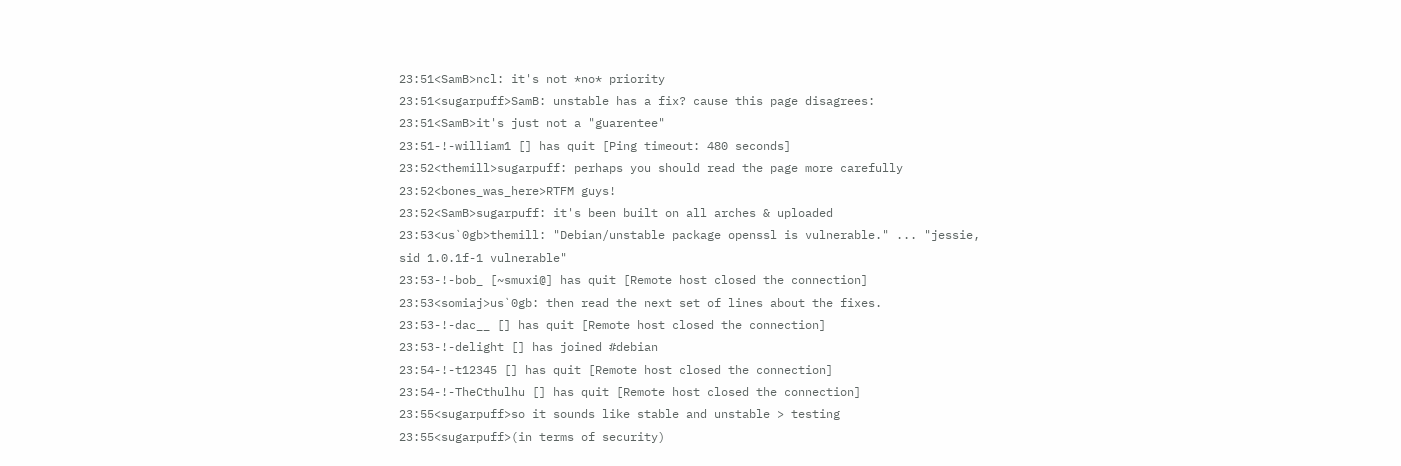23:51<SamB>ncl: it's not *no* priority
23:51<sugarpuff>SamB: unstable has a fix? cause this page disagrees:
23:51<SamB>it's just not a "guarentee"
23:51-!-william1 [] has quit [Ping timeout: 480 seconds]
23:52<themill>sugarpuff: perhaps you should read the page more carefully
23:52<bones_was_here>RTFM guys!
23:52<SamB>sugarpuff: it's been built on all arches & uploaded
23:53<us`0gb>themill: "Debian/unstable package openssl is vulnerable." ... "jessie, sid 1.0.1f-1 vulnerable"
23:53-!-bob_ [~smuxi@] has quit [Remote host closed the connection]
23:53<somiaj>us`0gb: then read the next set of lines about the fixes.
23:53-!-dac__ [] has quit [Remote host closed the connection]
23:53-!-delight [] has joined #debian
23:54-!-t12345 [] has quit [Remote host closed the connection]
23:54-!-TheCthulhu [] has quit [Remote host closed the connection]
23:55<sugarpuff>so it sounds like stable and unstable > testing
23:55<sugarpuff>(in terms of security)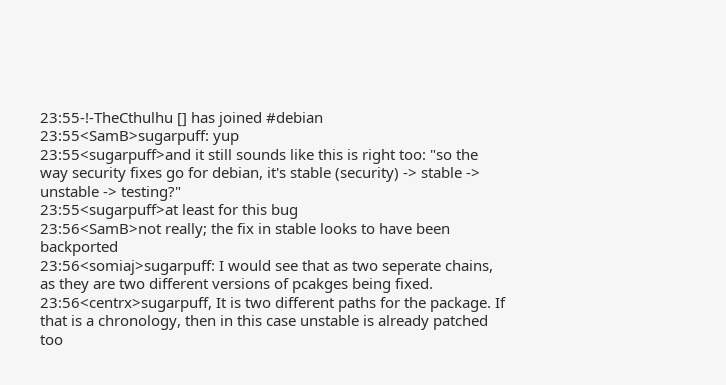23:55-!-TheCthulhu [] has joined #debian
23:55<SamB>sugarpuff: yup
23:55<sugarpuff>and it still sounds like this is right too: "so the way security fixes go for debian, it's stable (security) -> stable -> unstable -> testing?"
23:55<sugarpuff>at least for this bug
23:56<SamB>not really; the fix in stable looks to have been backported
23:56<somiaj>sugarpuff: I would see that as two seperate chains, as they are two different versions of pcakges being fixed.
23:56<centrx>sugarpuff, It is two different paths for the package. If that is a chronology, then in this case unstable is already patched too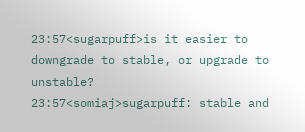23:57<sugarpuff>is it easier to downgrade to stable, or upgrade to unstable?
23:57<somiaj>sugarpuff: stable and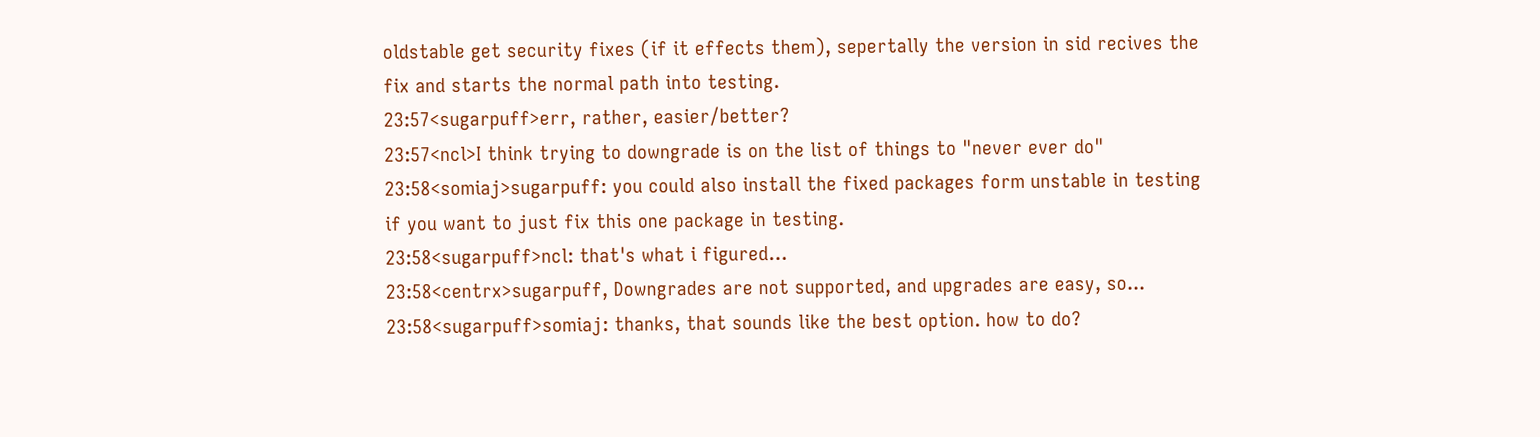oldstable get security fixes (if it effects them), sepertally the version in sid recives the fix and starts the normal path into testing.
23:57<sugarpuff>err, rather, easier/better?
23:57<ncl>I think trying to downgrade is on the list of things to "never ever do"
23:58<somiaj>sugarpuff: you could also install the fixed packages form unstable in testing if you want to just fix this one package in testing.
23:58<sugarpuff>ncl: that's what i figured…
23:58<centrx>sugarpuff, Downgrades are not supported, and upgrades are easy, so...
23:58<sugarpuff>somiaj: thanks, that sounds like the best option. how to do?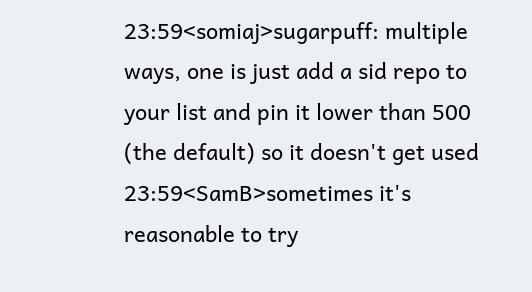23:59<somiaj>sugarpuff: multiple ways, one is just add a sid repo to your list and pin it lower than 500 (the default) so it doesn't get used
23:59<SamB>sometimes it's reasonable to try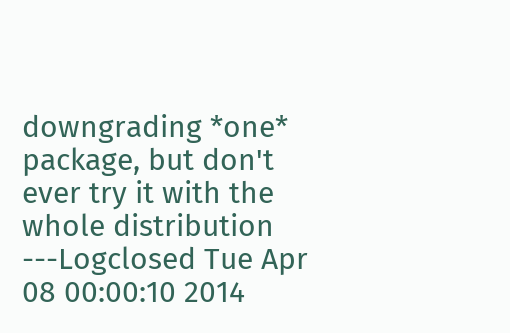downgrading *one* package, but don't ever try it with the whole distribution
---Logclosed Tue Apr 08 00:00:10 2014